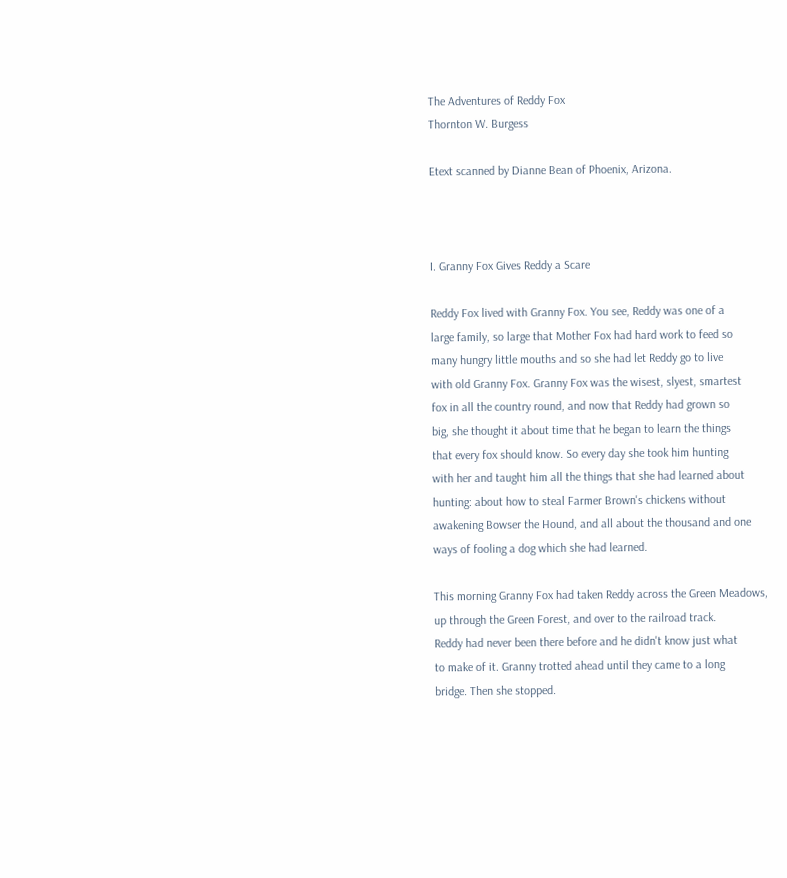The Adventures of Reddy Fox
Thornton W. Burgess

Etext scanned by Dianne Bean of Phoenix, Arizona.



I. Granny Fox Gives Reddy a Scare

Reddy Fox lived with Granny Fox. You see, Reddy was one of a
large family, so large that Mother Fox had hard work to feed so
many hungry little mouths and so she had let Reddy go to live
with old Granny Fox. Granny Fox was the wisest, slyest, smartest
fox in all the country round, and now that Reddy had grown so
big, she thought it about time that he began to learn the things
that every fox should know. So every day she took him hunting
with her and taught him all the things that she had learned about
hunting: about how to steal Farmer Brown's chickens without
awakening Bowser the Hound, and all about the thousand and one
ways of fooling a dog which she had learned.

This morning Granny Fox had taken Reddy across the Green Meadows,
up through the Green Forest, and over to the railroad track.
Reddy had never been there before and he didn't know just what
to make of it. Granny trotted ahead until they came to a long
bridge. Then she stopped.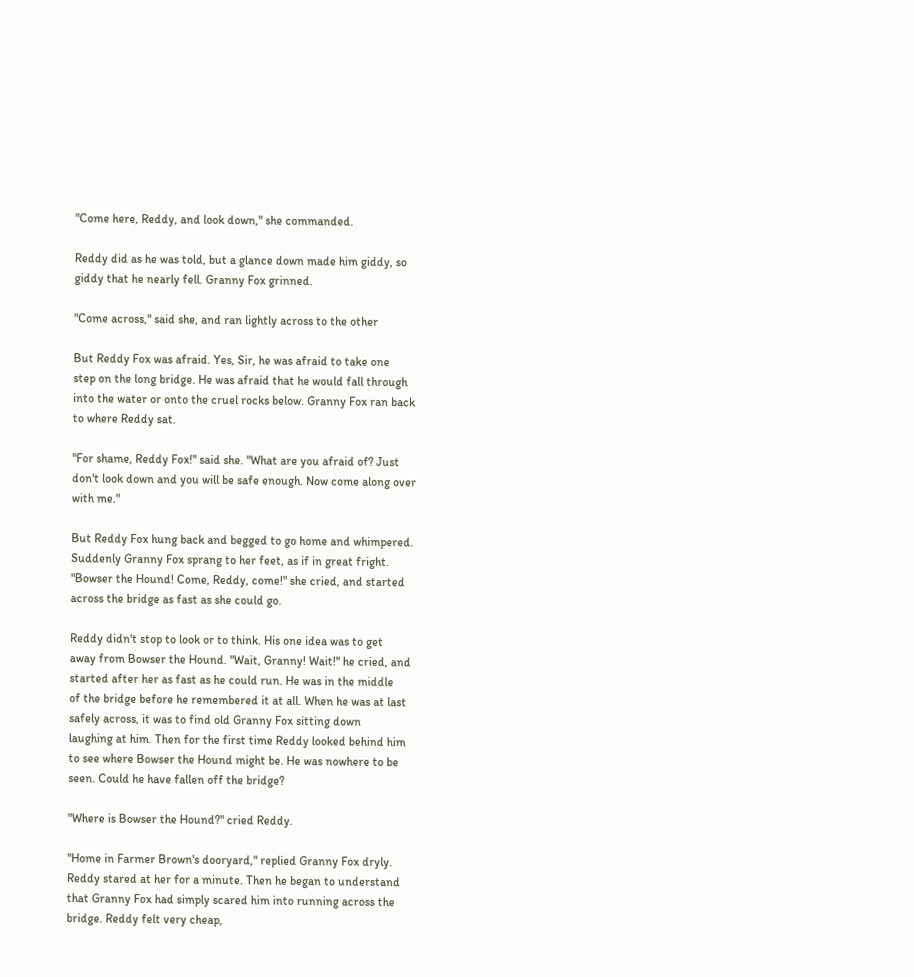"Come here, Reddy, and look down," she commanded.

Reddy did as he was told, but a glance down made him giddy, so
giddy that he nearly fell. Granny Fox grinned.

"Come across," said she, and ran lightly across to the other

But Reddy Fox was afraid. Yes, Sir, he was afraid to take one
step on the long bridge. He was afraid that he would fall through
into the water or onto the cruel rocks below. Granny Fox ran back
to where Reddy sat.

"For shame, Reddy Fox!" said she. "What are you afraid of? Just
don't look down and you will be safe enough. Now come along over
with me."

But Reddy Fox hung back and begged to go home and whimpered.
Suddenly Granny Fox sprang to her feet, as if in great fright.
"Bowser the Hound! Come, Reddy, come!" she cried, and started
across the bridge as fast as she could go.

Reddy didn't stop to look or to think. His one idea was to get
away from Bowser the Hound. "Wait, Granny! Wait!" he cried, and
started after her as fast as he could run. He was in the middle
of the bridge before he remembered it at all. When he was at last
safely across, it was to find old Granny Fox sitting down
laughing at him. Then for the first time Reddy looked behind him
to see where Bowser the Hound might be. He was nowhere to be
seen. Could he have fallen off the bridge?

"Where is Bowser the Hound?" cried Reddy.

"Home in Farmer Brown's dooryard," replied Granny Fox dryly.
Reddy stared at her for a minute. Then he began to understand
that Granny Fox had simply scared him into running across the
bridge. Reddy felt very cheap,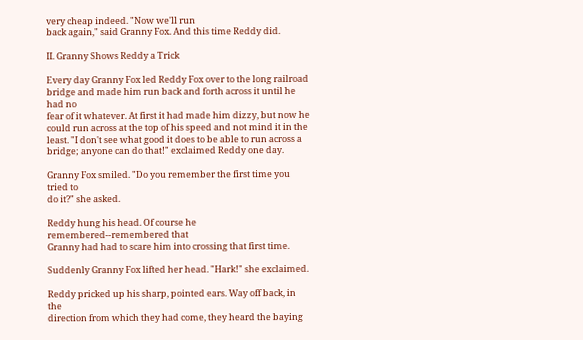very cheap indeed. "Now we'll run
back again," said Granny Fox. And this time Reddy did.

II. Granny Shows Reddy a Trick

Every day Granny Fox led Reddy Fox over to the long railroad
bridge and made him run back and forth across it until he had no
fear of it whatever. At first it had made him dizzy, but now he
could run across at the top of his speed and not mind it in the
least. "I don't see what good it does to be able to run across a
bridge; anyone can do that!" exclaimed Reddy one day.

Granny Fox smiled. "Do you remember the first time you tried to
do it?" she asked.

Reddy hung his head. Of course he remembered--remembered that
Granny had had to scare him into crossing that first time.

Suddenly Granny Fox lifted her head. "Hark!" she exclaimed.

Reddy pricked up his sharp, pointed ears. Way off back, in the
direction from which they had come, they heard the baying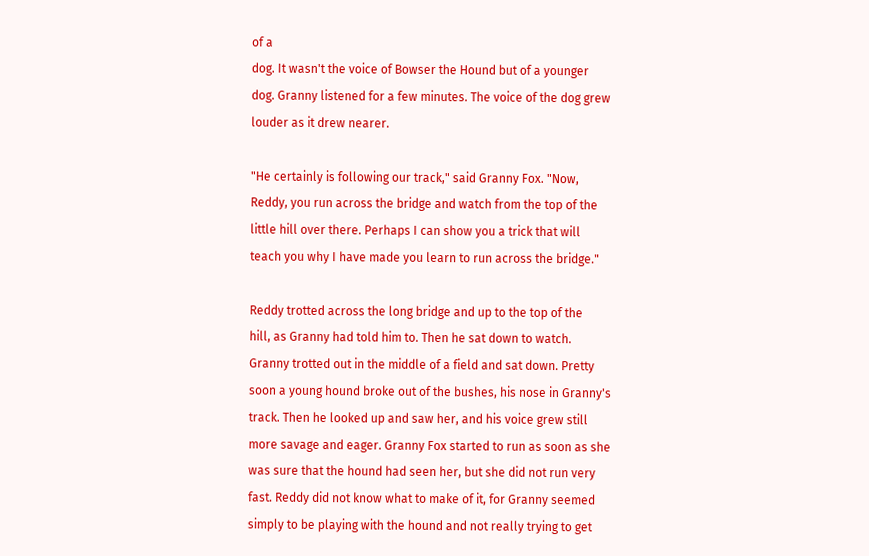of a
dog. It wasn't the voice of Bowser the Hound but of a younger
dog. Granny listened for a few minutes. The voice of the dog grew
louder as it drew nearer.

"He certainly is following our track," said Granny Fox. "Now,
Reddy, you run across the bridge and watch from the top of the
little hill over there. Perhaps I can show you a trick that will
teach you why I have made you learn to run across the bridge."

Reddy trotted across the long bridge and up to the top of the
hill, as Granny had told him to. Then he sat down to watch.
Granny trotted out in the middle of a field and sat down. Pretty
soon a young hound broke out of the bushes, his nose in Granny's
track. Then he looked up and saw her, and his voice grew still
more savage and eager. Granny Fox started to run as soon as she
was sure that the hound had seen her, but she did not run very
fast. Reddy did not know what to make of it, for Granny seemed
simply to be playing with the hound and not really trying to get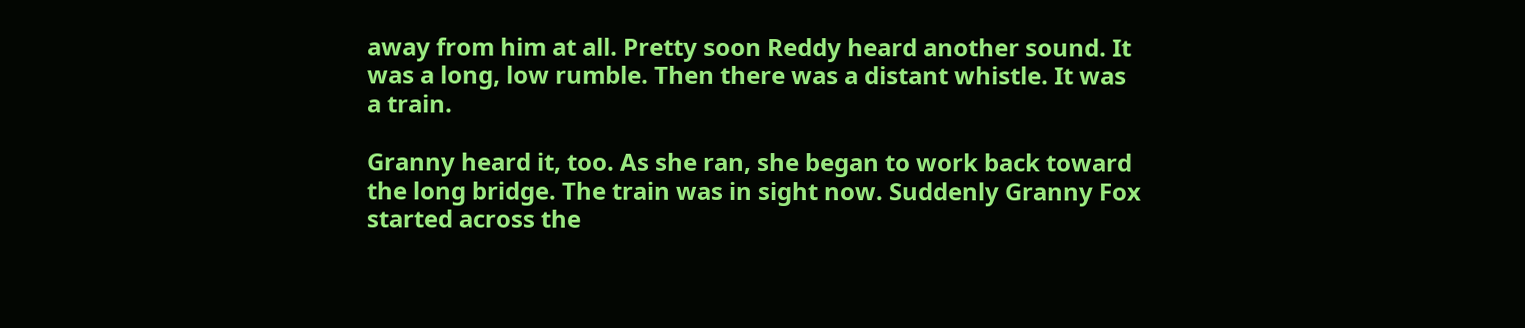away from him at all. Pretty soon Reddy heard another sound. It
was a long, low rumble. Then there was a distant whistle. It was
a train.

Granny heard it, too. As she ran, she began to work back toward
the long bridge. The train was in sight now. Suddenly Granny Fox
started across the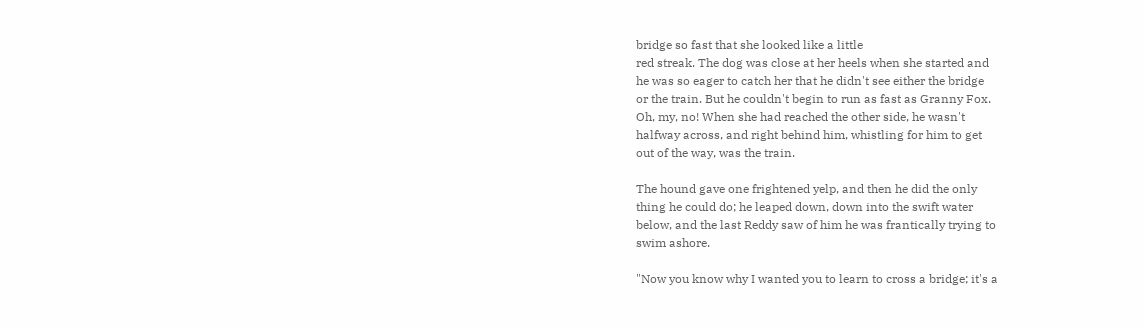bridge so fast that she looked like a little
red streak. The dog was close at her heels when she started and
he was so eager to catch her that he didn't see either the bridge
or the train. But he couldn't begin to run as fast as Granny Fox.
Oh, my, no! When she had reached the other side, he wasn't
halfway across, and right behind him, whistling for him to get
out of the way, was the train.

The hound gave one frightened yelp, and then he did the only
thing he could do; he leaped down, down into the swift water
below, and the last Reddy saw of him he was frantically trying to
swim ashore.

"Now you know why I wanted you to learn to cross a bridge; it's a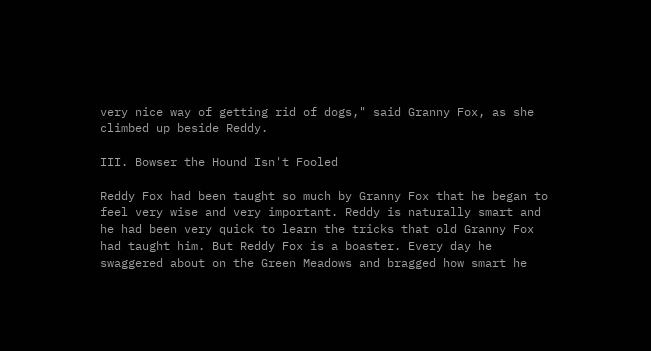very nice way of getting rid of dogs," said Granny Fox, as she
climbed up beside Reddy.

III. Bowser the Hound Isn't Fooled

Reddy Fox had been taught so much by Granny Fox that he began to
feel very wise and very important. Reddy is naturally smart and
he had been very quick to learn the tricks that old Granny Fox
had taught him. But Reddy Fox is a boaster. Every day he
swaggered about on the Green Meadows and bragged how smart he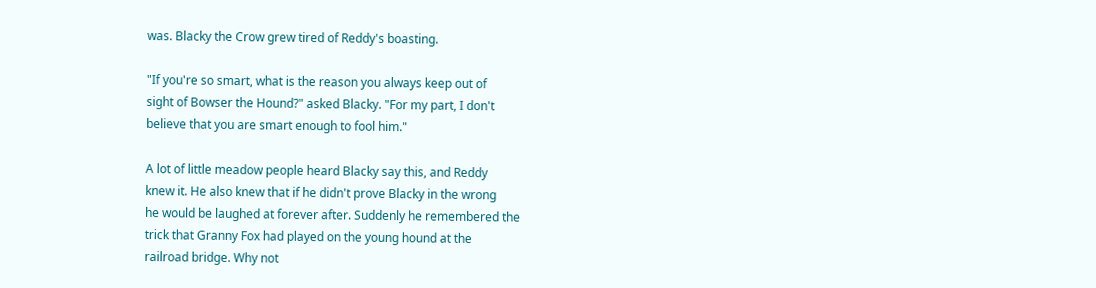was. Blacky the Crow grew tired of Reddy's boasting.

"If you're so smart, what is the reason you always keep out of
sight of Bowser the Hound?" asked Blacky. "For my part, I don't
believe that you are smart enough to fool him."

A lot of little meadow people heard Blacky say this, and Reddy
knew it. He also knew that if he didn't prove Blacky in the wrong
he would be laughed at forever after. Suddenly he remembered the
trick that Granny Fox had played on the young hound at the
railroad bridge. Why not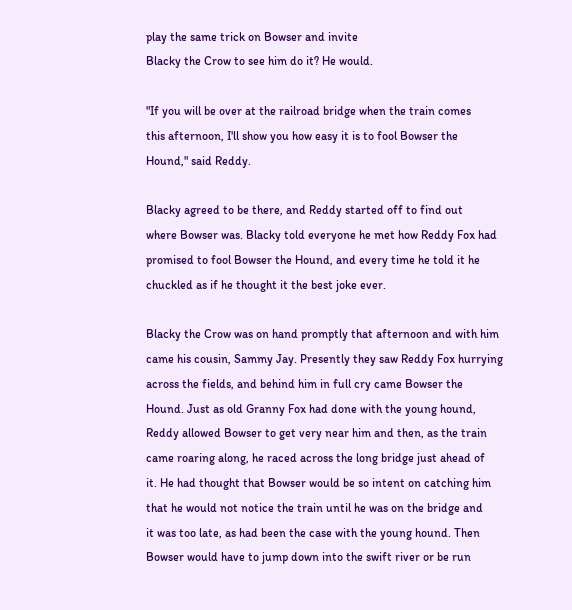play the same trick on Bowser and invite
Blacky the Crow to see him do it? He would.

"If you will be over at the railroad bridge when the train comes
this afternoon, I'll show you how easy it is to fool Bowser the
Hound," said Reddy.

Blacky agreed to be there, and Reddy started off to find out
where Bowser was. Blacky told everyone he met how Reddy Fox had
promised to fool Bowser the Hound, and every time he told it he
chuckled as if he thought it the best joke ever.

Blacky the Crow was on hand promptly that afternoon and with him
came his cousin, Sammy Jay. Presently they saw Reddy Fox hurrying
across the fields, and behind him in full cry came Bowser the
Hound. Just as old Granny Fox had done with the young hound,
Reddy allowed Bowser to get very near him and then, as the train
came roaring along, he raced across the long bridge just ahead of
it. He had thought that Bowser would be so intent on catching him
that he would not notice the train until he was on the bridge and
it was too late, as had been the case with the young hound. Then
Bowser would have to jump down into the swift river or be run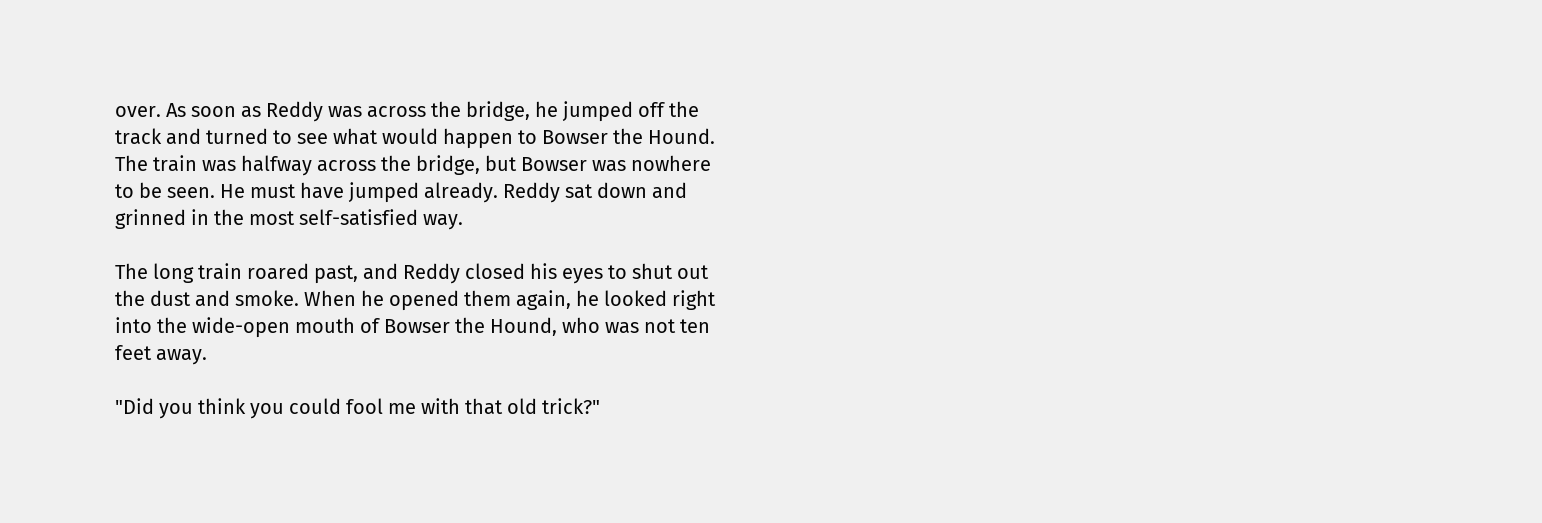over. As soon as Reddy was across the bridge, he jumped off the
track and turned to see what would happen to Bowser the Hound.
The train was halfway across the bridge, but Bowser was nowhere
to be seen. He must have jumped already. Reddy sat down and
grinned in the most self-satisfied way.

The long train roared past, and Reddy closed his eyes to shut out
the dust and smoke. When he opened them again, he looked right
into the wide-open mouth of Bowser the Hound, who was not ten
feet away.

"Did you think you could fool me with that old trick?"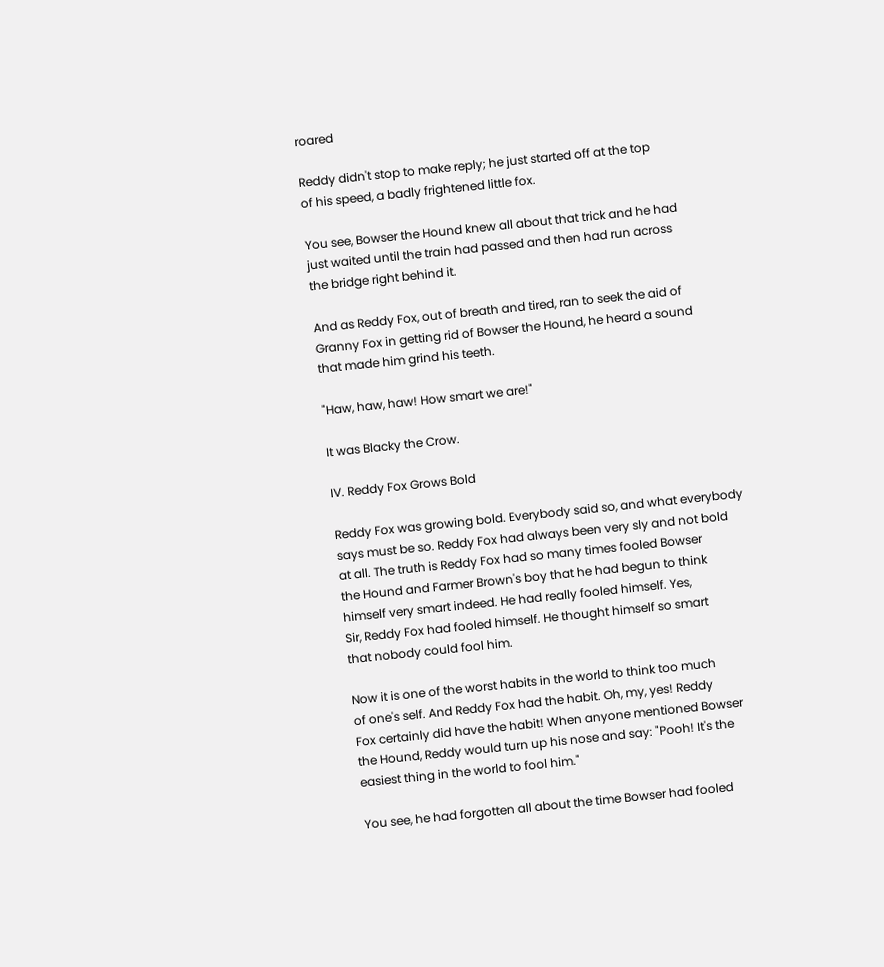roared

Reddy didn't stop to make reply; he just started off at the top
of his speed, a badly frightened little fox.

You see, Bowser the Hound knew all about that trick and he had
just waited until the train had passed and then had run across
the bridge right behind it.

And as Reddy Fox, out of breath and tired, ran to seek the aid of
Granny Fox in getting rid of Bowser the Hound, he heard a sound
that made him grind his teeth.

"Haw, haw, haw! How smart we are!"

It was Blacky the Crow.

IV. Reddy Fox Grows Bold

Reddy Fox was growing bold. Everybody said so, and what everybody
says must be so. Reddy Fox had always been very sly and not bold
at all. The truth is Reddy Fox had so many times fooled Bowser
the Hound and Farmer Brown's boy that he had begun to think
himself very smart indeed. He had really fooled himself. Yes,
Sir, Reddy Fox had fooled himself. He thought himself so smart
that nobody could fool him.

Now it is one of the worst habits in the world to think too much
of one's self. And Reddy Fox had the habit. Oh, my, yes! Reddy
Fox certainly did have the habit! When anyone mentioned Bowser
the Hound, Reddy would turn up his nose and say: "Pooh! It's the
easiest thing in the world to fool him."

You see, he had forgotten all about the time Bowser had fooled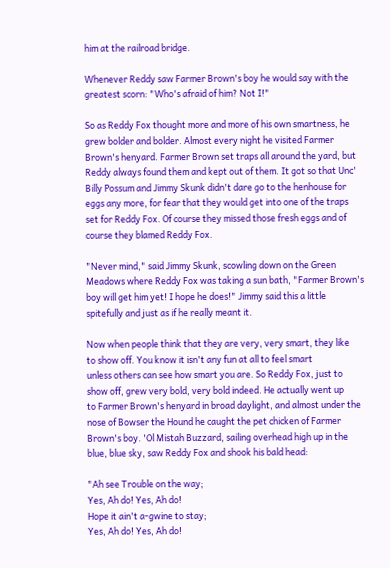him at the railroad bridge.

Whenever Reddy saw Farmer Brown's boy he would say with the
greatest scorn: "Who's afraid of him? Not I!"

So as Reddy Fox thought more and more of his own smartness, he
grew bolder and bolder. Almost every night he visited Farmer
Brown's henyard. Farmer Brown set traps all around the yard, but
Reddy always found them and kept out of them. It got so that Unc'
Billy Possum and Jimmy Skunk didn't dare go to the henhouse for
eggs any more, for fear that they would get into one of the traps
set for Reddy Fox. Of course they missed those fresh eggs and of
course they blamed Reddy Fox.

"Never mind," said Jimmy Skunk, scowling down on the Green
Meadows where Reddy Fox was taking a sun bath, "Farmer Brown's
boy will get him yet! I hope he does!" Jimmy said this a little
spitefully and just as if he really meant it.

Now when people think that they are very, very smart, they like
to show off. You know it isn't any fun at all to feel smart
unless others can see how smart you are. So Reddy Fox, just to
show off, grew very bold, very bold indeed. He actually went up
to Farmer Brown's henyard in broad daylight, and almost under the
nose of Bowser the Hound he caught the pet chicken of Farmer
Brown's boy. 'Ol Mistah Buzzard, sailing overhead high up in the
blue, blue sky, saw Reddy Fox and shook his bald head:

"Ah see Trouble on the way;
Yes, Ah do! Yes, Ah do!
Hope it ain't a-gwine to stay;
Yes, Ah do! Yes, Ah do!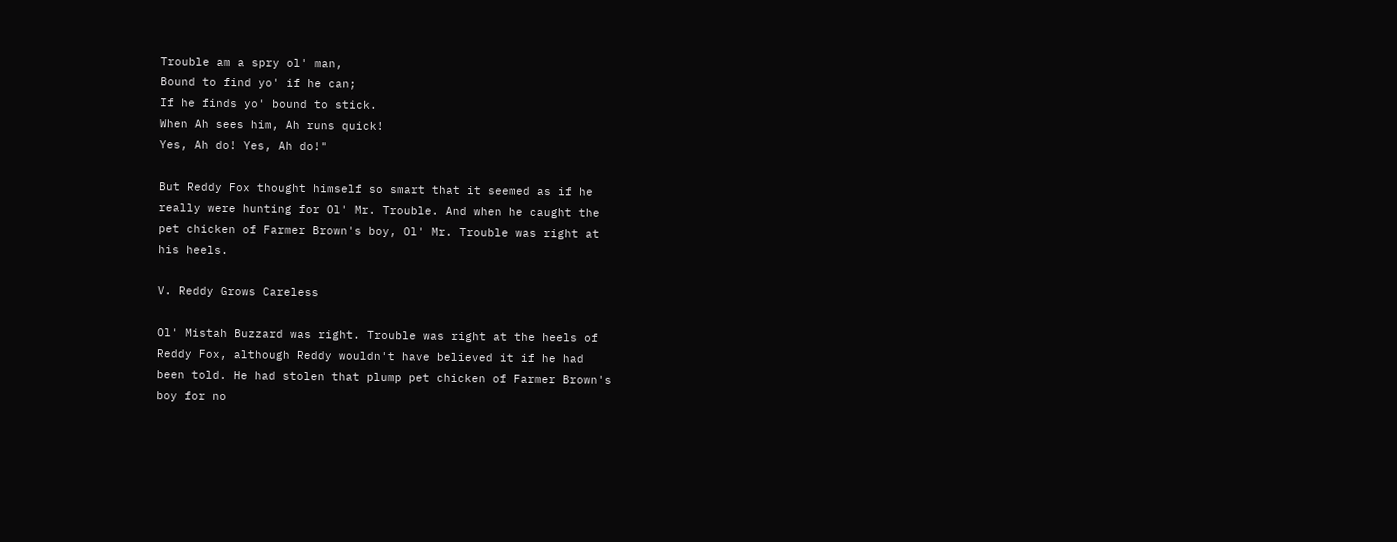Trouble am a spry ol' man,
Bound to find yo' if he can;
If he finds yo' bound to stick.
When Ah sees him, Ah runs quick!
Yes, Ah do! Yes, Ah do!"

But Reddy Fox thought himself so smart that it seemed as if he
really were hunting for Ol' Mr. Trouble. And when he caught the
pet chicken of Farmer Brown's boy, Ol' Mr. Trouble was right at
his heels.

V. Reddy Grows Careless

Ol' Mistah Buzzard was right. Trouble was right at the heels of
Reddy Fox, although Reddy wouldn't have believed it if he had
been told. He had stolen that plump pet chicken of Farmer Brown's
boy for no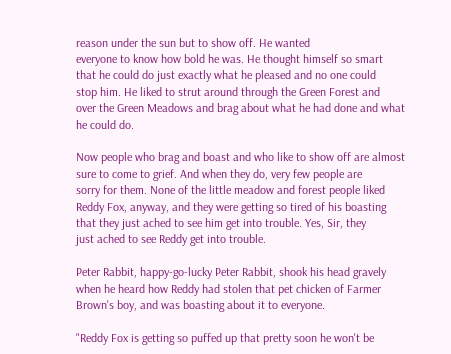reason under the sun but to show off. He wanted
everyone to know how bold he was. He thought himself so smart
that he could do just exactly what he pleased and no one could
stop him. He liked to strut around through the Green Forest and
over the Green Meadows and brag about what he had done and what
he could do.

Now people who brag and boast and who like to show off are almost
sure to come to grief. And when they do, very few people are
sorry for them. None of the little meadow and forest people liked
Reddy Fox, anyway, and they were getting so tired of his boasting
that they just ached to see him get into trouble. Yes, Sir, they
just ached to see Reddy get into trouble.

Peter Rabbit, happy-go-lucky Peter Rabbit, shook his head gravely
when he heard how Reddy had stolen that pet chicken of Farmer
Brown's boy, and was boasting about it to everyone.

"Reddy Fox is getting so puffed up that pretty soon he won't be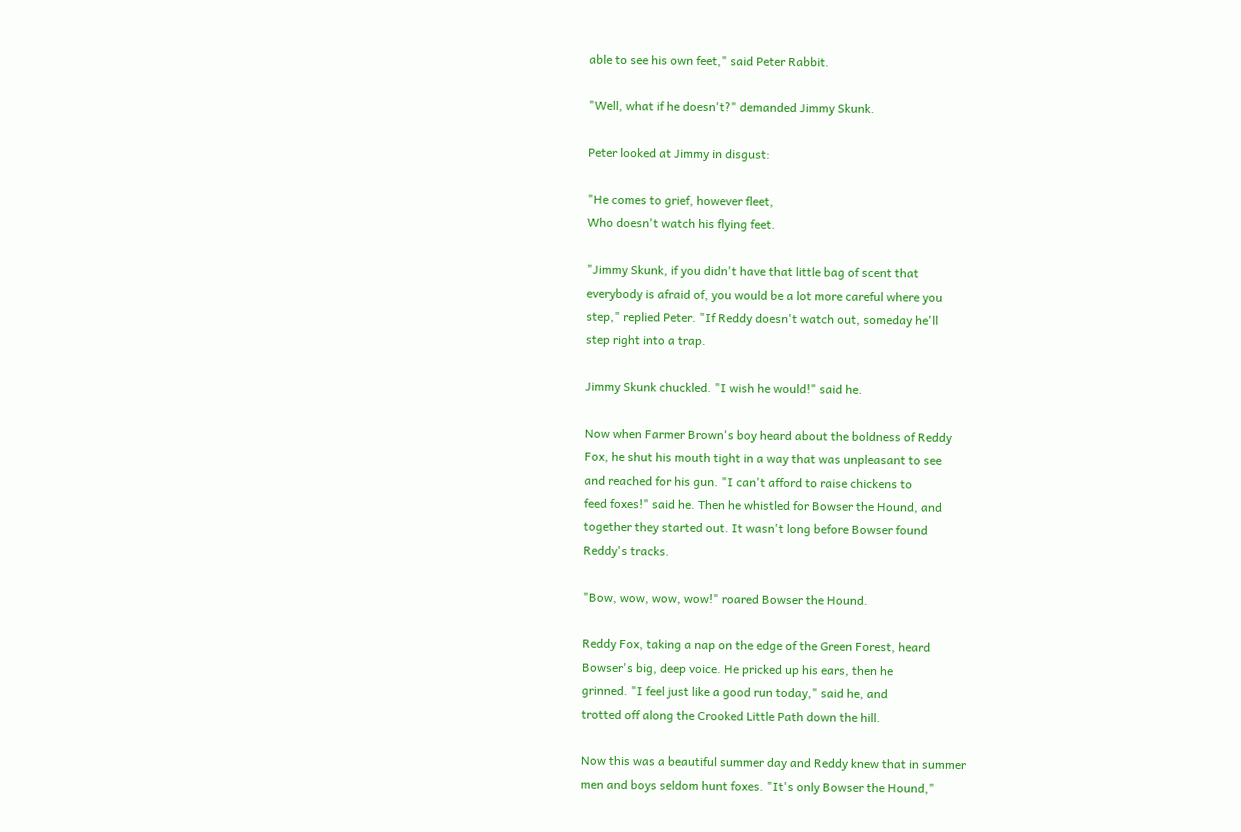able to see his own feet," said Peter Rabbit.

"Well, what if he doesn't?" demanded Jimmy Skunk.

Peter looked at Jimmy in disgust:

"He comes to grief, however fleet,
Who doesn't watch his flying feet.

"Jimmy Skunk, if you didn't have that little bag of scent that
everybody is afraid of, you would be a lot more careful where you
step," replied Peter. "If Reddy doesn't watch out, someday he'll
step right into a trap.

Jimmy Skunk chuckled. "I wish he would!" said he.

Now when Farmer Brown's boy heard about the boldness of Reddy
Fox, he shut his mouth tight in a way that was unpleasant to see
and reached for his gun. "I can't afford to raise chickens to
feed foxes!" said he. Then he whistled for Bowser the Hound, and
together they started out. It wasn't long before Bowser found
Reddy's tracks.

"Bow, wow, wow, wow!" roared Bowser the Hound.

Reddy Fox, taking a nap on the edge of the Green Forest, heard
Bowser's big, deep voice. He pricked up his ears, then he
grinned. "I feel just like a good run today," said he, and
trotted off along the Crooked Little Path down the hill.

Now this was a beautiful summer day and Reddy knew that in summer
men and boys seldom hunt foxes. "It's only Bowser the Hound,"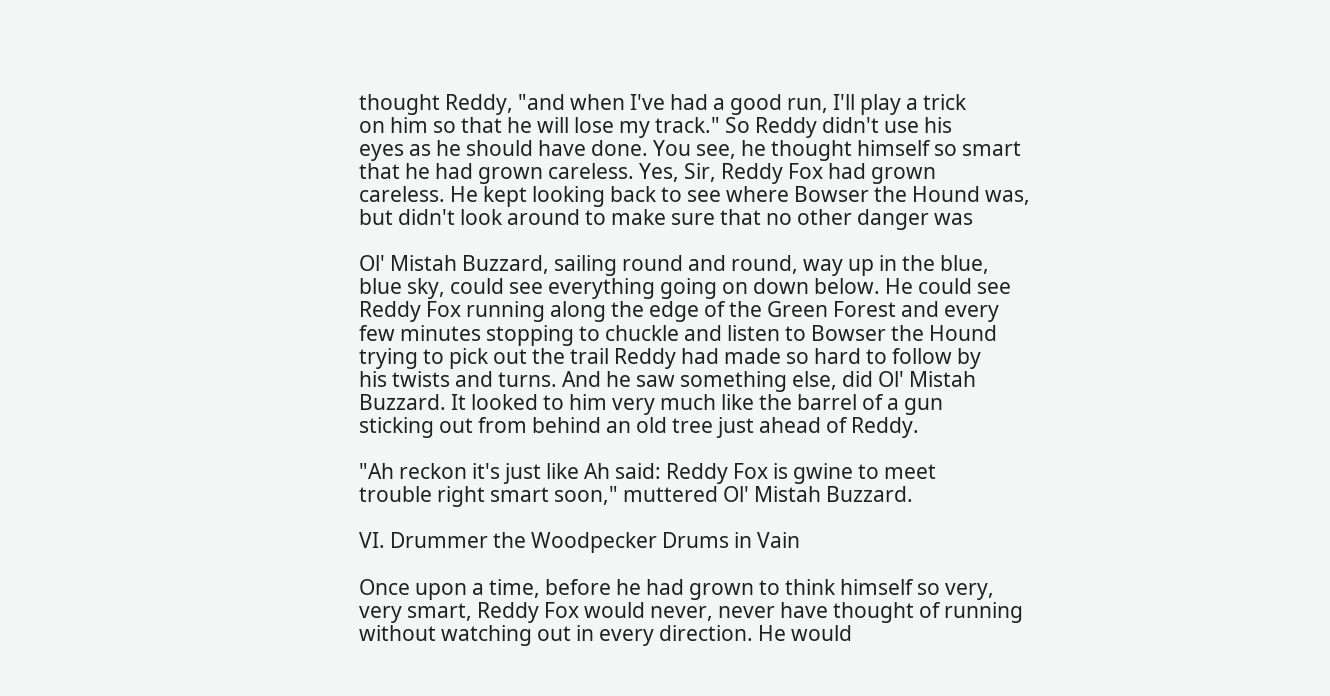thought Reddy, "and when I've had a good run, I'll play a trick
on him so that he will lose my track." So Reddy didn't use his
eyes as he should have done. You see, he thought himself so smart
that he had grown careless. Yes, Sir, Reddy Fox had grown
careless. He kept looking back to see where Bowser the Hound was,
but didn't look around to make sure that no other danger was

Ol' Mistah Buzzard, sailing round and round, way up in the blue,
blue sky, could see everything going on down below. He could see
Reddy Fox running along the edge of the Green Forest and every
few minutes stopping to chuckle and listen to Bowser the Hound
trying to pick out the trail Reddy had made so hard to follow by
his twists and turns. And he saw something else, did Ol' Mistah
Buzzard. It looked to him very much like the barrel of a gun
sticking out from behind an old tree just ahead of Reddy.

"Ah reckon it's just like Ah said: Reddy Fox is gwine to meet
trouble right smart soon," muttered Ol' Mistah Buzzard.

VI. Drummer the Woodpecker Drums in Vain

Once upon a time, before he had grown to think himself so very,
very smart, Reddy Fox would never, never have thought of running
without watching out in every direction. He would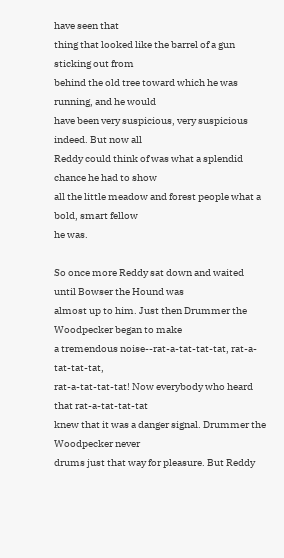have seen that
thing that looked like the barrel of a gun sticking out from
behind the old tree toward which he was running, and he would
have been very suspicious, very suspicious indeed. But now all
Reddy could think of was what a splendid chance he had to show
all the little meadow and forest people what a bold, smart fellow
he was.

So once more Reddy sat down and waited until Bowser the Hound was
almost up to him. Just then Drummer the Woodpecker began to make
a tremendous noise--rat-a-tat-tat-tat, rat-a-tat-tat-tat,
rat-a-tat-tat-tat! Now everybody who heard that rat-a-tat-tat-tat
knew that it was a danger signal. Drummer the Woodpecker never
drums just that way for pleasure. But Reddy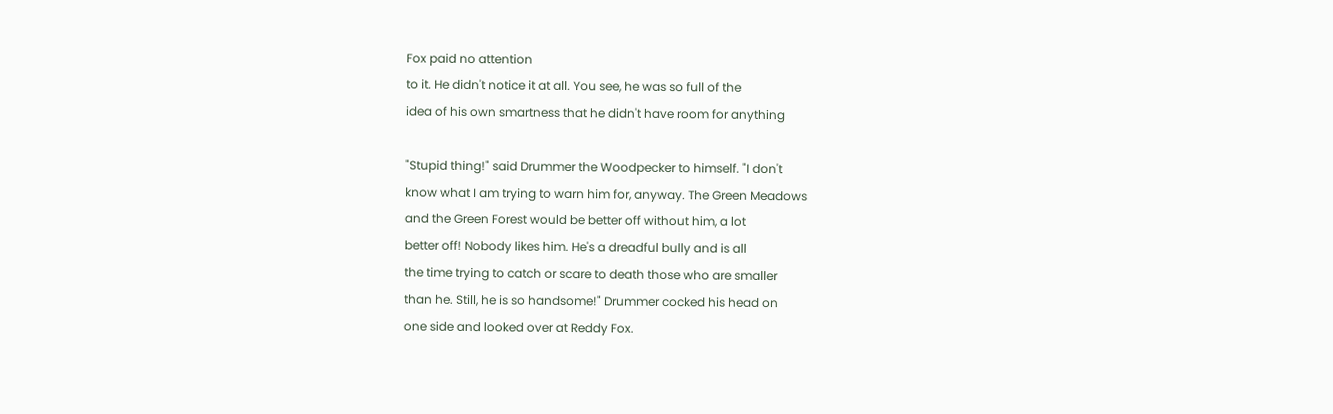Fox paid no attention
to it. He didn't notice it at all. You see, he was so full of the
idea of his own smartness that he didn't have room for anything

"Stupid thing!" said Drummer the Woodpecker to himself. "I don't
know what I am trying to warn him for, anyway. The Green Meadows
and the Green Forest would be better off without him, a lot
better off! Nobody likes him. He's a dreadful bully and is all
the time trying to catch or scare to death those who are smaller
than he. Still, he is so handsome!" Drummer cocked his head on
one side and looked over at Reddy Fox.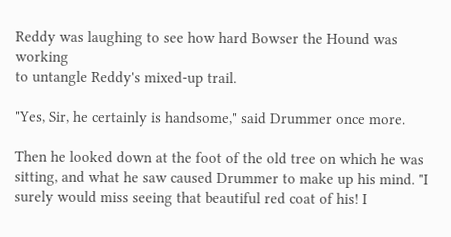Reddy was laughing to see how hard Bowser the Hound was working
to untangle Reddy's mixed-up trail.

"Yes, Sir, he certainly is handsome," said Drummer once more.

Then he looked down at the foot of the old tree on which he was
sitting, and what he saw caused Drummer to make up his mind. "I
surely would miss seeing that beautiful red coat of his! I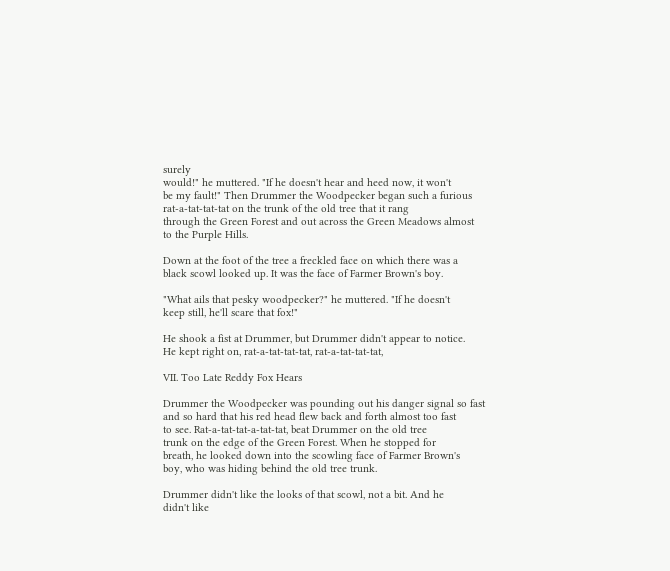surely
would!" he muttered. "If he doesn't hear and heed now, it won't
be my fault!" Then Drummer the Woodpecker began such a furious
rat-a-tat-tat-tat on the trunk of the old tree that it rang
through the Green Forest and out across the Green Meadows almost
to the Purple Hills.

Down at the foot of the tree a freckled face on which there was a
black scowl looked up. It was the face of Farmer Brown's boy.

"What ails that pesky woodpecker?" he muttered. "If he doesn't
keep still, he'll scare that fox!"

He shook a fist at Drummer, but Drummer didn't appear to notice.
He kept right on, rat-a-tat-tat-tat, rat-a-tat-tat-tat,

VII. Too Late Reddy Fox Hears

Drummer the Woodpecker was pounding out his danger signal so fast
and so hard that his red head flew back and forth almost too fast
to see. Rat-a-tat-tat-a-tat-tat, beat Drummer on the old tree
trunk on the edge of the Green Forest. When he stopped for
breath, he looked down into the scowling face of Farmer Brown's
boy, who was hiding behind the old tree trunk.

Drummer didn't like the looks of that scowl, not a bit. And he
didn't like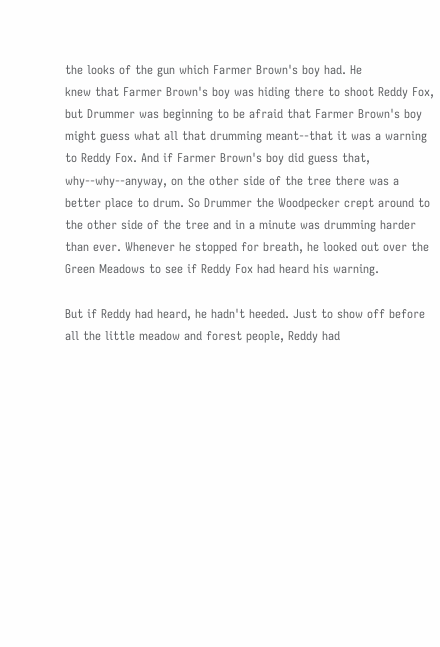the looks of the gun which Farmer Brown's boy had. He
knew that Farmer Brown's boy was hiding there to shoot Reddy Fox,
but Drummer was beginning to be afraid that Farmer Brown's boy
might guess what all that drumming meant--that it was a warning
to Reddy Fox. And if Farmer Brown's boy did guess that,
why--why--anyway, on the other side of the tree there was a
better place to drum. So Drummer the Woodpecker crept around to
the other side of the tree and in a minute was drumming harder
than ever. Whenever he stopped for breath, he looked out over the
Green Meadows to see if Reddy Fox had heard his warning.

But if Reddy had heard, he hadn't heeded. Just to show off before
all the little meadow and forest people, Reddy had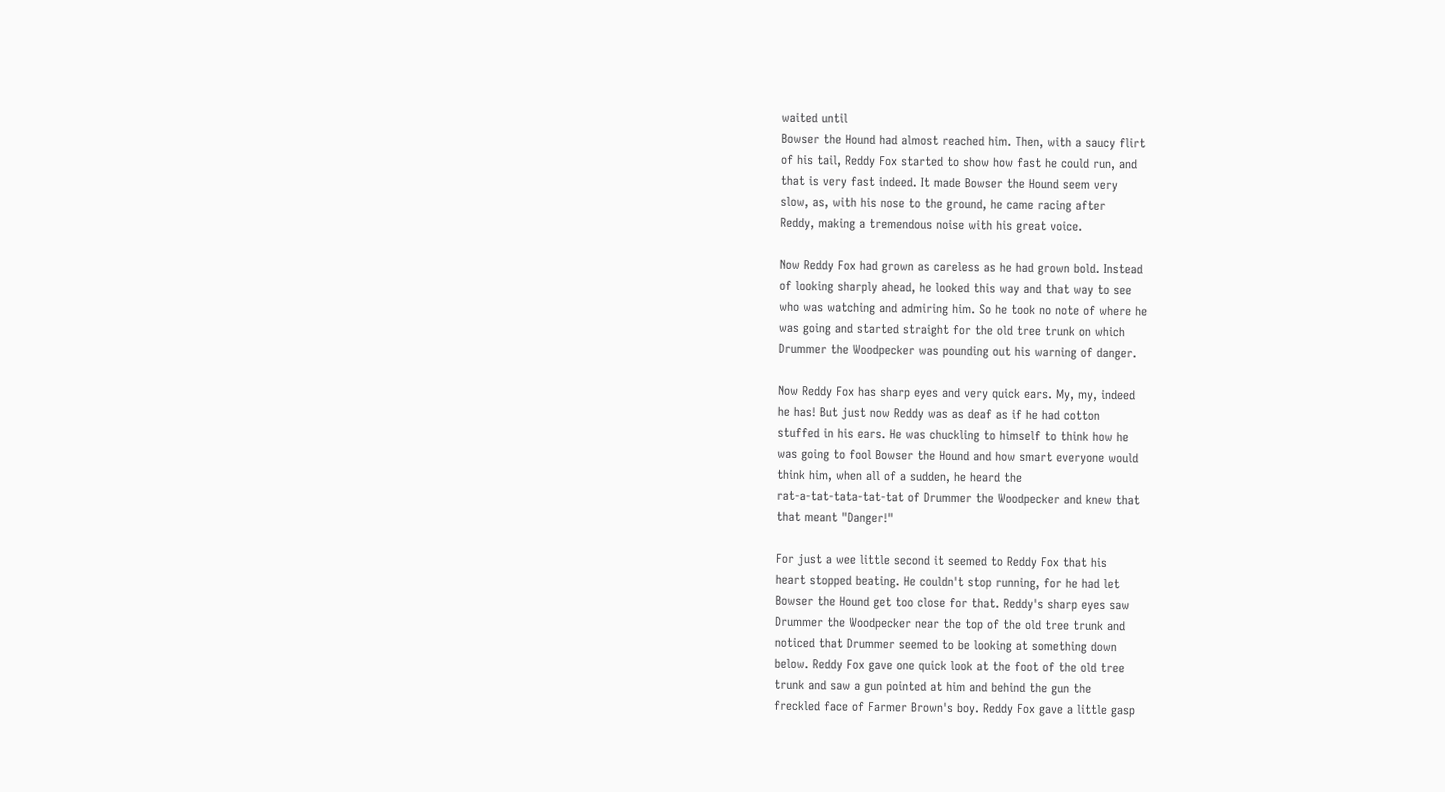waited until
Bowser the Hound had almost reached him. Then, with a saucy flirt
of his tail, Reddy Fox started to show how fast he could run, and
that is very fast indeed. It made Bowser the Hound seem very
slow, as, with his nose to the ground, he came racing after
Reddy, making a tremendous noise with his great voice.

Now Reddy Fox had grown as careless as he had grown bold. Instead
of looking sharply ahead, he looked this way and that way to see
who was watching and admiring him. So he took no note of where he
was going and started straight for the old tree trunk on which
Drummer the Woodpecker was pounding out his warning of danger.

Now Reddy Fox has sharp eyes and very quick ears. My, my, indeed
he has! But just now Reddy was as deaf as if he had cotton
stuffed in his ears. He was chuckling to himself to think how he
was going to fool Bowser the Hound and how smart everyone would
think him, when all of a sudden, he heard the
rat-a-tat-tata-tat-tat of Drummer the Woodpecker and knew that
that meant "Danger!"

For just a wee little second it seemed to Reddy Fox that his
heart stopped beating. He couldn't stop running, for he had let
Bowser the Hound get too close for that. Reddy's sharp eyes saw
Drummer the Woodpecker near the top of the old tree trunk and
noticed that Drummer seemed to be looking at something down
below. Reddy Fox gave one quick look at the foot of the old tree
trunk and saw a gun pointed at him and behind the gun the
freckled face of Farmer Brown's boy. Reddy Fox gave a little gasp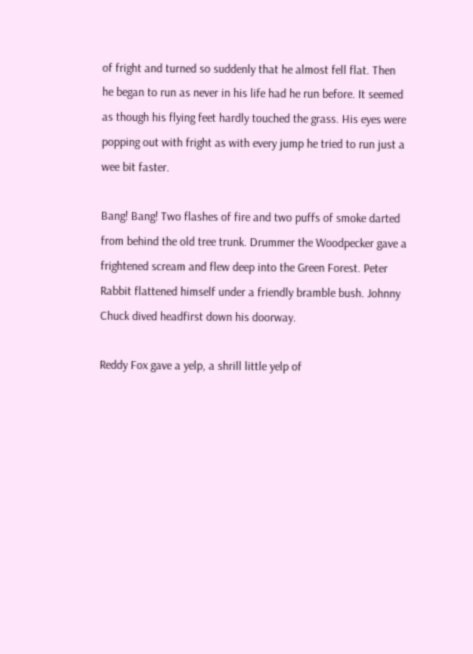of fright and turned so suddenly that he almost fell flat. Then
he began to run as never in his life had he run before. It seemed
as though his flying feet hardly touched the grass. His eyes were
popping out with fright as with every jump he tried to run just a
wee bit faster.

Bang! Bang! Two flashes of fire and two puffs of smoke darted
from behind the old tree trunk. Drummer the Woodpecker gave a
frightened scream and flew deep into the Green Forest. Peter
Rabbit flattened himself under a friendly bramble bush. Johnny
Chuck dived headfirst down his doorway.

Reddy Fox gave a yelp, a shrill little yelp of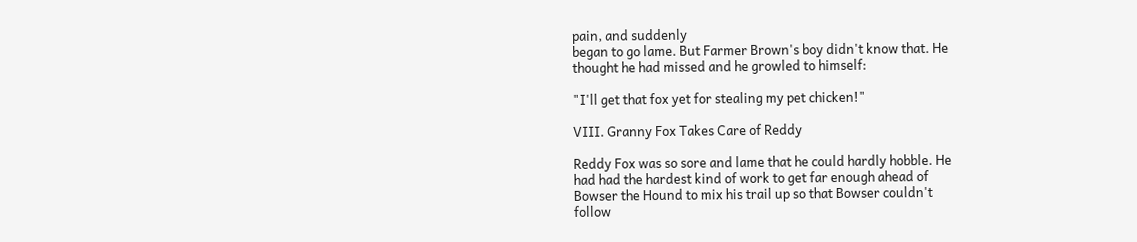pain, and suddenly
began to go lame. But Farmer Brown's boy didn't know that. He
thought he had missed and he growled to himself:

"I'll get that fox yet for stealing my pet chicken!"

VIII. Granny Fox Takes Care of Reddy

Reddy Fox was so sore and lame that he could hardly hobble. He
had had the hardest kind of work to get far enough ahead of
Bowser the Hound to mix his trail up so that Bowser couldn't
follow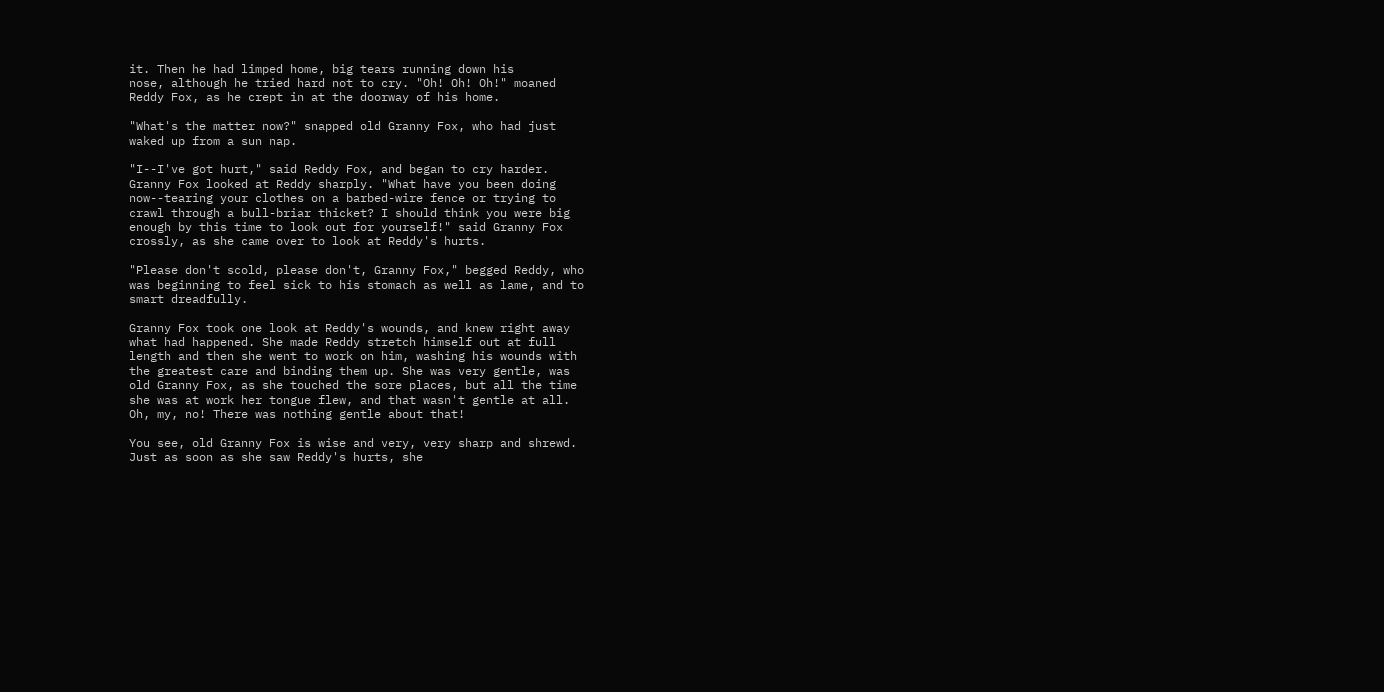it. Then he had limped home, big tears running down his
nose, although he tried hard not to cry. "Oh! Oh! Oh!" moaned
Reddy Fox, as he crept in at the doorway of his home.

"What's the matter now?" snapped old Granny Fox, who had just
waked up from a sun nap.

"I--I've got hurt," said Reddy Fox, and began to cry harder.
Granny Fox looked at Reddy sharply. "What have you been doing
now--tearing your clothes on a barbed-wire fence or trying to
crawl through a bull-briar thicket? I should think you were big
enough by this time to look out for yourself!" said Granny Fox
crossly, as she came over to look at Reddy's hurts.

"Please don't scold, please don't, Granny Fox," begged Reddy, who
was beginning to feel sick to his stomach as well as lame, and to
smart dreadfully.

Granny Fox took one look at Reddy's wounds, and knew right away
what had happened. She made Reddy stretch himself out at full
length and then she went to work on him, washing his wounds with
the greatest care and binding them up. She was very gentle, was
old Granny Fox, as she touched the sore places, but all the time
she was at work her tongue flew, and that wasn't gentle at all.
Oh, my, no! There was nothing gentle about that!

You see, old Granny Fox is wise and very, very sharp and shrewd.
Just as soon as she saw Reddy's hurts, she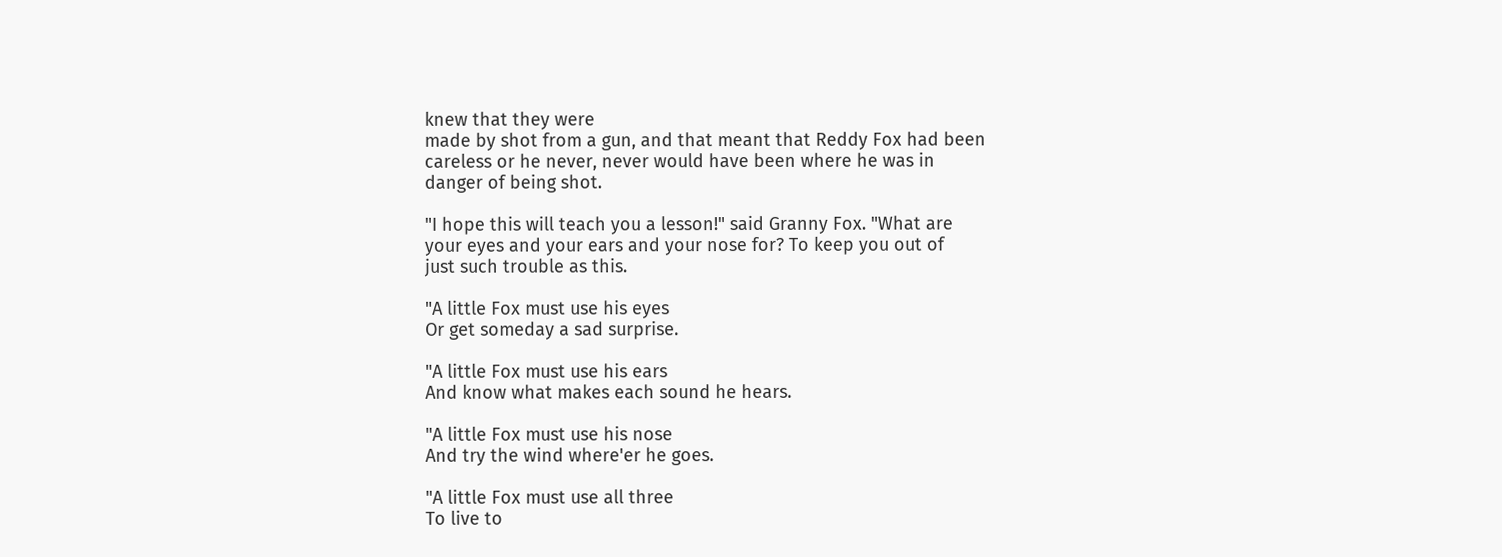knew that they were
made by shot from a gun, and that meant that Reddy Fox had been
careless or he never, never would have been where he was in
danger of being shot.

"I hope this will teach you a lesson!" said Granny Fox. "What are
your eyes and your ears and your nose for? To keep you out of
just such trouble as this.

"A little Fox must use his eyes
Or get someday a sad surprise.

"A little Fox must use his ears
And know what makes each sound he hears.

"A little Fox must use his nose
And try the wind where'er he goes.

"A little Fox must use all three
To live to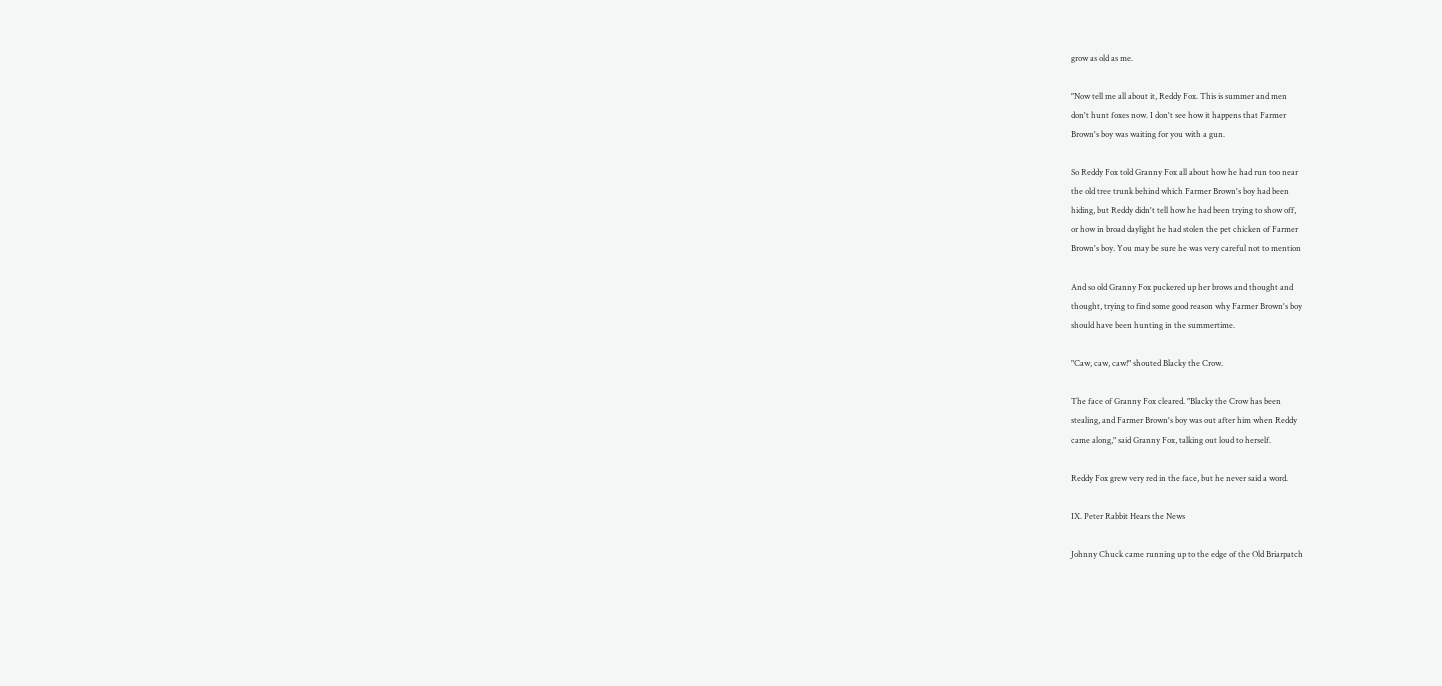grow as old as me.

"Now tell me all about it, Reddy Fox. This is summer and men
don't hunt foxes now. I don't see how it happens that Farmer
Brown's boy was waiting for you with a gun.

So Reddy Fox told Granny Fox all about how he had run too near
the old tree trunk behind which Farmer Brown's boy had been
hiding, but Reddy didn't tell how he had been trying to show off,
or how in broad daylight he had stolen the pet chicken of Farmer
Brown's boy. You may be sure he was very careful not to mention

And so old Granny Fox puckered up her brows and thought and
thought, trying to find some good reason why Farmer Brown's boy
should have been hunting in the summertime.

"Caw, caw, caw!" shouted Blacky the Crow.

The face of Granny Fox cleared. "Blacky the Crow has been
stealing, and Farmer Brown's boy was out after him when Reddy
came along," said Granny Fox, talking out loud to herself.

Reddy Fox grew very red in the face, but he never said a word.

IX. Peter Rabbit Hears the News

Johnny Chuck came running up to the edge of the Old Briarpatch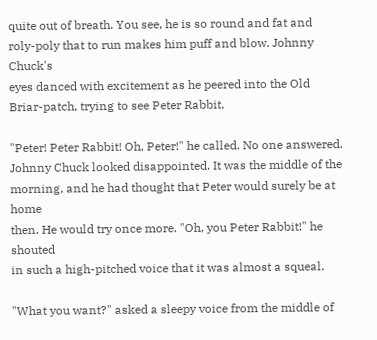quite out of breath. You see, he is so round and fat and
roly-poly that to run makes him puff and blow. Johnny Chuck's
eyes danced with excitement as he peered into the Old
Briar-patch, trying to see Peter Rabbit.

"Peter! Peter Rabbit! Oh, Peter!" he called. No one answered.
Johnny Chuck looked disappointed. It was the middle of the
morning, and he had thought that Peter would surely be at home
then. He would try once more. "Oh, you Peter Rabbit!" he shouted
in such a high-pitched voice that it was almost a squeal.

"What you want?" asked a sleepy voice from the middle of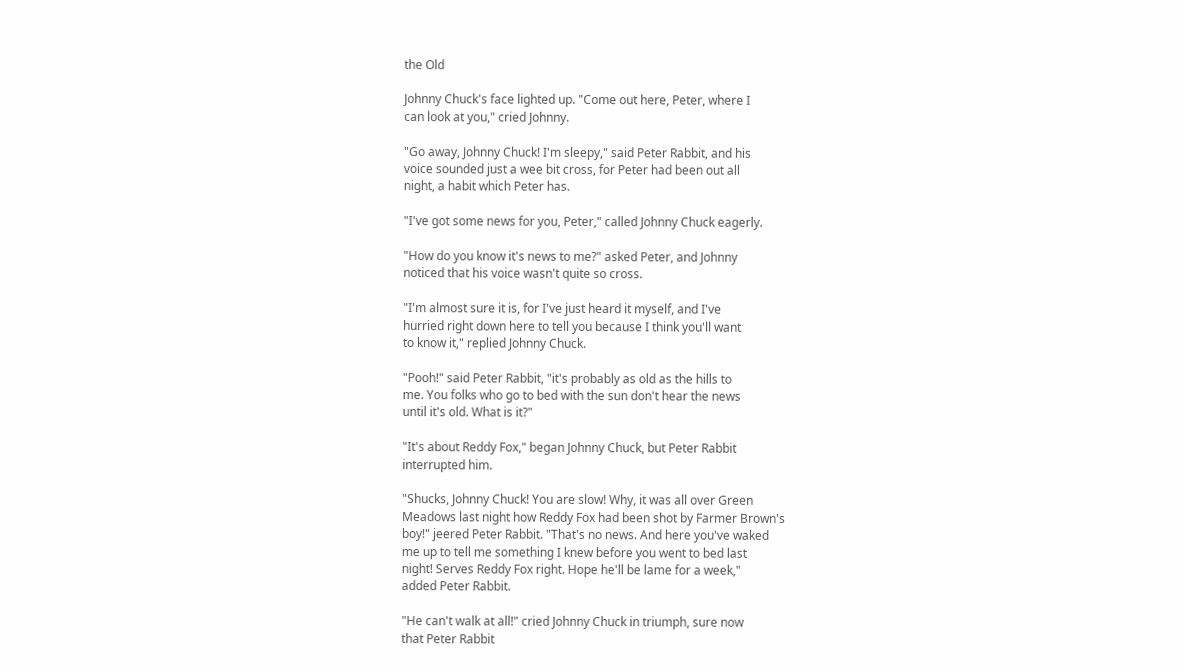the Old

Johnny Chuck's face lighted up. "Come out here, Peter, where I
can look at you," cried Johnny.

"Go away, Johnny Chuck! I'm sleepy," said Peter Rabbit, and his
voice sounded just a wee bit cross, for Peter had been out all
night, a habit which Peter has.

"I've got some news for you, Peter," called Johnny Chuck eagerly.

"How do you know it's news to me?" asked Peter, and Johnny
noticed that his voice wasn't quite so cross.

"I'm almost sure it is, for I've just heard it myself, and I've
hurried right down here to tell you because I think you'll want
to know it," replied Johnny Chuck.

"Pooh!" said Peter Rabbit, "it's probably as old as the hills to
me. You folks who go to bed with the sun don't hear the news
until it's old. What is it?"

"It's about Reddy Fox," began Johnny Chuck, but Peter Rabbit
interrupted him.

"Shucks, Johnny Chuck! You are slow! Why, it was all over Green
Meadows last night how Reddy Fox had been shot by Farmer Brown's
boy!" jeered Peter Rabbit. "That's no news. And here you've waked
me up to tell me something I knew before you went to bed last
night! Serves Reddy Fox right. Hope he'll be lame for a week,"
added Peter Rabbit.

"He can't walk at all!" cried Johnny Chuck in triumph, sure now
that Peter Rabbit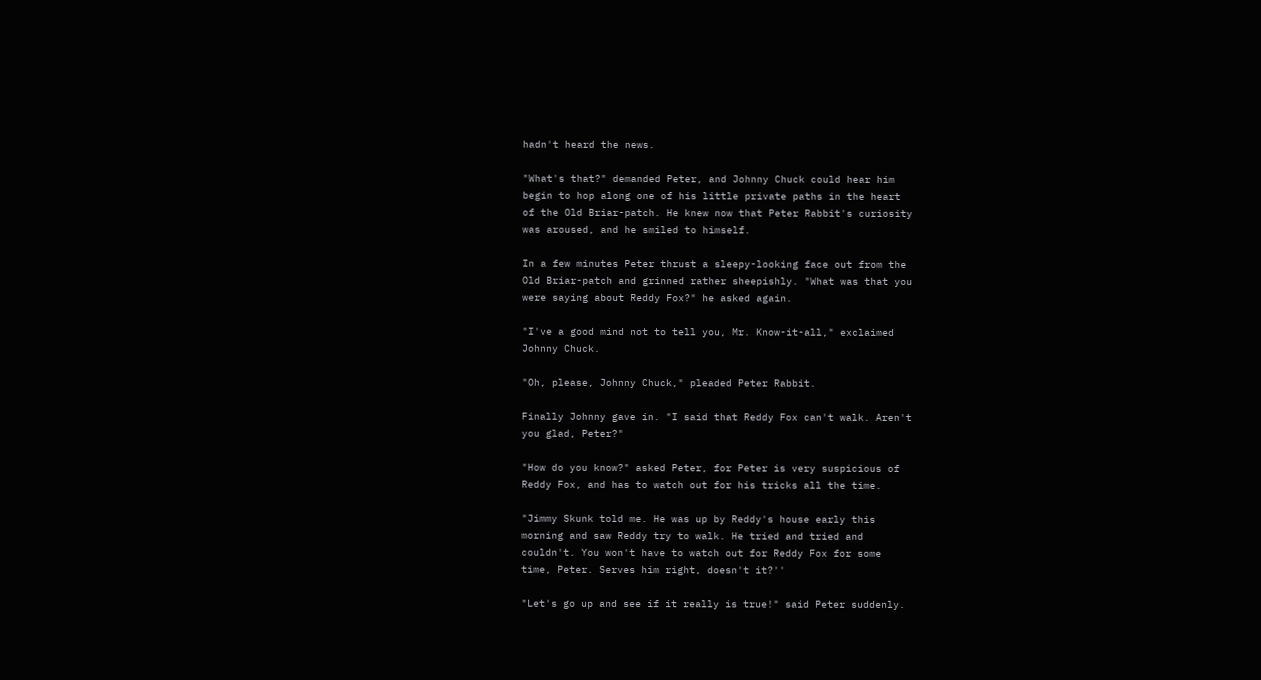hadn't heard the news.

"What's that?" demanded Peter, and Johnny Chuck could hear him
begin to hop along one of his little private paths in the heart
of the Old Briar-patch. He knew now that Peter Rabbit's curiosity
was aroused, and he smiled to himself.

In a few minutes Peter thrust a sleepy-looking face out from the
Old Briar-patch and grinned rather sheepishly. "What was that you
were saying about Reddy Fox?" he asked again.

"I've a good mind not to tell you, Mr. Know-it-all," exclaimed
Johnny Chuck.

"Oh, please, Johnny Chuck," pleaded Peter Rabbit.

Finally Johnny gave in. "I said that Reddy Fox can't walk. Aren't
you glad, Peter?"

"How do you know?" asked Peter, for Peter is very suspicious of
Reddy Fox, and has to watch out for his tricks all the time.

"Jimmy Skunk told me. He was up by Reddy's house early this
morning and saw Reddy try to walk. He tried and tried and
couldn't. You won't have to watch out for Reddy Fox for some
time, Peter. Serves him right, doesn't it?''

"Let's go up and see if it really is true!" said Peter suddenly.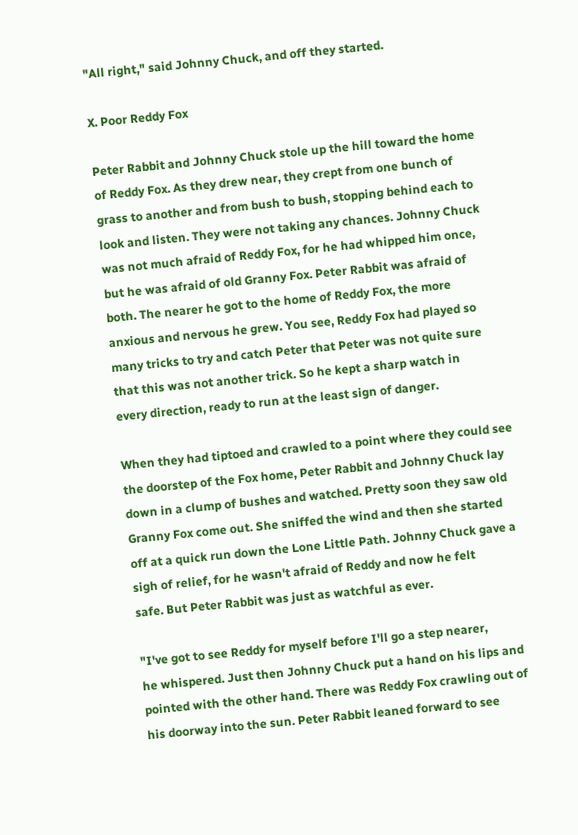"All right," said Johnny Chuck, and off they started.

X. Poor Reddy Fox

Peter Rabbit and Johnny Chuck stole up the hill toward the home
of Reddy Fox. As they drew near, they crept from one bunch of
grass to another and from bush to bush, stopping behind each to
look and listen. They were not taking any chances. Johnny Chuck
was not much afraid of Reddy Fox, for he had whipped him once,
but he was afraid of old Granny Fox. Peter Rabbit was afraid of
both. The nearer he got to the home of Reddy Fox, the more
anxious and nervous he grew. You see, Reddy Fox had played so
many tricks to try and catch Peter that Peter was not quite sure
that this was not another trick. So he kept a sharp watch in
every direction, ready to run at the least sign of danger.

When they had tiptoed and crawled to a point where they could see
the doorstep of the Fox home, Peter Rabbit and Johnny Chuck lay
down in a clump of bushes and watched. Pretty soon they saw old
Granny Fox come out. She sniffed the wind and then she started
off at a quick run down the Lone Little Path. Johnny Chuck gave a
sigh of relief, for he wasn't afraid of Reddy and now he felt
safe. But Peter Rabbit was just as watchful as ever.

"I've got to see Reddy for myself before I'll go a step nearer,
he whispered. Just then Johnny Chuck put a hand on his lips and
pointed with the other hand. There was Reddy Fox crawling out of
his doorway into the sun. Peter Rabbit leaned forward to see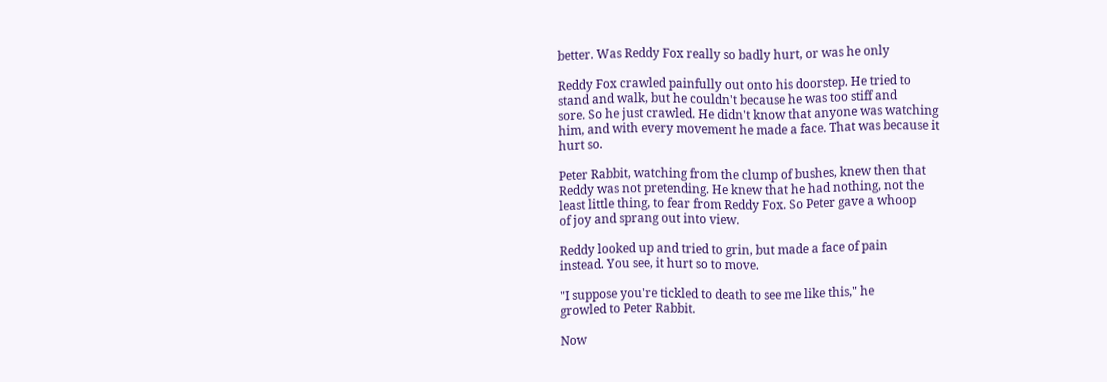better. Was Reddy Fox really so badly hurt, or was he only

Reddy Fox crawled painfully out onto his doorstep. He tried to
stand and walk, but he couldn't because he was too stiff and
sore. So he just crawled. He didn't know that anyone was watching
him, and with every movement he made a face. That was because it
hurt so.

Peter Rabbit, watching from the clump of bushes, knew then that
Reddy was not pretending. He knew that he had nothing, not the
least little thing, to fear from Reddy Fox. So Peter gave a whoop
of joy and sprang out into view.

Reddy looked up and tried to grin, but made a face of pain
instead. You see, it hurt so to move.

"I suppose you're tickled to death to see me like this," he
growled to Peter Rabbit.

Now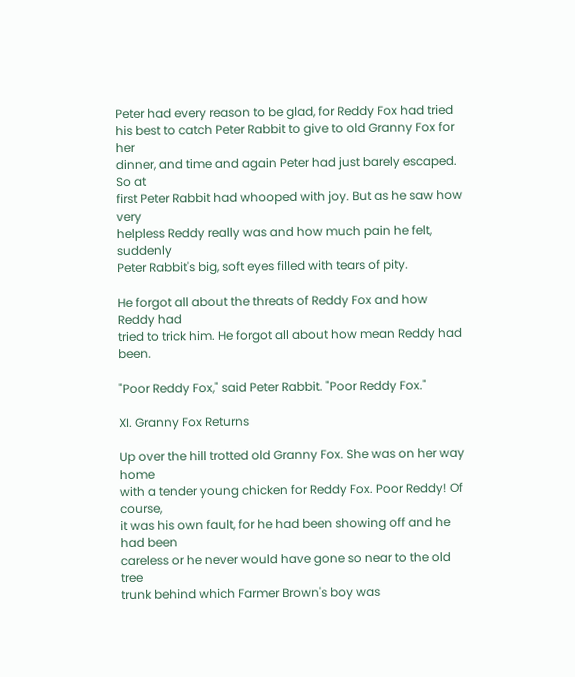Peter had every reason to be glad, for Reddy Fox had tried
his best to catch Peter Rabbit to give to old Granny Fox for her
dinner, and time and again Peter had just barely escaped. So at
first Peter Rabbit had whooped with joy. But as he saw how very
helpless Reddy really was and how much pain he felt, suddenly
Peter Rabbit's big, soft eyes filled with tears of pity.

He forgot all about the threats of Reddy Fox and how Reddy had
tried to trick him. He forgot all about how mean Reddy had been.

"Poor Reddy Fox," said Peter Rabbit. "Poor Reddy Fox."

XI. Granny Fox Returns

Up over the hill trotted old Granny Fox. She was on her way home
with a tender young chicken for Reddy Fox. Poor Reddy! Of course,
it was his own fault, for he had been showing off and he had been
careless or he never would have gone so near to the old tree
trunk behind which Farmer Brown's boy was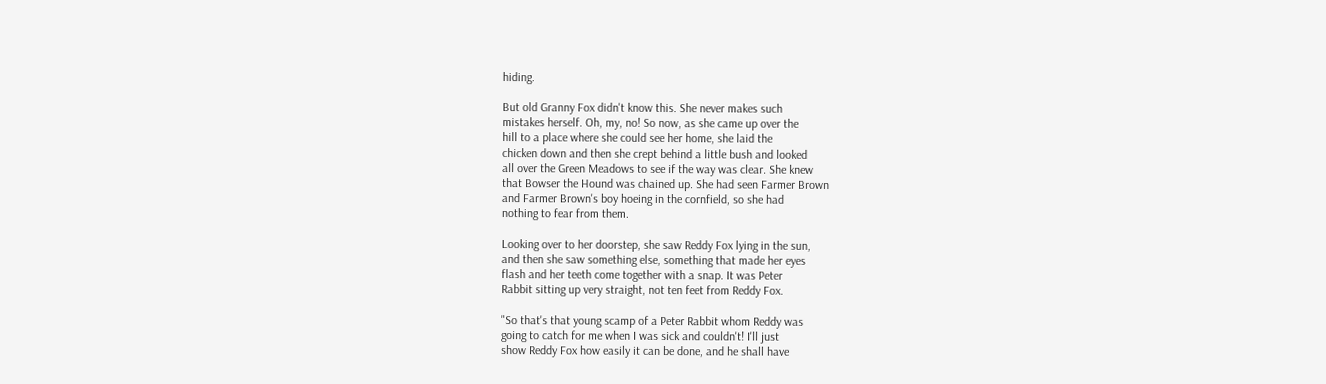hiding.

But old Granny Fox didn't know this. She never makes such
mistakes herself. Oh, my, no! So now, as she came up over the
hill to a place where she could see her home, she laid the
chicken down and then she crept behind a little bush and looked
all over the Green Meadows to see if the way was clear. She knew
that Bowser the Hound was chained up. She had seen Farmer Brown
and Farmer Brown's boy hoeing in the cornfield, so she had
nothing to fear from them.

Looking over to her doorstep, she saw Reddy Fox lying in the sun,
and then she saw something else, something that made her eyes
flash and her teeth come together with a snap. It was Peter
Rabbit sitting up very straight, not ten feet from Reddy Fox.

"So that's that young scamp of a Peter Rabbit whom Reddy was
going to catch for me when I was sick and couldn't! I'll just
show Reddy Fox how easily it can be done, and he shall have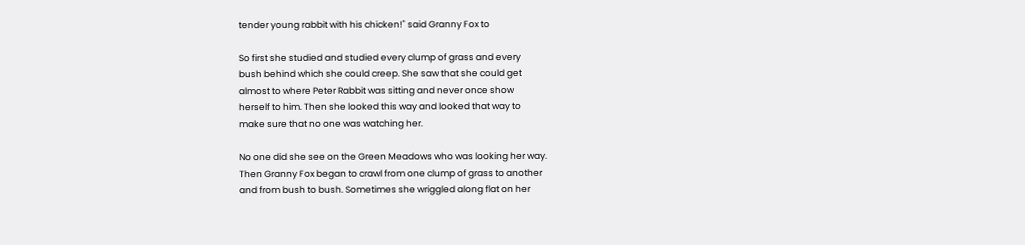tender young rabbit with his chicken!" said Granny Fox to

So first she studied and studied every clump of grass and every
bush behind which she could creep. She saw that she could get
almost to where Peter Rabbit was sitting and never once show
herself to him. Then she looked this way and looked that way to
make sure that no one was watching her.

No one did she see on the Green Meadows who was looking her way.
Then Granny Fox began to crawl from one clump of grass to another
and from bush to bush. Sometimes she wriggled along flat on her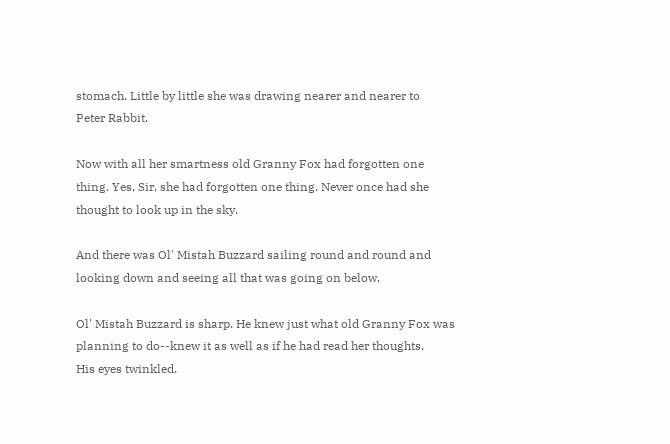stomach. Little by little she was drawing nearer and nearer to
Peter Rabbit.

Now with all her smartness old Granny Fox had forgotten one
thing. Yes, Sir, she had forgotten one thing. Never once had she
thought to look up in the sky.

And there was Ol' Mistah Buzzard sailing round and round and
looking down and seeing all that was going on below.

Ol' Mistah Buzzard is sharp. He knew just what old Granny Fox was
planning to do--knew it as well as if he had read her thoughts.
His eyes twinkled.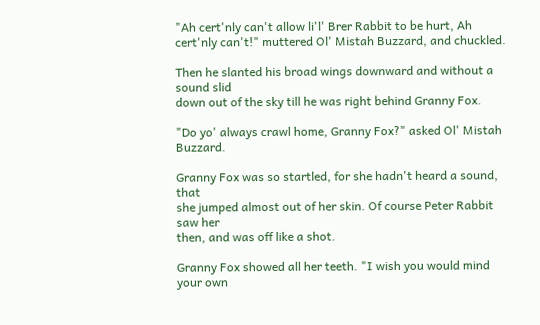"Ah cert'nly can't allow li'l' Brer Rabbit to be hurt, Ah
cert'nly can't!" muttered Ol' Mistah Buzzard, and chuckled.

Then he slanted his broad wings downward and without a sound slid
down out of the sky till he was right behind Granny Fox.

"Do yo' always crawl home, Granny Fox?" asked Ol' Mistah Buzzard.

Granny Fox was so startled, for she hadn't heard a sound, that
she jumped almost out of her skin. Of course Peter Rabbit saw her
then, and was off like a shot.

Granny Fox showed all her teeth. "I wish you would mind your own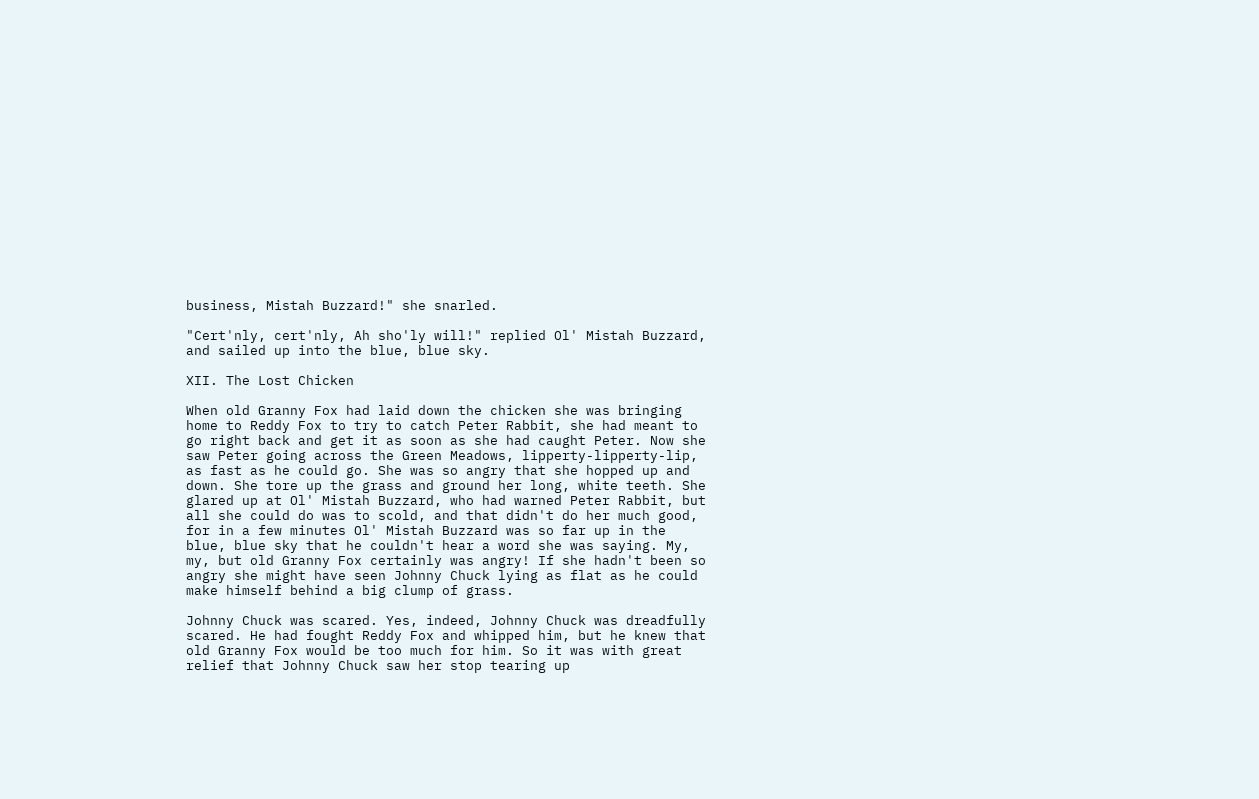business, Mistah Buzzard!" she snarled.

"Cert'nly, cert'nly, Ah sho'ly will!" replied Ol' Mistah Buzzard,
and sailed up into the blue, blue sky.

XII. The Lost Chicken

When old Granny Fox had laid down the chicken she was bringing
home to Reddy Fox to try to catch Peter Rabbit, she had meant to
go right back and get it as soon as she had caught Peter. Now she
saw Peter going across the Green Meadows, lipperty-lipperty-lip,
as fast as he could go. She was so angry that she hopped up and
down. She tore up the grass and ground her long, white teeth. She
glared up at Ol' Mistah Buzzard, who had warned Peter Rabbit, but
all she could do was to scold, and that didn't do her much good,
for in a few minutes Ol' Mistah Buzzard was so far up in the
blue, blue sky that he couldn't hear a word she was saying. My,
my, but old Granny Fox certainly was angry! If she hadn't been so
angry she might have seen Johnny Chuck lying as flat as he could
make himself behind a big clump of grass.

Johnny Chuck was scared. Yes, indeed, Johnny Chuck was dreadfully
scared. He had fought Reddy Fox and whipped him, but he knew that
old Granny Fox would be too much for him. So it was with great
relief that Johnny Chuck saw her stop tearing up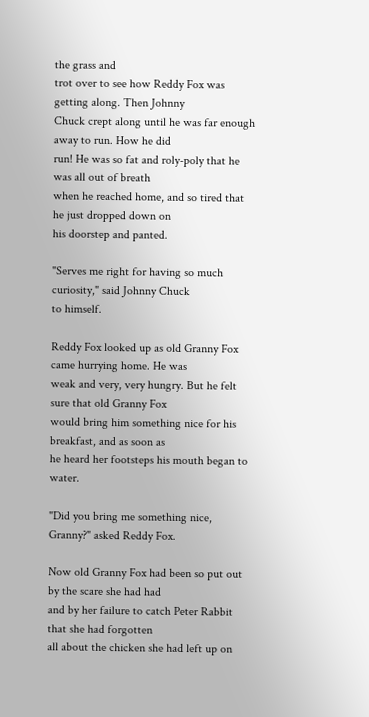the grass and
trot over to see how Reddy Fox was getting along. Then Johnny
Chuck crept along until he was far enough away to run. How he did
run! He was so fat and roly-poly that he was all out of breath
when he reached home, and so tired that he just dropped down on
his doorstep and panted.

"Serves me right for having so much curiosity," said Johnny Chuck
to himself.

Reddy Fox looked up as old Granny Fox came hurrying home. He was
weak and very, very hungry. But he felt sure that old Granny Fox
would bring him something nice for his breakfast, and as soon as
he heard her footsteps his mouth began to water.

"Did you bring me something nice, Granny?" asked Reddy Fox.

Now old Granny Fox had been so put out by the scare she had had
and by her failure to catch Peter Rabbit that she had forgotten
all about the chicken she had left up on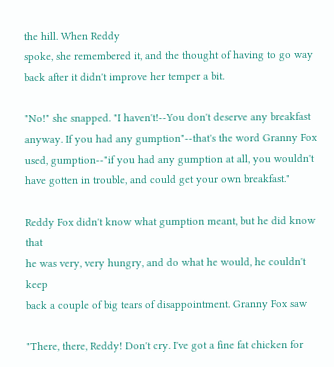the hill. When Reddy
spoke, she remembered it, and the thought of having to go way
back after it didn't improve her temper a bit.

"No!" she snapped. "I haven't!--You don't deserve any breakfast
anyway. If you had any gumption"--that's the word Granny Fox
used, gumption--"if you had any gumption at all, you wouldn't
have gotten in trouble, and could get your own breakfast."

Reddy Fox didn't know what gumption meant, but he did know that
he was very, very hungry, and do what he would, he couldn't keep
back a couple of big tears of disappointment. Granny Fox saw

"There, there, Reddy! Don't cry. I've got a fine fat chicken for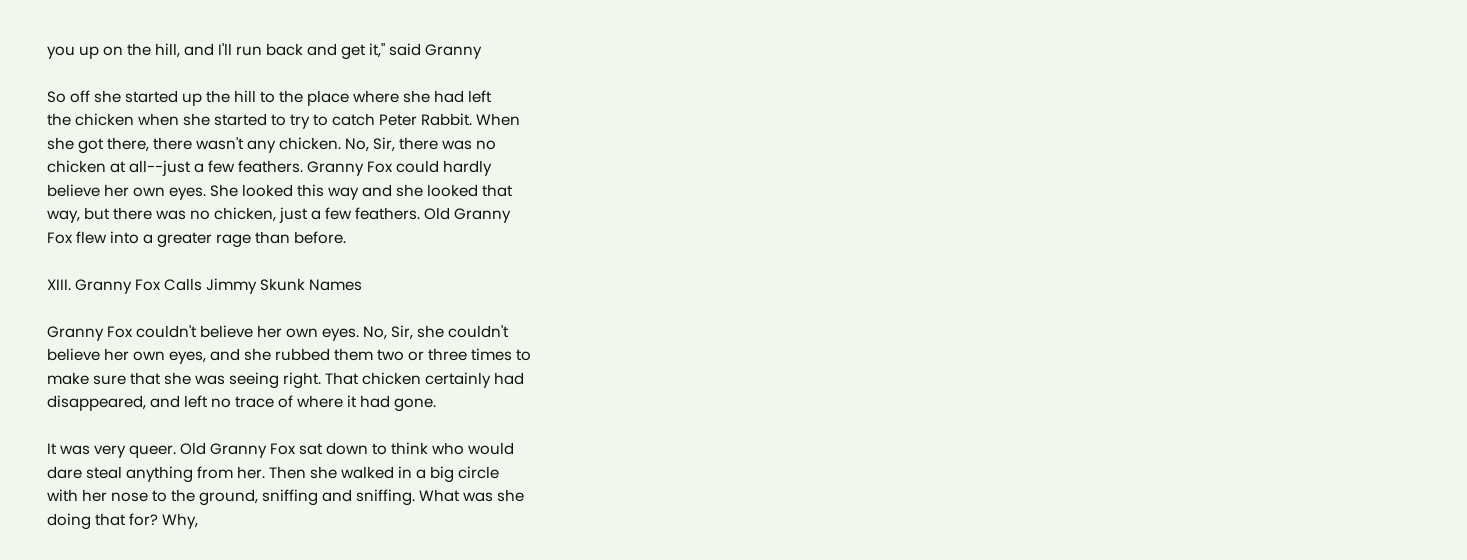you up on the hill, and I'll run back and get it," said Granny

So off she started up the hill to the place where she had left
the chicken when she started to try to catch Peter Rabbit. When
she got there, there wasn't any chicken. No, Sir, there was no
chicken at all--just a few feathers. Granny Fox could hardly
believe her own eyes. She looked this way and she looked that
way, but there was no chicken, just a few feathers. Old Granny
Fox flew into a greater rage than before.

XIII. Granny Fox Calls Jimmy Skunk Names

Granny Fox couldn't believe her own eyes. No, Sir, she couldn't
believe her own eyes, and she rubbed them two or three times to
make sure that she was seeing right. That chicken certainly had
disappeared, and left no trace of where it had gone.

It was very queer. Old Granny Fox sat down to think who would
dare steal anything from her. Then she walked in a big circle
with her nose to the ground, sniffing and sniffing. What was she
doing that for? Why,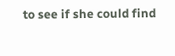to see if she could find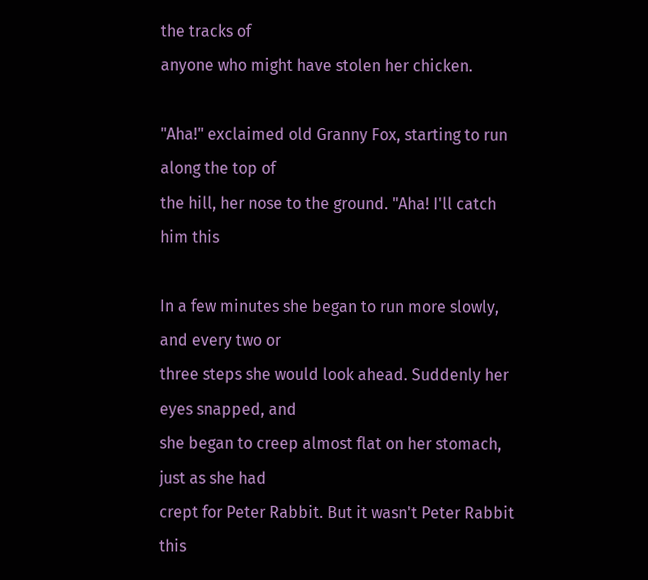the tracks of
anyone who might have stolen her chicken.

"Aha!" exclaimed old Granny Fox, starting to run along the top of
the hill, her nose to the ground. "Aha! I'll catch him this

In a few minutes she began to run more slowly, and every two or
three steps she would look ahead. Suddenly her eyes snapped, and
she began to creep almost flat on her stomach, just as she had
crept for Peter Rabbit. But it wasn't Peter Rabbit this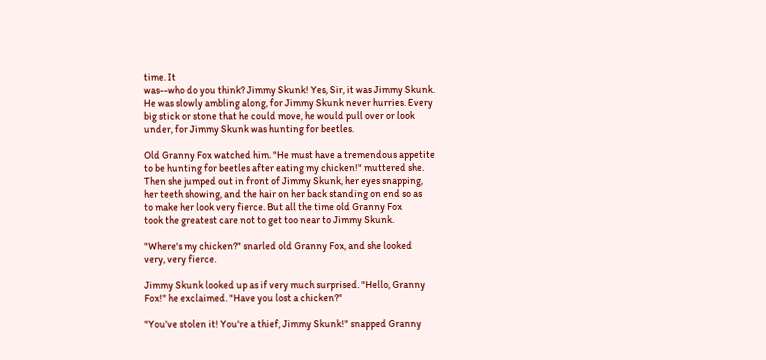time. It
was--who do you think? Jimmy Skunk! Yes, Sir, it was Jimmy Skunk.
He was slowly ambling along, for Jimmy Skunk never hurries. Every
big stick or stone that he could move, he would pull over or look
under, for Jimmy Skunk was hunting for beetles.

Old Granny Fox watched him. "He must have a tremendous appetite
to be hunting for beetles after eating my chicken!" muttered she.
Then she jumped out in front of Jimmy Skunk, her eyes snapping,
her teeth showing, and the hair on her back standing on end so as
to make her look very fierce. But all the time old Granny Fox
took the greatest care not to get too near to Jimmy Skunk.

"Where's my chicken?" snarled old Granny Fox, and she looked
very, very fierce.

Jimmy Skunk looked up as if very much surprised. "Hello, Granny
Fox!" he exclaimed. "Have you lost a chicken?"

"You've stolen it! You're a thief, Jimmy Skunk!" snapped Granny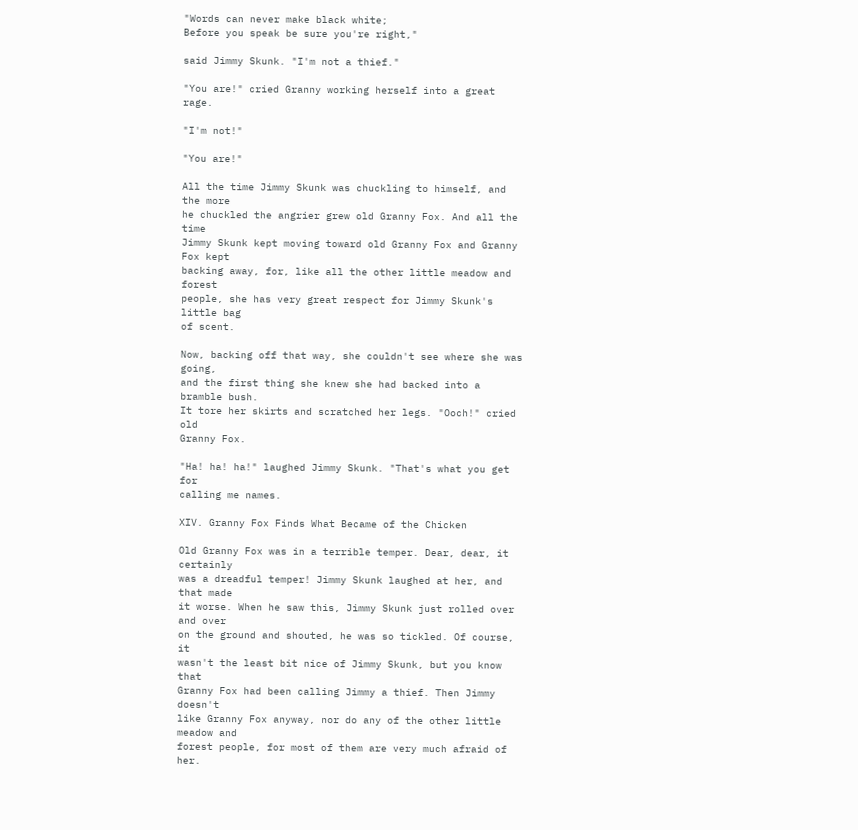"Words can never make black white;
Before you speak be sure you're right,"

said Jimmy Skunk. "I'm not a thief."

"You are!" cried Granny working herself into a great rage.

"I'm not!"

"You are!"

All the time Jimmy Skunk was chuckling to himself, and the more
he chuckled the angrier grew old Granny Fox. And all the time
Jimmy Skunk kept moving toward old Granny Fox and Granny Fox kept
backing away, for, like all the other little meadow and forest
people, she has very great respect for Jimmy Skunk's little bag
of scent.

Now, backing off that way, she couldn't see where she was going,
and the first thing she knew she had backed into a bramble bush.
It tore her skirts and scratched her legs. "Ooch!" cried old
Granny Fox.

"Ha! ha! ha!" laughed Jimmy Skunk. "That's what you get for
calling me names.

XIV. Granny Fox Finds What Became of the Chicken

Old Granny Fox was in a terrible temper. Dear, dear, it certainly
was a dreadful temper! Jimmy Skunk laughed at her, and that made
it worse. When he saw this, Jimmy Skunk just rolled over and over
on the ground and shouted, he was so tickled. Of course, it
wasn't the least bit nice of Jimmy Skunk, but you know that
Granny Fox had been calling Jimmy a thief. Then Jimmy doesn't
like Granny Fox anyway, nor do any of the other little meadow and
forest people, for most of them are very much afraid of her.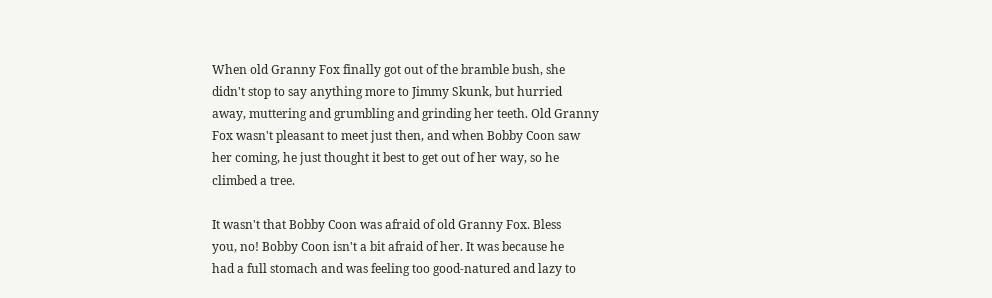When old Granny Fox finally got out of the bramble bush, she
didn't stop to say anything more to Jimmy Skunk, but hurried
away, muttering and grumbling and grinding her teeth. Old Granny
Fox wasn't pleasant to meet just then, and when Bobby Coon saw
her coming, he just thought it best to get out of her way, so he
climbed a tree.

It wasn't that Bobby Coon was afraid of old Granny Fox. Bless
you, no! Bobby Coon isn't a bit afraid of her. It was because he
had a full stomach and was feeling too good-natured and lazy to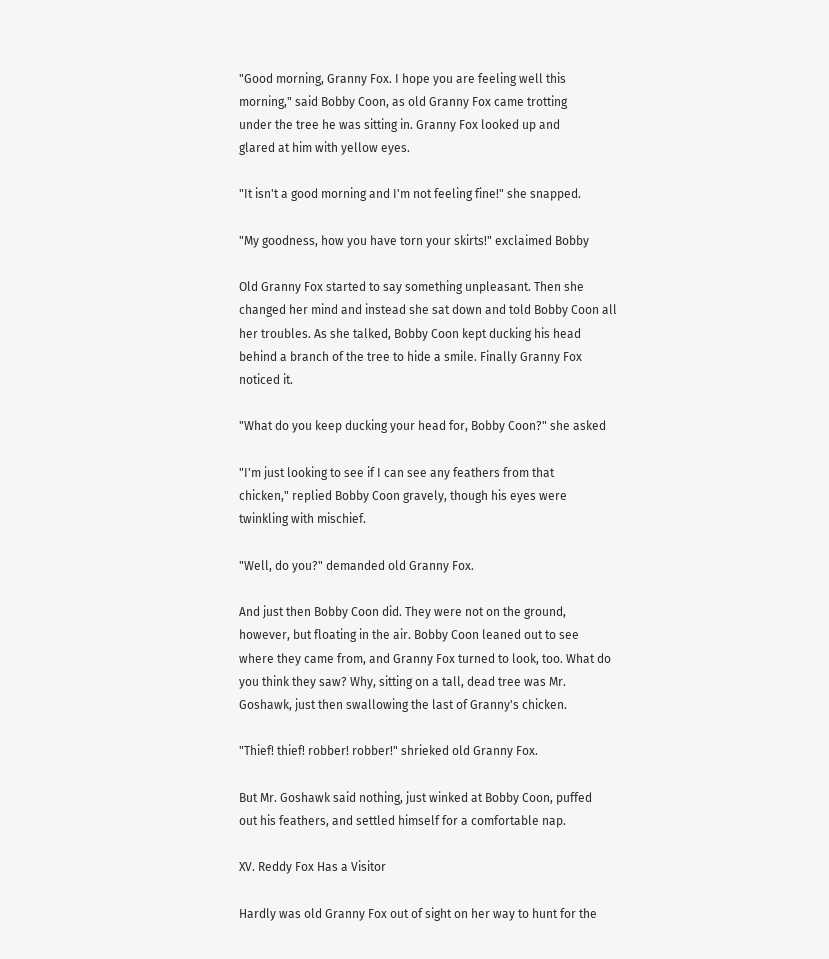"Good morning, Granny Fox. I hope you are feeling well this
morning," said Bobby Coon, as old Granny Fox came trotting
under the tree he was sitting in. Granny Fox looked up and
glared at him with yellow eyes.

"It isn't a good morning and I'm not feeling fine!" she snapped.

"My goodness, how you have torn your skirts!" exclaimed Bobby

Old Granny Fox started to say something unpleasant. Then she
changed her mind and instead she sat down and told Bobby Coon all
her troubles. As she talked, Bobby Coon kept ducking his head
behind a branch of the tree to hide a smile. Finally Granny Fox
noticed it.

"What do you keep ducking your head for, Bobby Coon?" she asked

"I'm just looking to see if I can see any feathers from that
chicken," replied Bobby Coon gravely, though his eyes were
twinkling with mischief.

"Well, do you?" demanded old Granny Fox.

And just then Bobby Coon did. They were not on the ground,
however, but floating in the air. Bobby Coon leaned out to see
where they came from, and Granny Fox turned to look, too. What do
you think they saw? Why, sitting on a tall, dead tree was Mr.
Goshawk, just then swallowing the last of Granny's chicken.

"Thief! thief! robber! robber!" shrieked old Granny Fox.

But Mr. Goshawk said nothing, just winked at Bobby Coon, puffed
out his feathers, and settled himself for a comfortable nap.

XV. Reddy Fox Has a Visitor

Hardly was old Granny Fox out of sight on her way to hunt for the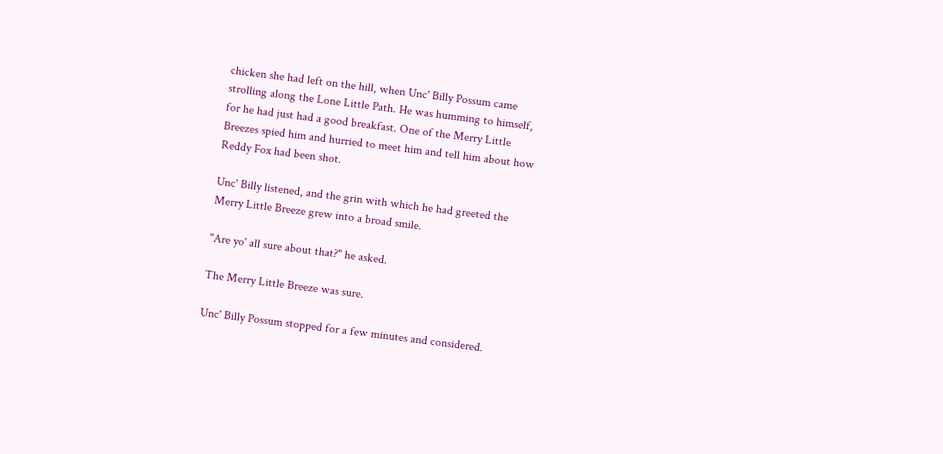chicken she had left on the hill, when Unc' Billy Possum came
strolling along the Lone Little Path. He was humming to himself,
for he had just had a good breakfast. One of the Merry Little
Breezes spied him and hurried to meet him and tell him about how
Reddy Fox had been shot.

Unc' Billy listened, and the grin with which he had greeted the
Merry Little Breeze grew into a broad smile.

"Are yo' all sure about that?" he asked.

The Merry Little Breeze was sure.

Unc' Billy Possum stopped for a few minutes and considered.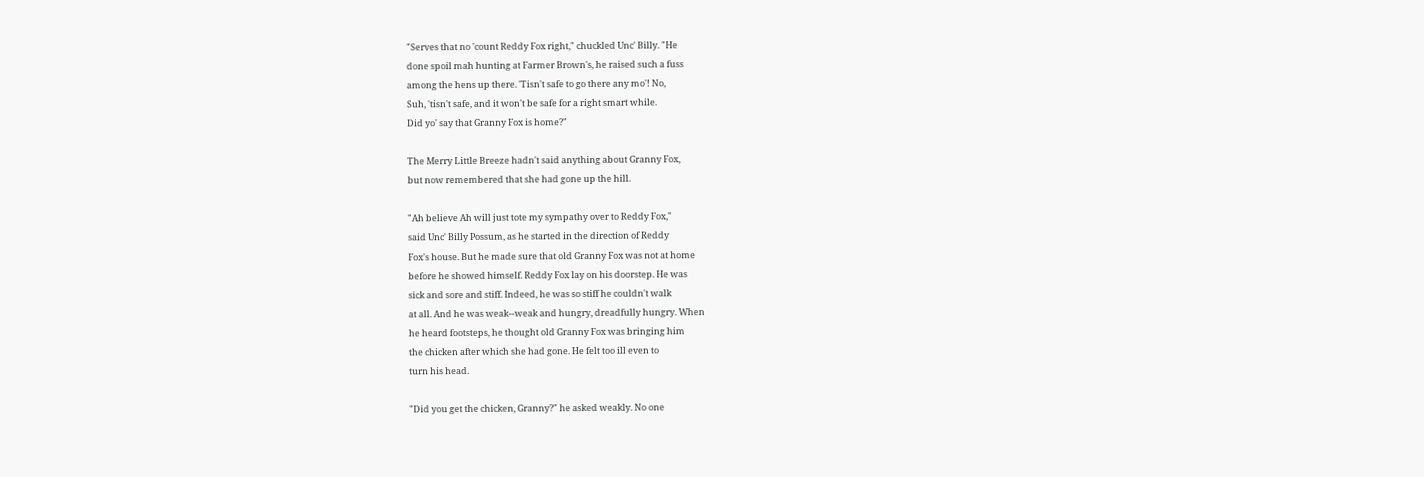"Serves that no 'count Reddy Fox right," chuckled Unc' Billy. "He
done spoil mah hunting at Farmer Brown's, he raised such a fuss
among the hens up there. 'Tisn't safe to go there any mo'! No,
Suh, 'tisn't safe, and it won't be safe for a right smart while.
Did yo' say that Granny Fox is home?"

The Merry Little Breeze hadn't said anything about Granny Fox,
but now remembered that she had gone up the hill.

"Ah believe Ah will just tote my sympathy over to Reddy Fox,"
said Unc' Billy Possum, as he started in the direction of Reddy
Fox's house. But he made sure that old Granny Fox was not at home
before he showed himself. Reddy Fox lay on his doorstep. He was
sick and sore and stiff. Indeed, he was so stiff he couldn't walk
at all. And he was weak--weak and hungry, dreadfully hungry. When
he heard footsteps, he thought old Granny Fox was bringing him
the chicken after which she had gone. He felt too ill even to
turn his head.

"Did you get the chicken, Granny?" he asked weakly. No one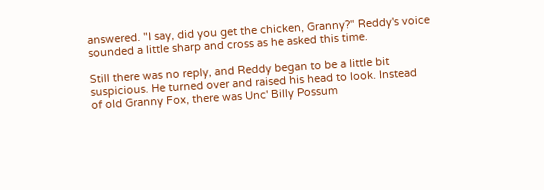answered. "I say, did you get the chicken, Granny?" Reddy's voice
sounded a little sharp and cross as he asked this time.

Still there was no reply, and Reddy began to be a little bit
suspicious. He turned over and raised his head to look. Instead
of old Granny Fox, there was Unc' Billy Possum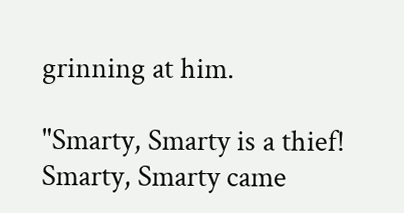grinning at him.

"Smarty, Smarty is a thief!
Smarty, Smarty came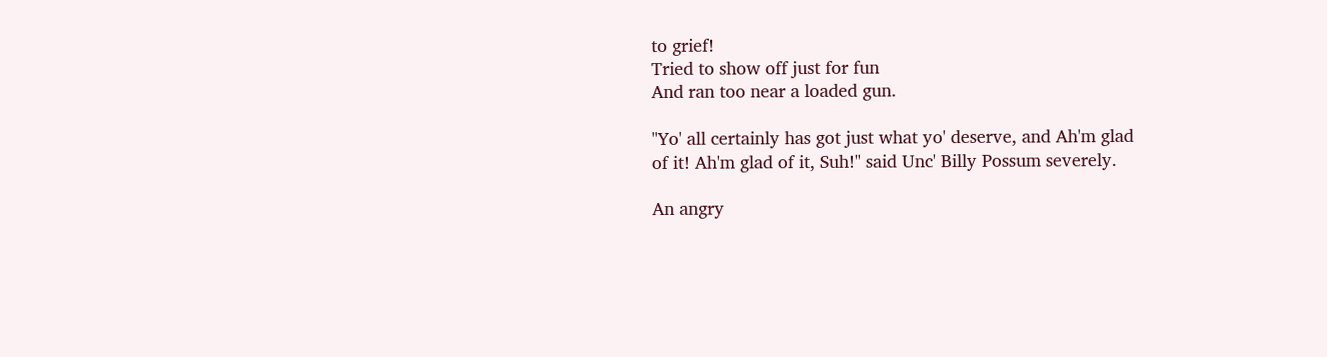to grief!
Tried to show off just for fun
And ran too near a loaded gun.

"Yo' all certainly has got just what yo' deserve, and Ah'm glad
of it! Ah'm glad of it, Suh!" said Unc' Billy Possum severely.

An angry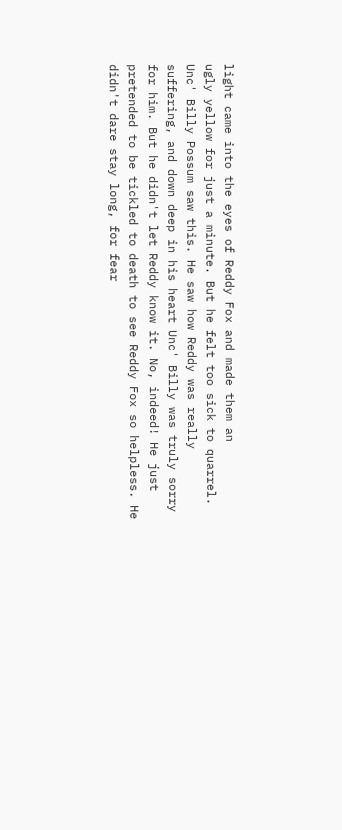light came into the eyes of Reddy Fox and made them an
ugly yellow for just a minute. But he felt too sick to quarrel.
Unc' Billy Possum saw this. He saw how Reddy was really
suffering, and down deep in his heart Unc' Billy was truly sorry
for him. But he didn't let Reddy know it. No, indeed! He just
pretended to be tickled to death to see Reddy Fox so helpless. He
didn't dare stay long, for fear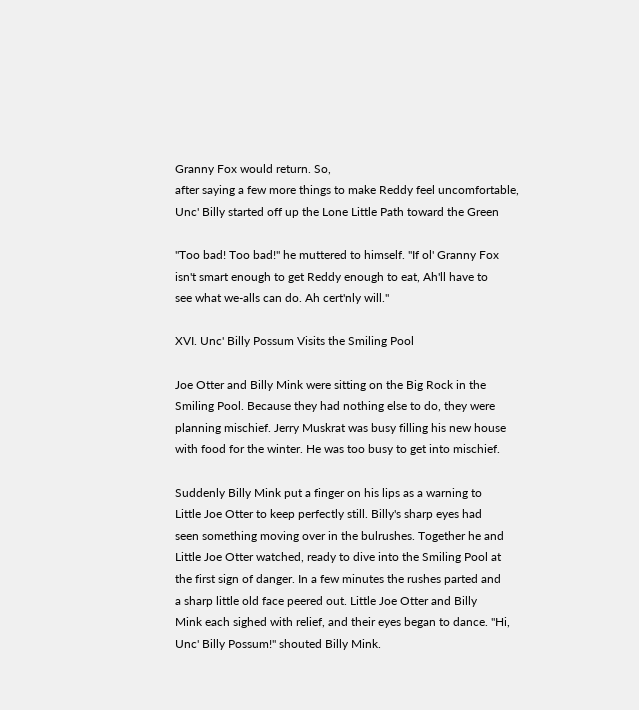Granny Fox would return. So,
after saying a few more things to make Reddy feel uncomfortable,
Unc' Billy started off up the Lone Little Path toward the Green

"Too bad! Too bad!" he muttered to himself. "If ol' Granny Fox
isn't smart enough to get Reddy enough to eat, Ah'll have to
see what we-alls can do. Ah cert'nly will."

XVI. Unc' Billy Possum Visits the Smiling Pool

Joe Otter and Billy Mink were sitting on the Big Rock in the
Smiling Pool. Because they had nothing else to do, they were
planning mischief. Jerry Muskrat was busy filling his new house
with food for the winter. He was too busy to get into mischief.

Suddenly Billy Mink put a finger on his lips as a warning to
Little Joe Otter to keep perfectly still. Billy's sharp eyes had
seen something moving over in the bulrushes. Together he and
Little Joe Otter watched, ready to dive into the Smiling Pool at
the first sign of danger. In a few minutes the rushes parted and
a sharp little old face peered out. Little Joe Otter and Billy
Mink each sighed with relief, and their eyes began to dance. "Hi,
Unc' Billy Possum!" shouted Billy Mink.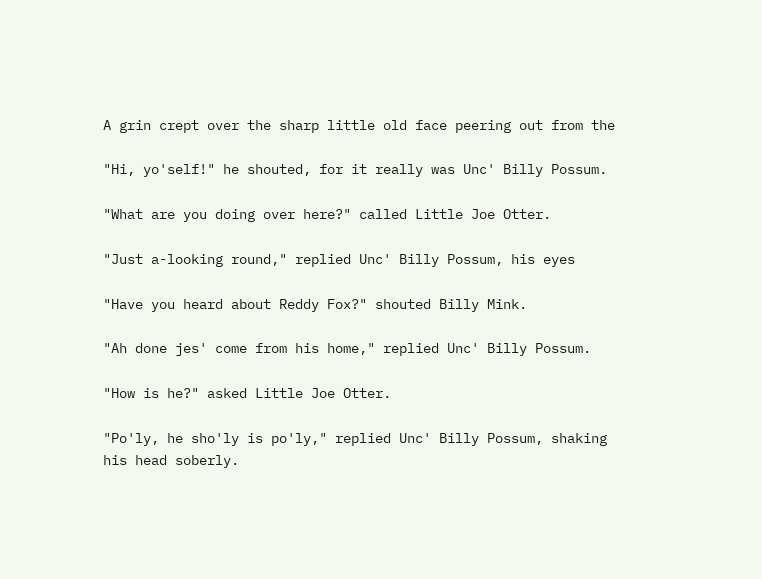A grin crept over the sharp little old face peering out from the

"Hi, yo'self!" he shouted, for it really was Unc' Billy Possum.

"What are you doing over here?" called Little Joe Otter.

"Just a-looking round," replied Unc' Billy Possum, his eyes

"Have you heard about Reddy Fox?" shouted Billy Mink.

"Ah done jes' come from his home," replied Unc' Billy Possum.

"How is he?" asked Little Joe Otter.

"Po'ly, he sho'ly is po'ly," replied Unc' Billy Possum, shaking
his head soberly.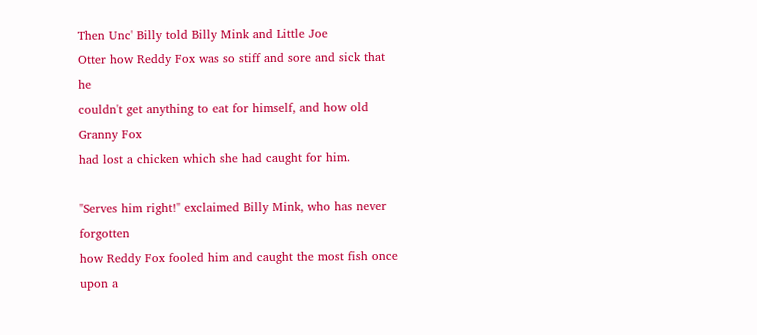Then Unc' Billy told Billy Mink and Little Joe
Otter how Reddy Fox was so stiff and sore and sick that he
couldn't get anything to eat for himself, and how old Granny Fox
had lost a chicken which she had caught for him.

"Serves him right!" exclaimed Billy Mink, who has never forgotten
how Reddy Fox fooled him and caught the most fish once upon a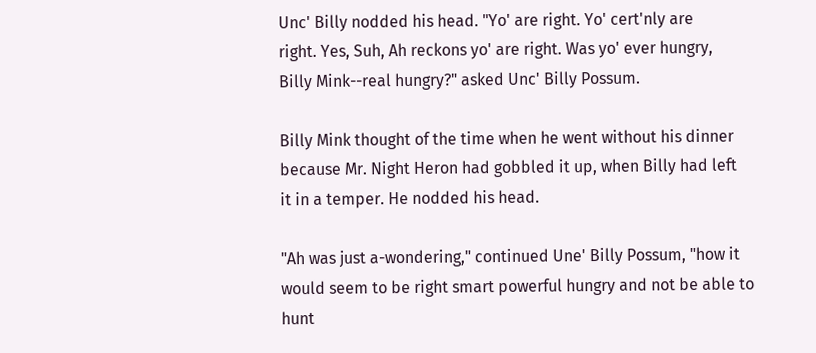Unc' Billy nodded his head. "Yo' are right. Yo' cert'nly are
right. Yes, Suh, Ah reckons yo' are right. Was yo' ever hungry,
Billy Mink--real hungry?" asked Unc' Billy Possum.

Billy Mink thought of the time when he went without his dinner
because Mr. Night Heron had gobbled it up, when Billy had left
it in a temper. He nodded his head.

"Ah was just a-wondering," continued Une' Billy Possum, "how it
would seem to be right smart powerful hungry and not be able to
hunt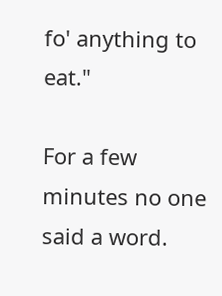fo' anything to eat."

For a few minutes no one said a word.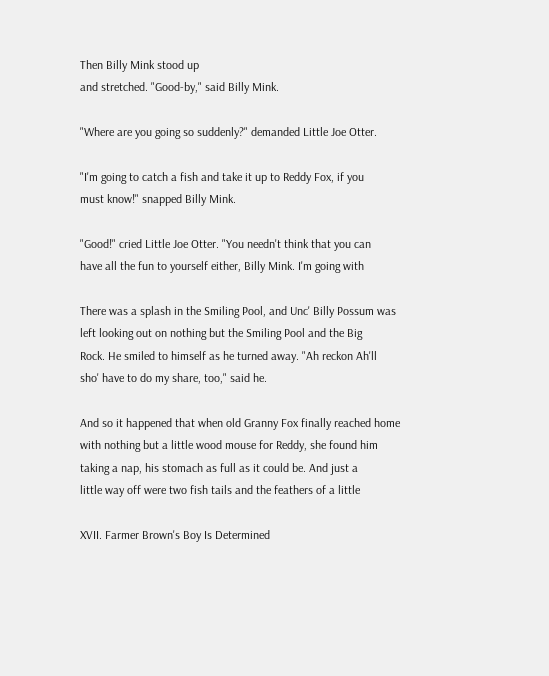Then Billy Mink stood up
and stretched. "Good-by," said Billy Mink.

"Where are you going so suddenly?" demanded Little Joe Otter.

"I'm going to catch a fish and take it up to Reddy Fox, if you
must know!" snapped Billy Mink.

"Good!" cried Little Joe Otter. "You needn't think that you can
have all the fun to yourself either, Billy Mink. I'm going with

There was a splash in the Smiling Pool, and Unc' Billy Possum was
left looking out on nothing but the Smiling Pool and the Big
Rock. He smiled to himself as he turned away. "Ah reckon Ah'll
sho' have to do my share, too," said he.

And so it happened that when old Granny Fox finally reached home
with nothing but a little wood mouse for Reddy, she found him
taking a nap, his stomach as full as it could be. And just a
little way off were two fish tails and the feathers of a little

XVII. Farmer Brown's Boy Is Determined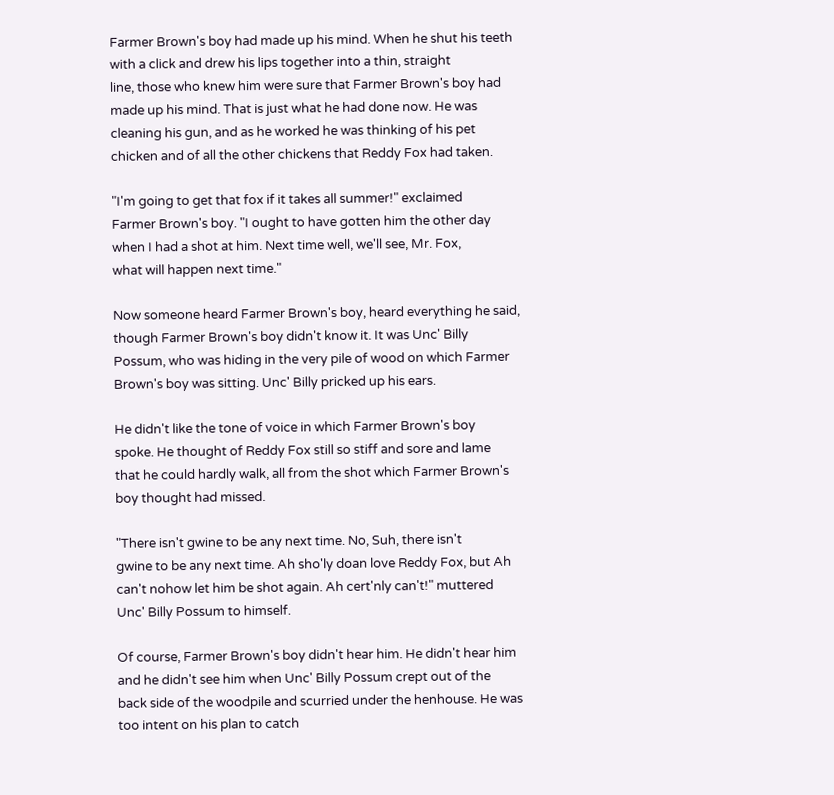Farmer Brown's boy had made up his mind. When he shut his teeth
with a click and drew his lips together into a thin, straight
line, those who knew him were sure that Farmer Brown's boy had
made up his mind. That is just what he had done now. He was
cleaning his gun, and as he worked he was thinking of his pet
chicken and of all the other chickens that Reddy Fox had taken.

"I'm going to get that fox if it takes all summer!" exclaimed
Farmer Brown's boy. "I ought to have gotten him the other day
when I had a shot at him. Next time well, we'll see, Mr. Fox,
what will happen next time."

Now someone heard Farmer Brown's boy, heard everything he said,
though Farmer Brown's boy didn't know it. It was Unc' Billy
Possum, who was hiding in the very pile of wood on which Farmer
Brown's boy was sitting. Unc' Billy pricked up his ears.

He didn't like the tone of voice in which Farmer Brown's boy
spoke. He thought of Reddy Fox still so stiff and sore and lame
that he could hardly walk, all from the shot which Farmer Brown's
boy thought had missed.

"There isn't gwine to be any next time. No, Suh, there isn't
gwine to be any next time. Ah sho'ly doan love Reddy Fox, but Ah
can't nohow let him be shot again. Ah cert'nly can't!" muttered
Unc' Billy Possum to himself.

Of course, Farmer Brown's boy didn't hear him. He didn't hear him
and he didn't see him when Unc' Billy Possum crept out of the
back side of the woodpile and scurried under the henhouse. He was
too intent on his plan to catch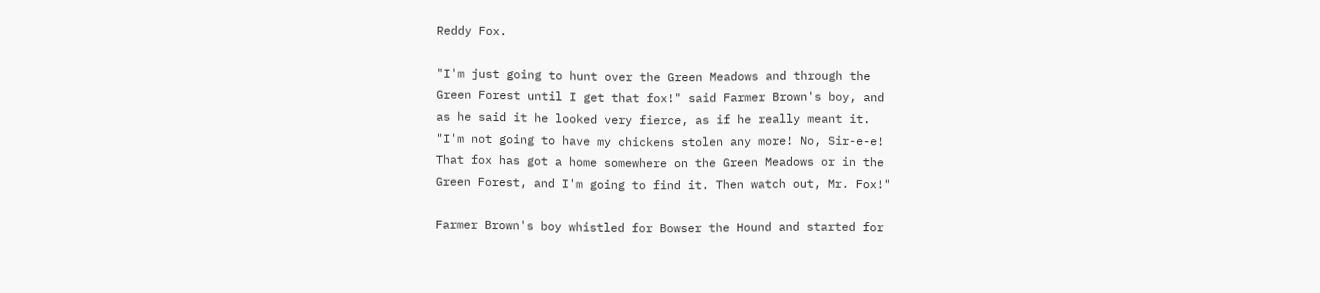Reddy Fox.

"I'm just going to hunt over the Green Meadows and through the
Green Forest until I get that fox!" said Farmer Brown's boy, and
as he said it he looked very fierce, as if he really meant it.
"I'm not going to have my chickens stolen any more! No, Sir-e-e!
That fox has got a home somewhere on the Green Meadows or in the
Green Forest, and I'm going to find it. Then watch out, Mr. Fox!"

Farmer Brown's boy whistled for Bowser the Hound and started for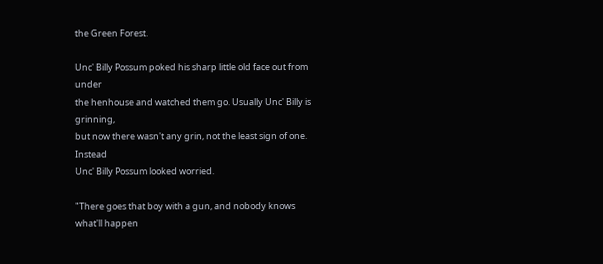the Green Forest.

Unc' Billy Possum poked his sharp little old face out from under
the henhouse and watched them go. Usually Unc' Billy is grinning,
but now there wasn't any grin, not the least sign of one. Instead
Unc' Billy Possum looked worried.

"There goes that boy with a gun, and nobody knows what'll happen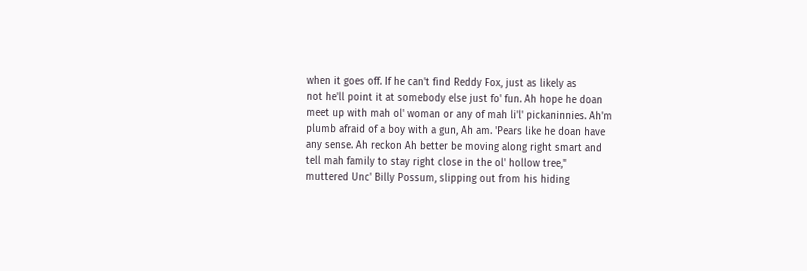when it goes off. If he can't find Reddy Fox, just as likely as
not he'll point it at somebody else just fo' fun. Ah hope he doan
meet up with mah ol' woman or any of mah li'l' pickaninnies. Ah'm
plumb afraid of a boy with a gun, Ah am. 'Pears like he doan have
any sense. Ah reckon Ah better be moving along right smart and
tell mah family to stay right close in the ol' hollow tree,"
muttered Unc' Billy Possum, slipping out from his hiding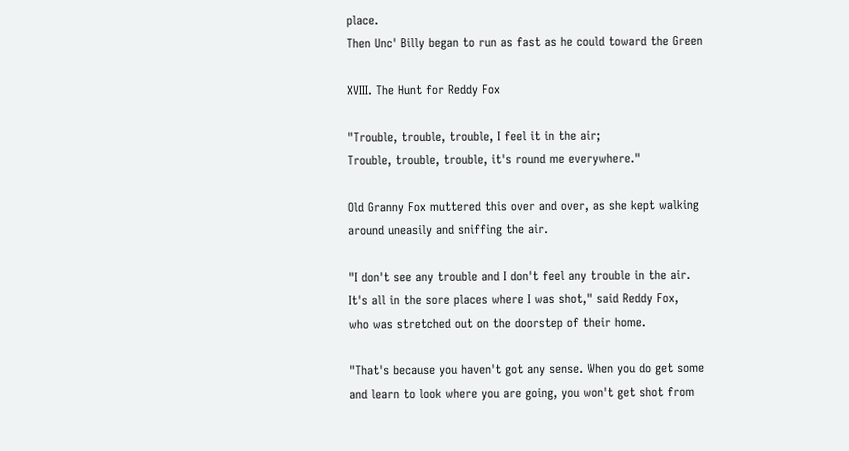place.
Then Unc' Billy began to run as fast as he could toward the Green

XVIII. The Hunt for Reddy Fox

"Trouble, trouble, trouble, I feel it in the air;
Trouble, trouble, trouble, it's round me everywhere."

Old Granny Fox muttered this over and over, as she kept walking
around uneasily and sniffing the air.

"I don't see any trouble and I don't feel any trouble in the air.
It's all in the sore places where I was shot," said Reddy Fox,
who was stretched out on the doorstep of their home.

"That's because you haven't got any sense. When you do get some
and learn to look where you are going, you won't get shot from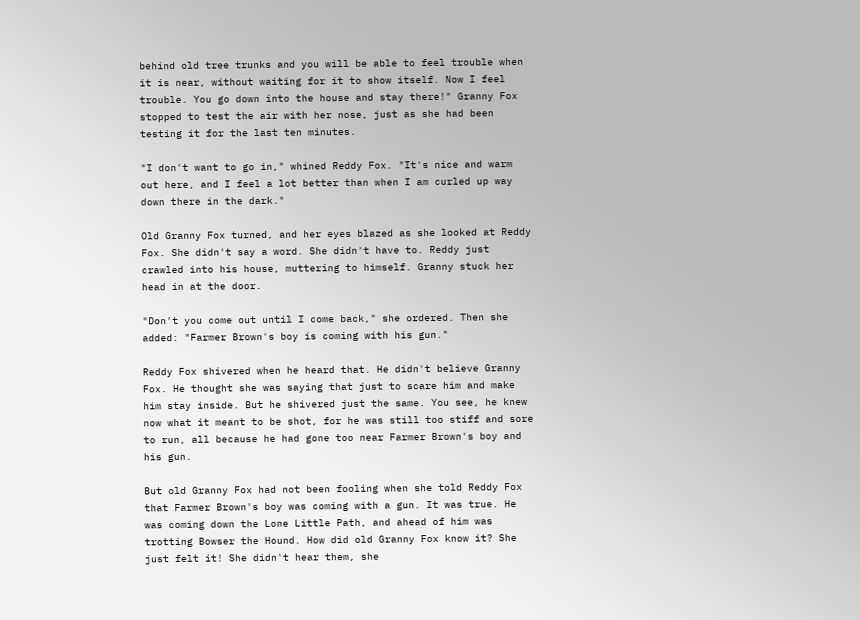behind old tree trunks and you will be able to feel trouble when
it is near, without waiting for it to show itself. Now I feel
trouble. You go down into the house and stay there!" Granny Fox
stopped to test the air with her nose, just as she had been
testing it for the last ten minutes.

"I don't want to go in," whined Reddy Fox. "It's nice and warm
out here, and I feel a lot better than when I am curled up way
down there in the dark."

Old Granny Fox turned, and her eyes blazed as she looked at Reddy
Fox. She didn't say a word. She didn't have to. Reddy just
crawled into his house, muttering to himself. Granny stuck her
head in at the door.

"Don't you come out until I come back," she ordered. Then she
added: "Farmer Brown's boy is coming with his gun."

Reddy Fox shivered when he heard that. He didn't believe Granny
Fox. He thought she was saying that just to scare him and make
him stay inside. But he shivered just the same. You see, he knew
now what it meant to be shot, for he was still too stiff and sore
to run, all because he had gone too near Farmer Brown's boy and
his gun.

But old Granny Fox had not been fooling when she told Reddy Fox
that Farmer Brown's boy was coming with a gun. It was true. He
was coming down the Lone Little Path, and ahead of him was
trotting Bowser the Hound. How did old Granny Fox know it? She
just felt it! She didn't hear them, she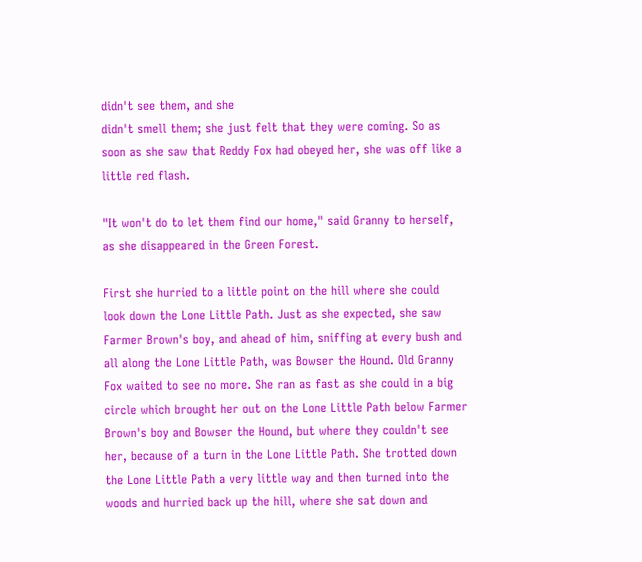didn't see them, and she
didn't smell them; she just felt that they were coming. So as
soon as she saw that Reddy Fox had obeyed her, she was off like a
little red flash.

"It won't do to let them find our home," said Granny to herself,
as she disappeared in the Green Forest.

First she hurried to a little point on the hill where she could
look down the Lone Little Path. Just as she expected, she saw
Farmer Brown's boy, and ahead of him, sniffing at every bush and
all along the Lone Little Path, was Bowser the Hound. Old Granny
Fox waited to see no more. She ran as fast as she could in a big
circle which brought her out on the Lone Little Path below Farmer
Brown's boy and Bowser the Hound, but where they couldn't see
her, because of a turn in the Lone Little Path. She trotted down
the Lone Little Path a very little way and then turned into the
woods and hurried back up the hill, where she sat down and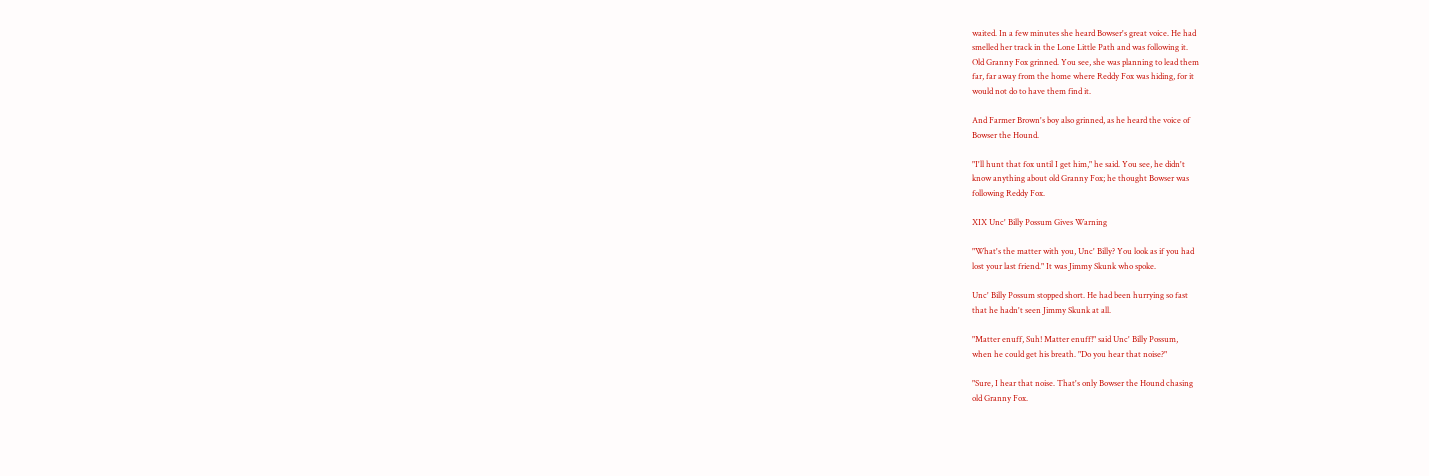waited. In a few minutes she heard Bowser's great voice. He had
smelled her track in the Lone Little Path and was following it.
Old Granny Fox grinned. You see, she was planning to lead them
far, far away from the home where Reddy Fox was hiding, for it
would not do to have them find it.

And Farmer Brown's boy also grinned, as he heard the voice of
Bowser the Hound.

"I'll hunt that fox until I get him," he said. You see, he didn't
know anything about old Granny Fox; he thought Bowser was
following Reddy Fox.

XIX Unc' Billy Possum Gives Warning

"What's the matter with you, Unc' Billy? You look as if you had
lost your last friend." It was Jimmy Skunk who spoke.

Unc' Billy Possum stopped short. He had been hurrying so fast
that he hadn't seen Jimmy Skunk at all.

"Matter enuff, Suh! Matter enuff!" said Unc' Billy Possum,
when he could get his breath. "Do you hear that noise?"

"Sure, I hear that noise. That's only Bowser the Hound chasing
old Granny Fox.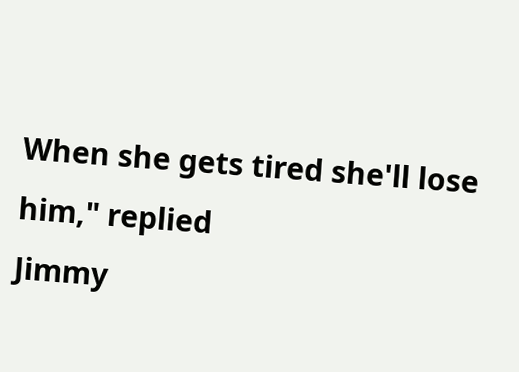When she gets tired she'll lose him," replied
Jimmy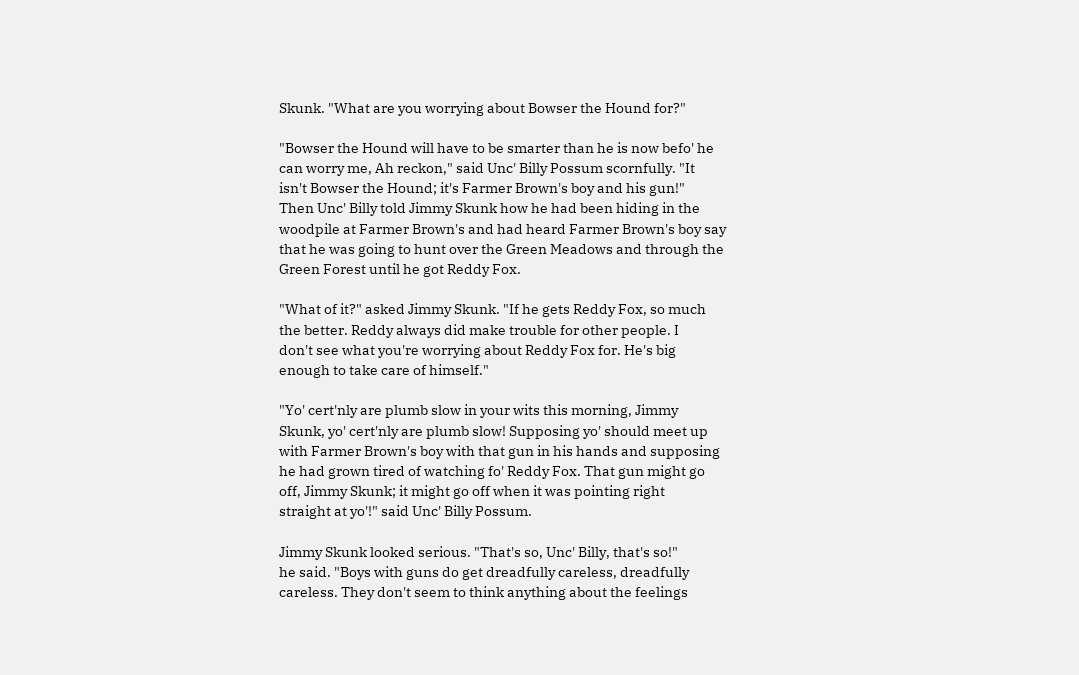Skunk. "What are you worrying about Bowser the Hound for?"

"Bowser the Hound will have to be smarter than he is now befo' he
can worry me, Ah reckon," said Unc' Billy Possum scornfully. "It
isn't Bowser the Hound; it's Farmer Brown's boy and his gun!"
Then Unc' Billy told Jimmy Skunk how he had been hiding in the
woodpile at Farmer Brown's and had heard Farmer Brown's boy say
that he was going to hunt over the Green Meadows and through the
Green Forest until he got Reddy Fox.

"What of it?" asked Jimmy Skunk. "If he gets Reddy Fox, so much
the better. Reddy always did make trouble for other people. I
don't see what you're worrying about Reddy Fox for. He's big
enough to take care of himself."

"Yo' cert'nly are plumb slow in your wits this morning, Jimmy
Skunk, yo' cert'nly are plumb slow! Supposing yo' should meet up
with Farmer Brown's boy with that gun in his hands and supposing
he had grown tired of watching fo' Reddy Fox. That gun might go
off, Jimmy Skunk; it might go off when it was pointing right
straight at yo'!" said Unc' Billy Possum.

Jimmy Skunk looked serious. "That's so, Unc' Billy, that's so!"
he said. "Boys with guns do get dreadfully careless, dreadfully
careless. They don't seem to think anything about the feelings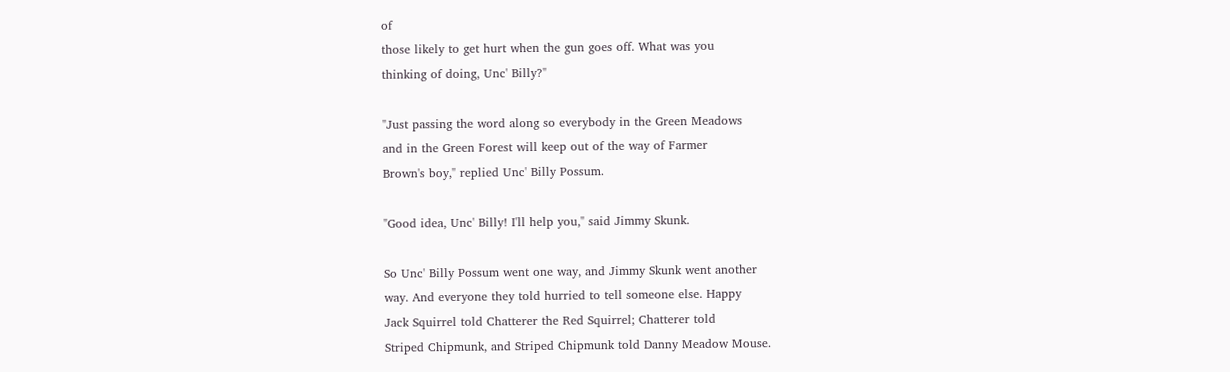of
those likely to get hurt when the gun goes off. What was you
thinking of doing, Unc' Billy?"

"Just passing the word along so everybody in the Green Meadows
and in the Green Forest will keep out of the way of Farmer
Brown's boy," replied Unc' Billy Possum.

"Good idea, Unc' Billy! I'll help you," said Jimmy Skunk.

So Unc' Billy Possum went one way, and Jimmy Skunk went another
way. And everyone they told hurried to tell someone else. Happy
Jack Squirrel told Chatterer the Red Squirrel; Chatterer told
Striped Chipmunk, and Striped Chipmunk told Danny Meadow Mouse.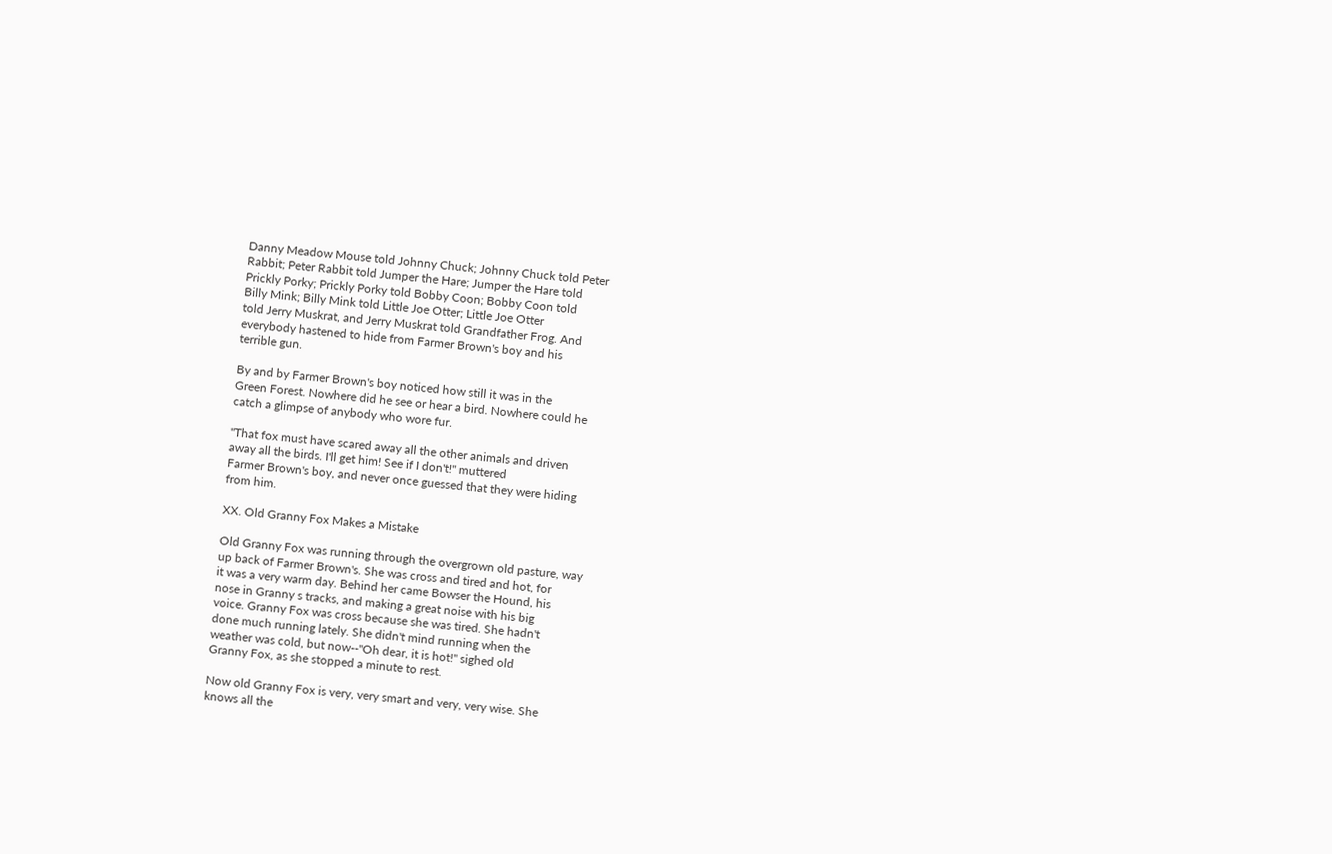Danny Meadow Mouse told Johnny Chuck; Johnny Chuck told Peter
Rabbit; Peter Rabbit told Jumper the Hare; Jumper the Hare told
Prickly Porky; Prickly Porky told Bobby Coon; Bobby Coon told
Billy Mink; Billy Mink told Little Joe Otter; Little Joe Otter
told Jerry Muskrat, and Jerry Muskrat told Grandfather Frog. And
everybody hastened to hide from Farmer Brown's boy and his
terrible gun.

By and by Farmer Brown's boy noticed how still it was in the
Green Forest. Nowhere did he see or hear a bird. Nowhere could he
catch a glimpse of anybody who wore fur.

"That fox must have scared away all the other animals and driven
away all the birds. I'll get him! See if I don't!" muttered
Farmer Brown's boy, and never once guessed that they were hiding
from him.

XX. Old Granny Fox Makes a Mistake

Old Granny Fox was running through the overgrown old pasture, way
up back of Farmer Brown's. She was cross and tired and hot, for
it was a very warm day. Behind her came Bowser the Hound, his
nose in Granny s tracks, and making a great noise with his big
voice. Granny Fox was cross because she was tired. She hadn't
done much running lately. She didn't mind running when the
weather was cold, but now--"Oh dear, it is hot!" sighed old
Granny Fox, as she stopped a minute to rest.

Now old Granny Fox is very, very smart and very, very wise. She
knows all the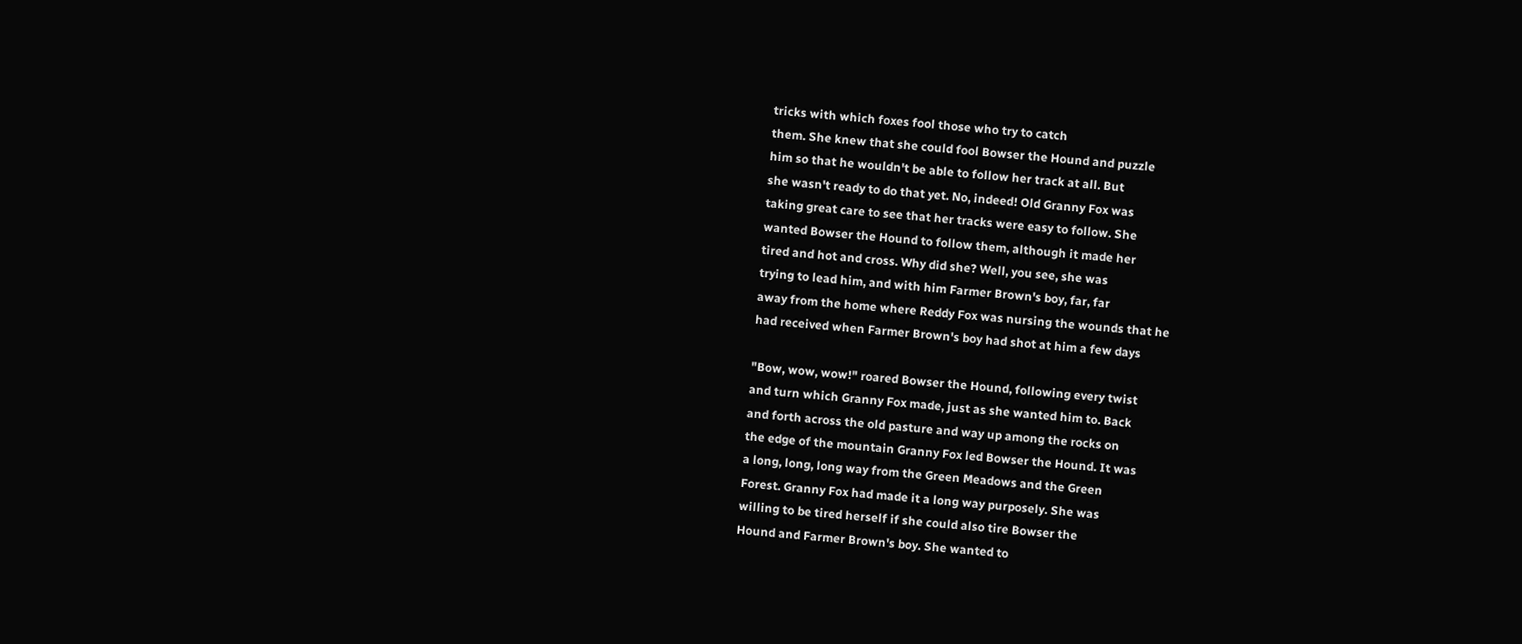tricks with which foxes fool those who try to catch
them. She knew that she could fool Bowser the Hound and puzzle
him so that he wouldn't be able to follow her track at all. But
she wasn't ready to do that yet. No, indeed! Old Granny Fox was
taking great care to see that her tracks were easy to follow. She
wanted Bowser the Hound to follow them, although it made her
tired and hot and cross. Why did she? Well, you see, she was
trying to lead him, and with him Farmer Brown's boy, far, far
away from the home where Reddy Fox was nursing the wounds that he
had received when Farmer Brown's boy had shot at him a few days

"Bow, wow, wow!" roared Bowser the Hound, following every twist
and turn which Granny Fox made, just as she wanted him to. Back
and forth across the old pasture and way up among the rocks on
the edge of the mountain Granny Fox led Bowser the Hound. It was
a long, long, long way from the Green Meadows and the Green
Forest. Granny Fox had made it a long way purposely. She was
willing to be tired herself if she could also tire Bowser the
Hound and Farmer Brown's boy. She wanted to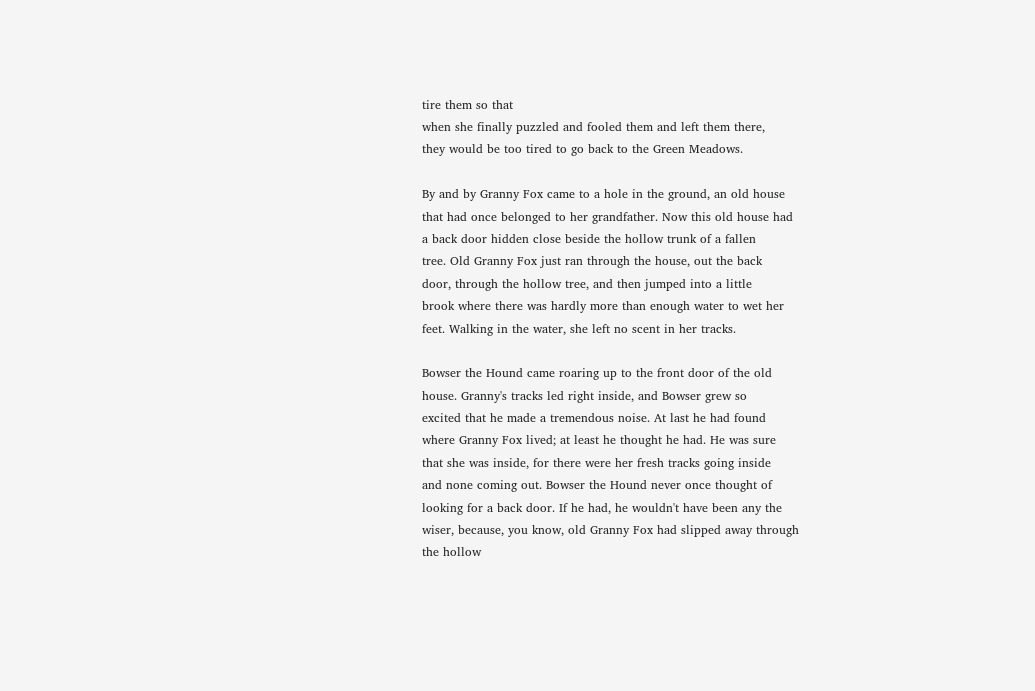tire them so that
when she finally puzzled and fooled them and left them there,
they would be too tired to go back to the Green Meadows.

By and by Granny Fox came to a hole in the ground, an old house
that had once belonged to her grandfather. Now this old house had
a back door hidden close beside the hollow trunk of a fallen
tree. Old Granny Fox just ran through the house, out the back
door, through the hollow tree, and then jumped into a little
brook where there was hardly more than enough water to wet her
feet. Walking in the water, she left no scent in her tracks.

Bowser the Hound came roaring up to the front door of the old
house. Granny's tracks led right inside, and Bowser grew so
excited that he made a tremendous noise. At last he had found
where Granny Fox lived; at least he thought he had. He was sure
that she was inside, for there were her fresh tracks going inside
and none coming out. Bowser the Hound never once thought of
looking for a back door. If he had, he wouldn't have been any the
wiser, because, you know, old Granny Fox had slipped away through
the hollow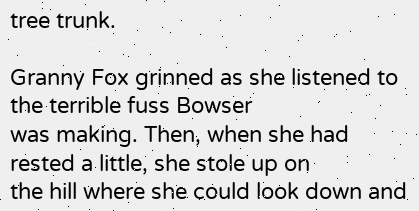tree trunk.

Granny Fox grinned as she listened to the terrible fuss Bowser
was making. Then, when she had rested a little, she stole up on
the hill where she could look down and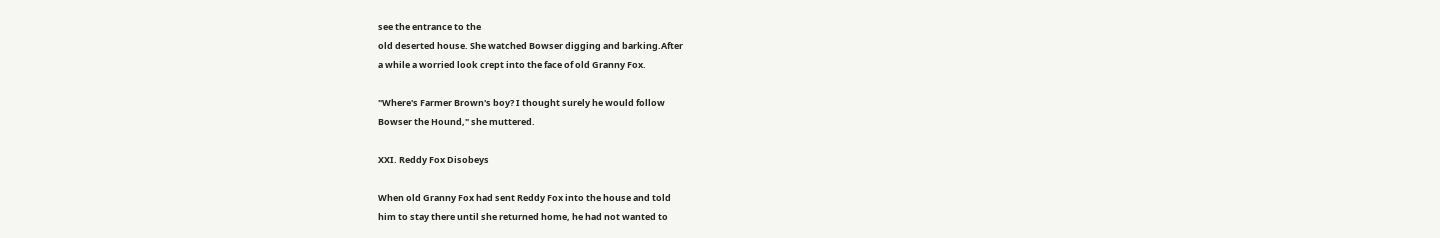see the entrance to the
old deserted house. She watched Bowser digging and barking.After
a while a worried look crept into the face of old Granny Fox.

"Where's Farmer Brown's boy? I thought surely he would follow
Bowser the Hound," she muttered.

XXI. Reddy Fox Disobeys

When old Granny Fox had sent Reddy Fox into the house and told
him to stay there until she returned home, he had not wanted to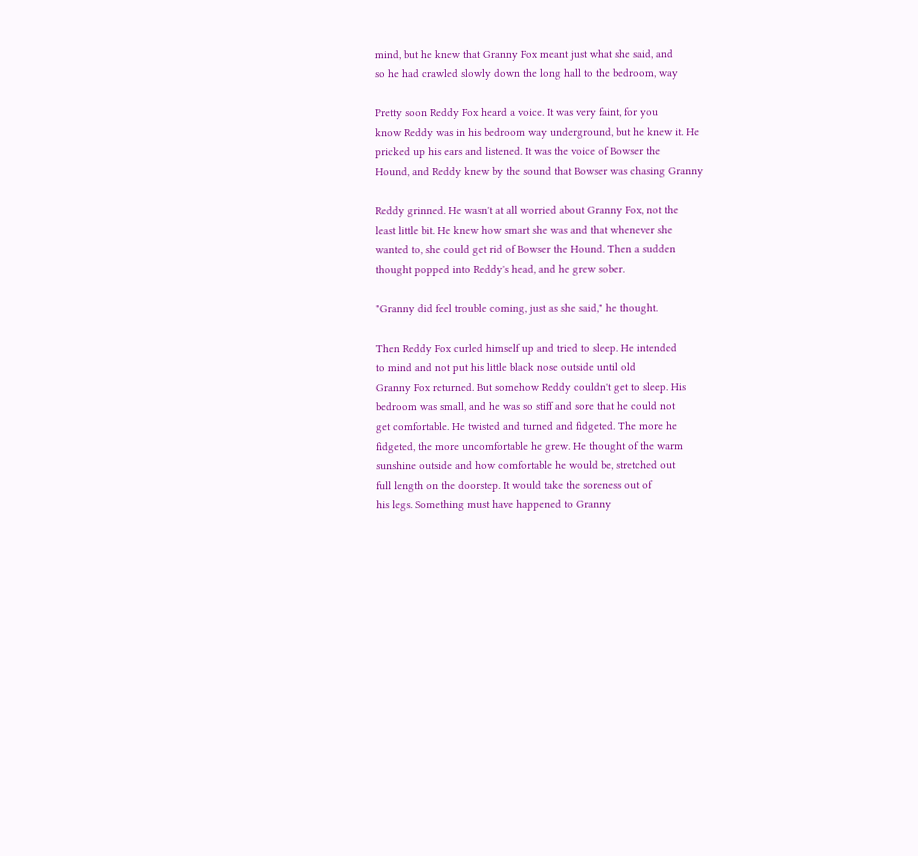mind, but he knew that Granny Fox meant just what she said, and
so he had crawled slowly down the long hall to the bedroom, way

Pretty soon Reddy Fox heard a voice. It was very faint, for you
know Reddy was in his bedroom way underground, but he knew it. He
pricked up his ears and listened. It was the voice of Bowser the
Hound, and Reddy knew by the sound that Bowser was chasing Granny

Reddy grinned. He wasn't at all worried about Granny Fox, not the
least little bit. He knew how smart she was and that whenever she
wanted to, she could get rid of Bowser the Hound. Then a sudden
thought popped into Reddy's head, and he grew sober.

"Granny did feel trouble coming, just as she said," he thought.

Then Reddy Fox curled himself up and tried to sleep. He intended
to mind and not put his little black nose outside until old
Granny Fox returned. But somehow Reddy couldn't get to sleep. His
bedroom was small, and he was so stiff and sore that he could not
get comfortable. He twisted and turned and fidgeted. The more he
fidgeted, the more uncomfortable he grew. He thought of the warm
sunshine outside and how comfortable he would be, stretched out
full length on the doorstep. It would take the soreness out of
his legs. Something must have happened to Granny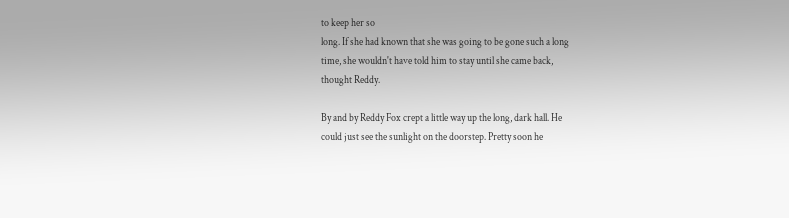to keep her so
long. If she had known that she was going to be gone such a long
time, she wouldn't have told him to stay until she came back,
thought Reddy.

By and by Reddy Fox crept a little way up the long, dark hall. He
could just see the sunlight on the doorstep. Pretty soon he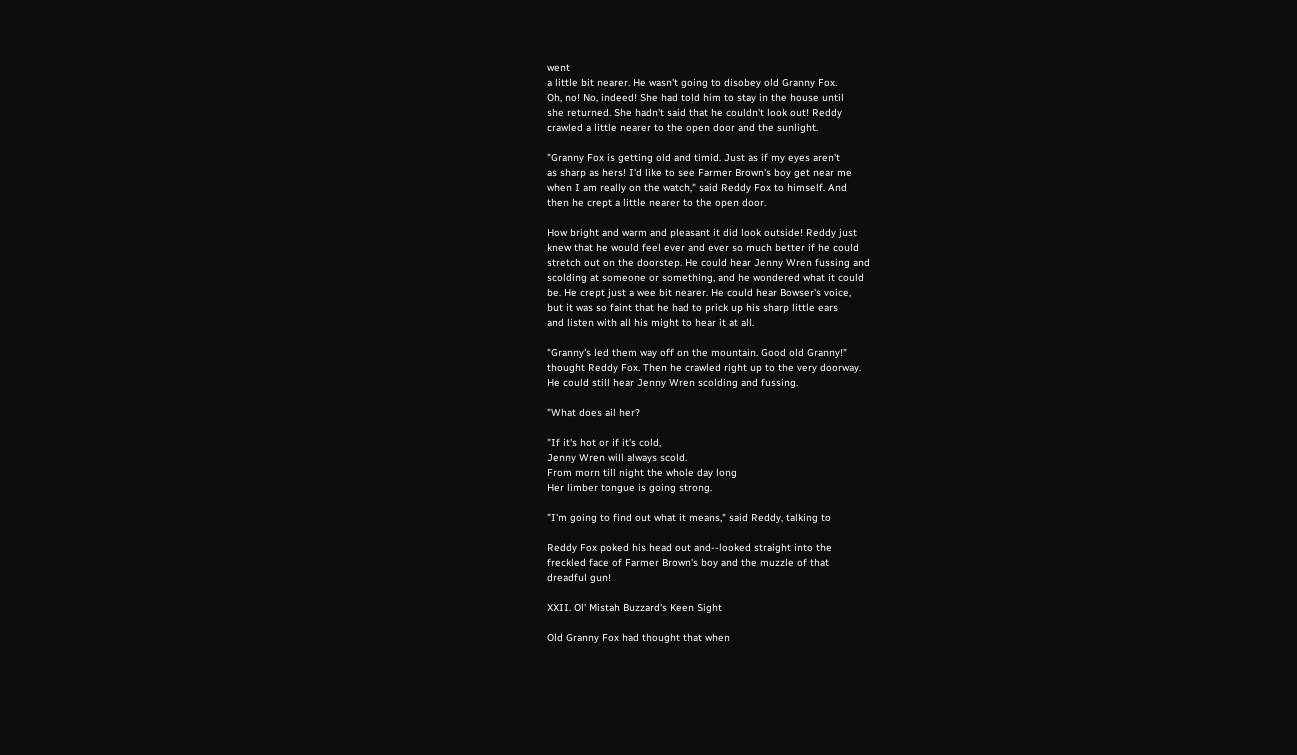went
a little bit nearer. He wasn't going to disobey old Granny Fox.
Oh, no! No, indeed! She had told him to stay in the house until
she returned. She hadn't said that he couldn't look out! Reddy
crawled a little nearer to the open door and the sunlight.

"Granny Fox is getting old and timid. Just as if my eyes aren't
as sharp as hers! I'd like to see Farmer Brown's boy get near me
when I am really on the watch," said Reddy Fox to himself. And
then he crept a little nearer to the open door.

How bright and warm and pleasant it did look outside! Reddy just
knew that he would feel ever and ever so much better if he could
stretch out on the doorstep. He could hear Jenny Wren fussing and
scolding at someone or something, and he wondered what it could
be. He crept just a wee bit nearer. He could hear Bowser's voice,
but it was so faint that he had to prick up his sharp little ears
and listen with all his might to hear it at all.

"Granny's led them way off on the mountain. Good old Granny!"
thought Reddy Fox. Then he crawled right up to the very doorway.
He could still hear Jenny Wren scolding and fussing.

"What does ail her?

"If it's hot or if it's cold,
Jenny Wren will always scold.
From morn till night the whole day long
Her limber tongue is going strong.

"I'm going to find out what it means," said Reddy, talking to

Reddy Fox poked his head out and--looked straight into the
freckled face of Farmer Brown's boy and the muzzle of that
dreadful gun!

XXII. Ol' Mistah Buzzard's Keen Sight

Old Granny Fox had thought that when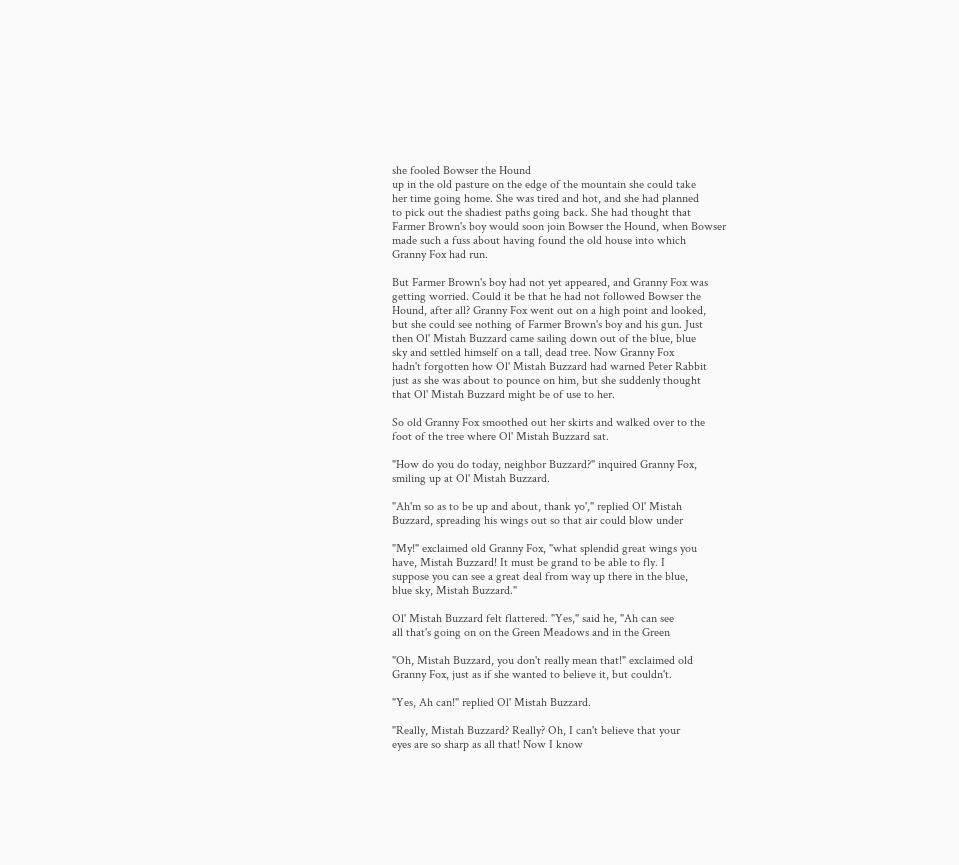she fooled Bowser the Hound
up in the old pasture on the edge of the mountain she could take
her time going home. She was tired and hot, and she had planned
to pick out the shadiest paths going back. She had thought that
Farmer Brown's boy would soon join Bowser the Hound, when Bowser
made such a fuss about having found the old house into which
Granny Fox had run.

But Farmer Brown's boy had not yet appeared, and Granny Fox was
getting worried. Could it be that he had not followed Bowser the
Hound, after all? Granny Fox went out on a high point and looked,
but she could see nothing of Farmer Brown's boy and his gun. Just
then Ol' Mistah Buzzard came sailing down out of the blue, blue
sky and settled himself on a tall, dead tree. Now Granny Fox
hadn't forgotten how Ol' Mistah Buzzard had warned Peter Rabbit
just as she was about to pounce on him, but she suddenly thought
that Ol' Mistah Buzzard might be of use to her.

So old Granny Fox smoothed out her skirts and walked over to the
foot of the tree where Ol' Mistah Buzzard sat.

"How do you do today, neighbor Buzzard?" inquired Granny Fox,
smiling up at Ol' Mistah Buzzard.

"Ah'm so as to be up and about, thank yo'," replied Ol' Mistah
Buzzard, spreading his wings out so that air could blow under

"My!" exclaimed old Granny Fox, "what splendid great wings you
have, Mistah Buzzard! It must be grand to be able to fly. I
suppose you can see a great deal from way up there in the blue,
blue sky, Mistah Buzzard."

Ol' Mistah Buzzard felt flattered. "Yes," said he, "Ah can see
all that's going on on the Green Meadows and in the Green

"Oh, Mistah Buzzard, you don't really mean that!" exclaimed old
Granny Fox, just as if she wanted to believe it, but couldn't.

"Yes, Ah can!" replied Ol' Mistah Buzzard.

"Really, Mistah Buzzard? Really? Oh, I can't believe that your
eyes are so sharp as all that! Now I know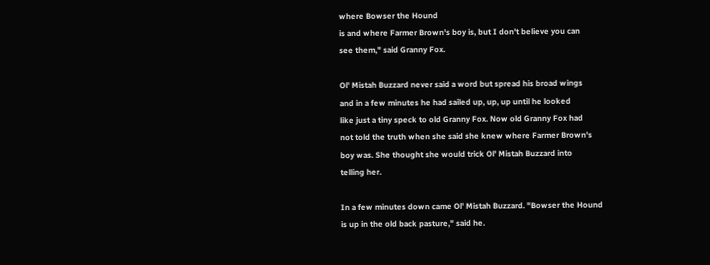where Bowser the Hound
is and where Farmer Brown's boy is, but I don't believe you can
see them," said Granny Fox.

Ol' Mistah Buzzard never said a word but spread his broad wings
and in a few minutes he had sailed up, up, up until he looked
like just a tiny speck to old Granny Fox. Now old Granny Fox had
not told the truth when she said she knew where Farmer Brown's
boy was. She thought she would trick Ol' Mistah Buzzard into
telling her.

In a few minutes down came Ol' Mistah Buzzard. "Bowser the Hound
is up in the old back pasture," said he.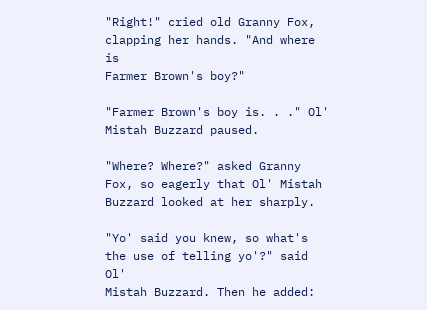"Right!" cried old Granny Fox, clapping her hands. "And where is
Farmer Brown's boy?"

"Farmer Brown's boy is. . ." Ol' Mistah Buzzard paused.

"Where? Where?" asked Granny Fox, so eagerly that Ol' Mistah
Buzzard looked at her sharply.

"Yo' said you knew, so what's the use of telling yo'?" said Ol'
Mistah Buzzard. Then he added: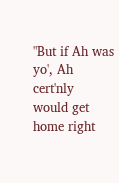"But if Ah was yo', Ah cert'nly
would get home right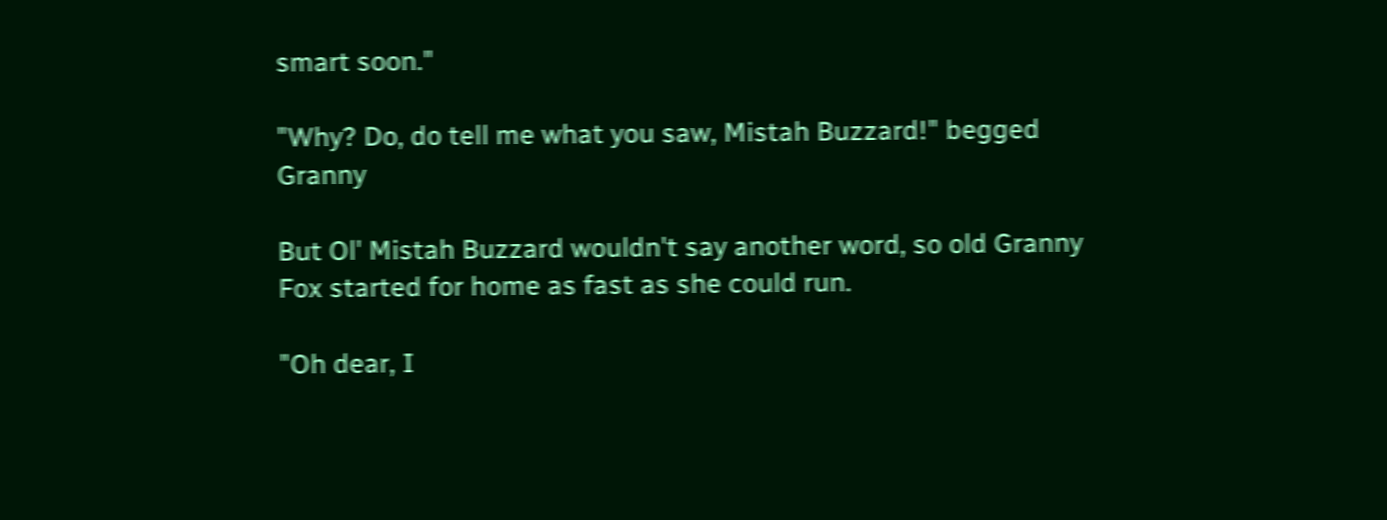smart soon."

"Why? Do, do tell me what you saw, Mistah Buzzard!" begged Granny

But Ol' Mistah Buzzard wouldn't say another word, so old Granny
Fox started for home as fast as she could run.

"Oh dear, I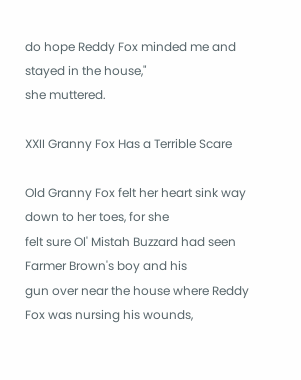do hope Reddy Fox minded me and stayed in the house,"
she muttered.

XXII Granny Fox Has a Terrible Scare

Old Granny Fox felt her heart sink way down to her toes, for she
felt sure Ol' Mistah Buzzard had seen Farmer Brown's boy and his
gun over near the house where Reddy Fox was nursing his wounds,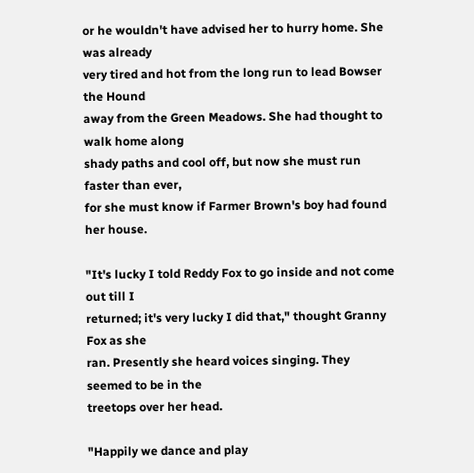or he wouldn't have advised her to hurry home. She was already
very tired and hot from the long run to lead Bowser the Hound
away from the Green Meadows. She had thought to walk home along
shady paths and cool off, but now she must run faster than ever,
for she must know if Farmer Brown's boy had found her house.

"It's lucky I told Reddy Fox to go inside and not come out till I
returned; it's very lucky I did that," thought Granny Fox as she
ran. Presently she heard voices singing. They seemed to be in the
treetops over her head.

"Happily we dance and play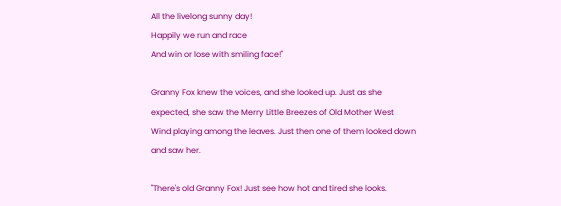All the livelong sunny day!
Happily we run and race
And win or lose with smiling face!"

Granny Fox knew the voices, and she looked up. Just as she
expected, she saw the Merry Little Breezes of Old Mother West
Wind playing among the leaves. Just then one of them looked down
and saw her.

"There's old Granny Fox! Just see how hot and tired she looks.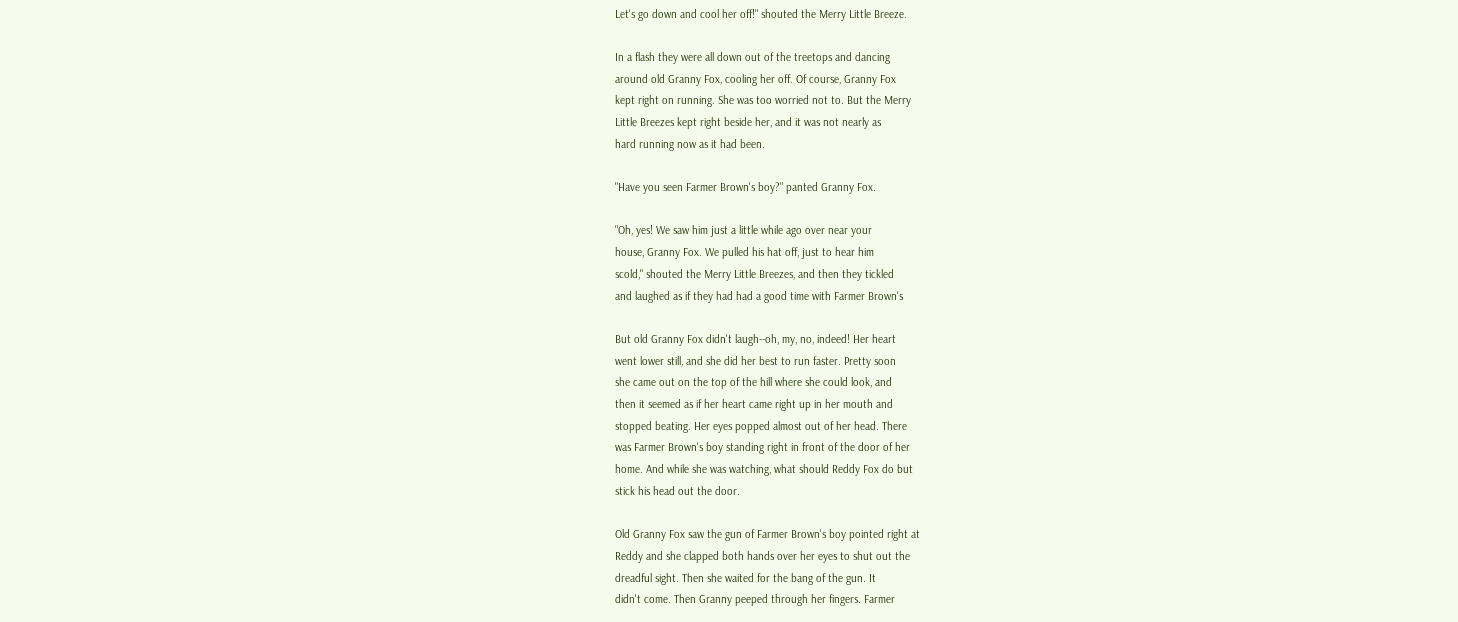Let's go down and cool her off!" shouted the Merry Little Breeze.

In a flash they were all down out of the treetops and dancing
around old Granny Fox, cooling her off. Of course, Granny Fox
kept right on running. She was too worried not to. But the Merry
Little Breezes kept right beside her, and it was not nearly as
hard running now as it had been.

"Have you seen Farmer Brown's boy?" panted Granny Fox.

"Oh, yes! We saw him just a little while ago over near your
house, Granny Fox. We pulled his hat off, just to hear him
scold," shouted the Merry Little Breezes, and then they tickled
and laughed as if they had had a good time with Farmer Brown's

But old Granny Fox didn't laugh--oh, my, no, indeed! Her heart
went lower still, and she did her best to run faster. Pretty soon
she came out on the top of the hill where she could look, and
then it seemed as if her heart came right up in her mouth and
stopped beating. Her eyes popped almost out of her head. There
was Farmer Brown's boy standing right in front of the door of her
home. And while she was watching, what should Reddy Fox do but
stick his head out the door.

Old Granny Fox saw the gun of Farmer Brown's boy pointed right at
Reddy and she clapped both hands over her eyes to shut out the
dreadful sight. Then she waited for the bang of the gun. It
didn't come. Then Granny peeped through her fingers. Farmer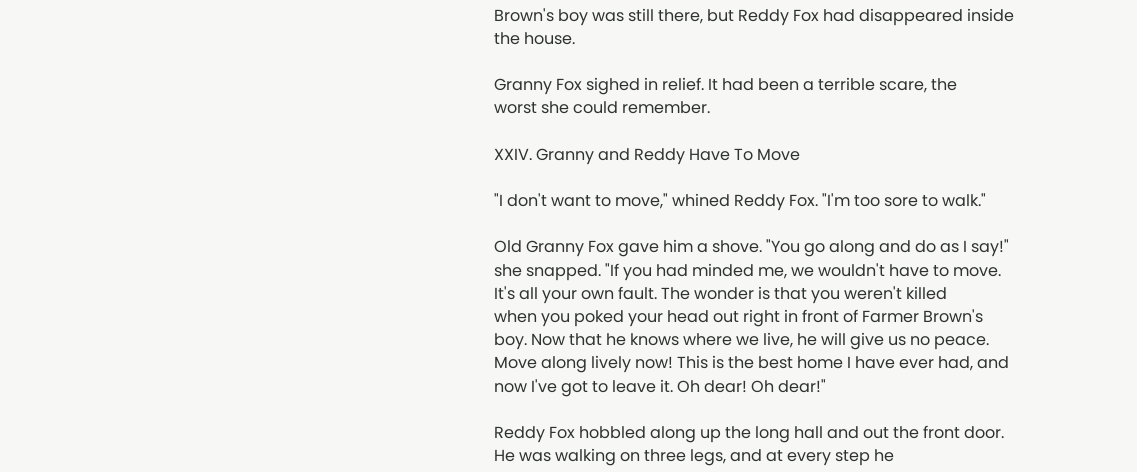Brown's boy was still there, but Reddy Fox had disappeared inside
the house.

Granny Fox sighed in relief. It had been a terrible scare, the
worst she could remember.

XXIV. Granny and Reddy Have To Move

"I don't want to move," whined Reddy Fox. "I'm too sore to walk."

Old Granny Fox gave him a shove. "You go along and do as I say!"
she snapped. "If you had minded me, we wouldn't have to move.
It's all your own fault. The wonder is that you weren't killed
when you poked your head out right in front of Farmer Brown's
boy. Now that he knows where we live, he will give us no peace.
Move along lively now! This is the best home I have ever had, and
now I've got to leave it. Oh dear! Oh dear!"

Reddy Fox hobbled along up the long hall and out the front door.
He was walking on three legs, and at every step he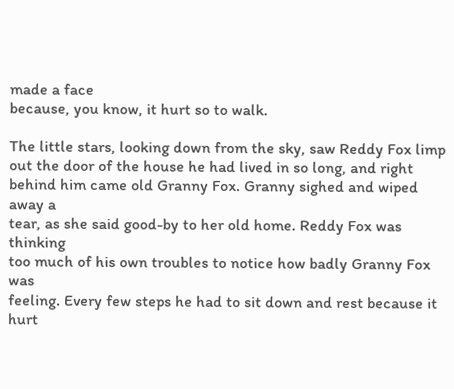made a face
because, you know, it hurt so to walk.

The little stars, looking down from the sky, saw Reddy Fox limp
out the door of the house he had lived in so long, and right
behind him came old Granny Fox. Granny sighed and wiped away a
tear, as she said good-by to her old home. Reddy Fox was thinking
too much of his own troubles to notice how badly Granny Fox was
feeling. Every few steps he had to sit down and rest because it
hurt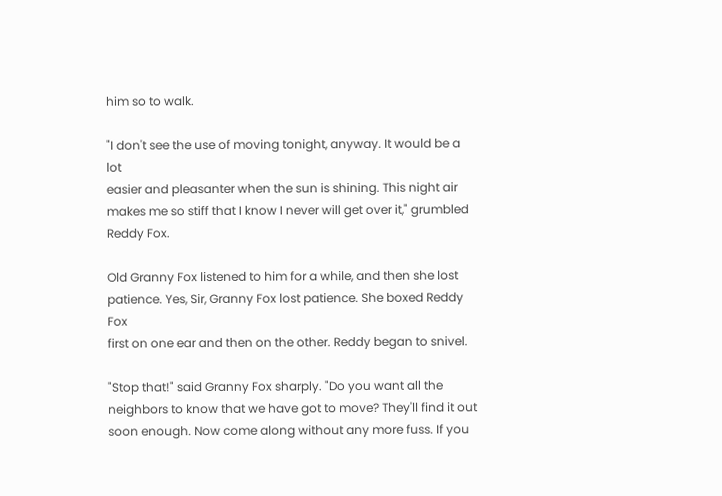him so to walk.

"I don't see the use of moving tonight, anyway. It would be a lot
easier and pleasanter when the sun is shining. This night air
makes me so stiff that I know I never will get over it," grumbled
Reddy Fox.

Old Granny Fox listened to him for a while, and then she lost
patience. Yes, Sir, Granny Fox lost patience. She boxed Reddy Fox
first on one ear and then on the other. Reddy began to snivel.

"Stop that!" said Granny Fox sharply. "Do you want all the
neighbors to know that we have got to move? They'll find it out
soon enough. Now come along without any more fuss. If you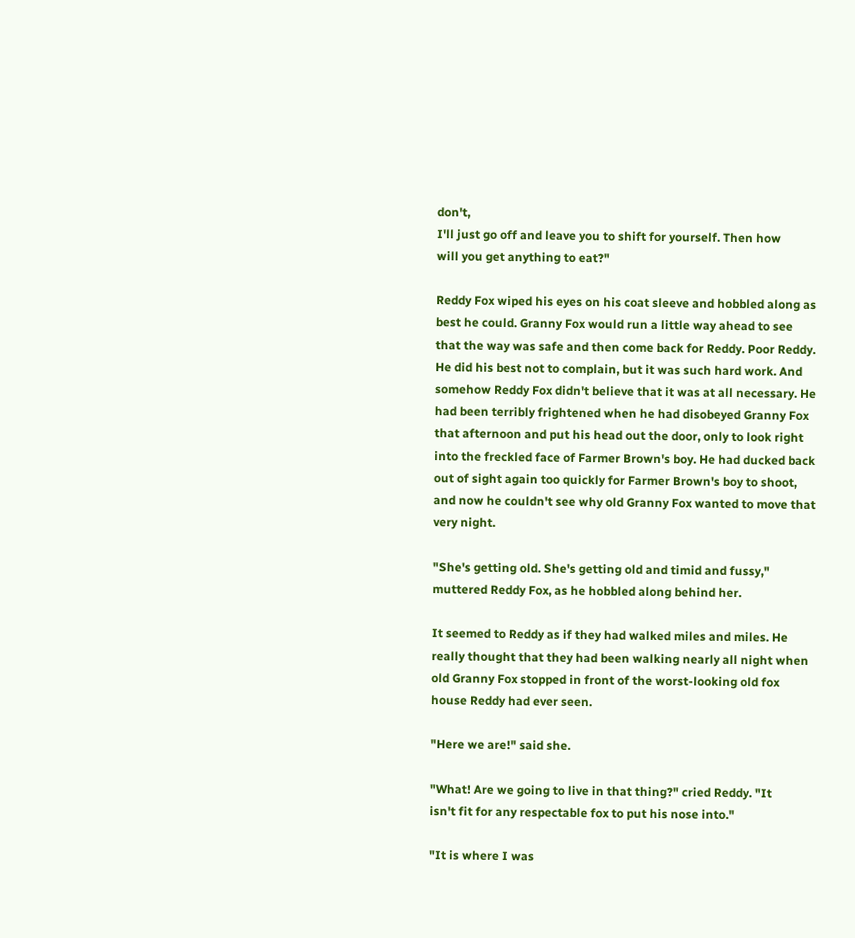don't,
I'll just go off and leave you to shift for yourself. Then how
will you get anything to eat?"

Reddy Fox wiped his eyes on his coat sleeve and hobbled along as
best he could. Granny Fox would run a little way ahead to see
that the way was safe and then come back for Reddy. Poor Reddy.
He did his best not to complain, but it was such hard work. And
somehow Reddy Fox didn't believe that it was at all necessary. He
had been terribly frightened when he had disobeyed Granny Fox
that afternoon and put his head out the door, only to look right
into the freckled face of Farmer Brown's boy. He had ducked back
out of sight again too quickly for Farmer Brown's boy to shoot,
and now he couldn't see why old Granny Fox wanted to move that
very night.

"She's getting old. She's getting old and timid and fussy,"
muttered Reddy Fox, as he hobbled along behind her.

It seemed to Reddy as if they had walked miles and miles. He
really thought that they had been walking nearly all night when
old Granny Fox stopped in front of the worst-looking old fox
house Reddy had ever seen.

"Here we are!" said she.

"What! Are we going to live in that thing?" cried Reddy. "It
isn't fit for any respectable fox to put his nose into."

"It is where I was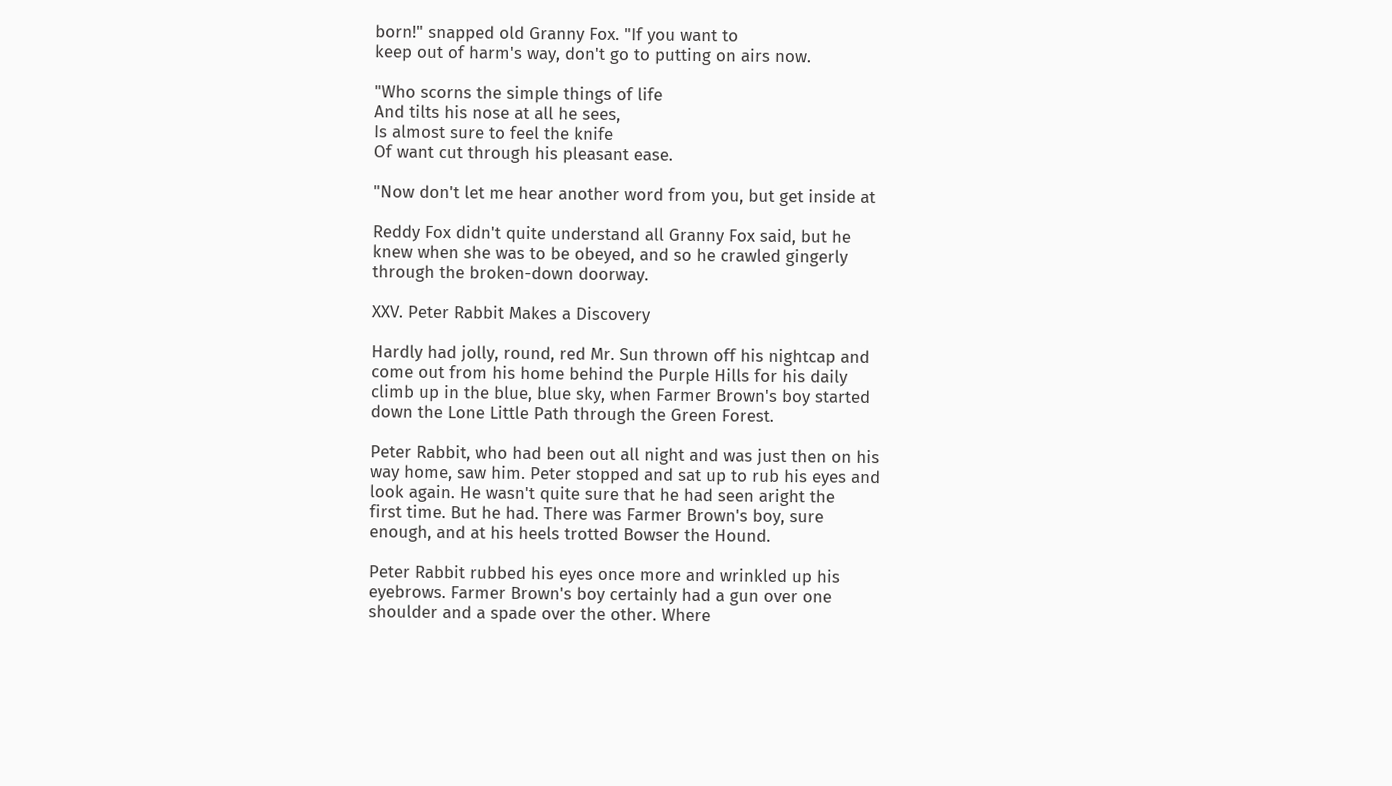born!" snapped old Granny Fox. "If you want to
keep out of harm's way, don't go to putting on airs now.

"Who scorns the simple things of life
And tilts his nose at all he sees,
Is almost sure to feel the knife
Of want cut through his pleasant ease.

"Now don't let me hear another word from you, but get inside at

Reddy Fox didn't quite understand all Granny Fox said, but he
knew when she was to be obeyed, and so he crawled gingerly
through the broken-down doorway.

XXV. Peter Rabbit Makes a Discovery

Hardly had jolly, round, red Mr. Sun thrown off his nightcap and
come out from his home behind the Purple Hills for his daily
climb up in the blue, blue sky, when Farmer Brown's boy started
down the Lone Little Path through the Green Forest.

Peter Rabbit, who had been out all night and was just then on his
way home, saw him. Peter stopped and sat up to rub his eyes and
look again. He wasn't quite sure that he had seen aright the
first time. But he had. There was Farmer Brown's boy, sure
enough, and at his heels trotted Bowser the Hound.

Peter Rabbit rubbed his eyes once more and wrinkled up his
eyebrows. Farmer Brown's boy certainly had a gun over one
shoulder and a spade over the other. Where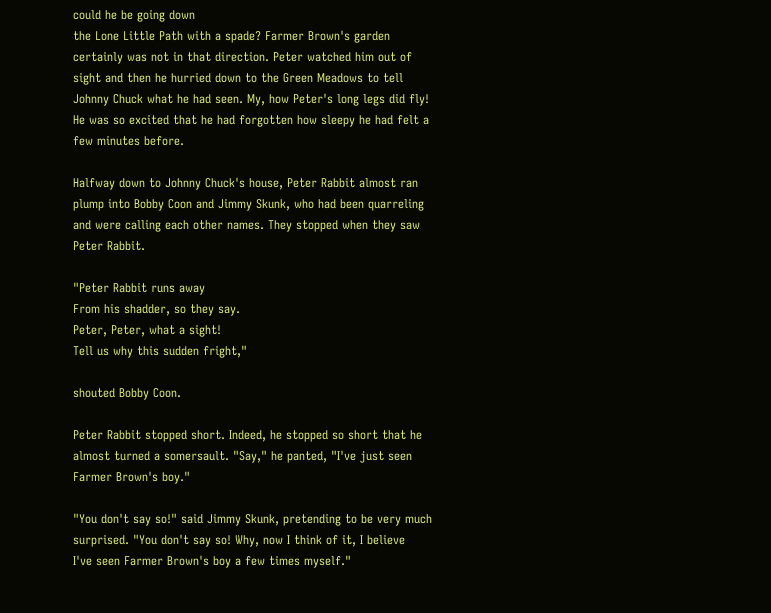could he be going down
the Lone Little Path with a spade? Farmer Brown's garden
certainly was not in that direction. Peter watched him out of
sight and then he hurried down to the Green Meadows to tell
Johnny Chuck what he had seen. My, how Peter's long legs did fly!
He was so excited that he had forgotten how sleepy he had felt a
few minutes before.

Halfway down to Johnny Chuck's house, Peter Rabbit almost ran
plump into Bobby Coon and Jimmy Skunk, who had been quarreling
and were calling each other names. They stopped when they saw
Peter Rabbit.

"Peter Rabbit runs away
From his shadder, so they say.
Peter, Peter, what a sight!
Tell us why this sudden fright,"

shouted Bobby Coon.

Peter Rabbit stopped short. Indeed, he stopped so short that he
almost turned a somersault. "Say," he panted, "I've just seen
Farmer Brown's boy."

"You don't say so!" said Jimmy Skunk, pretending to be very much
surprised. "You don't say so! Why, now I think of it, I believe
I've seen Farmer Brown's boy a few times myself."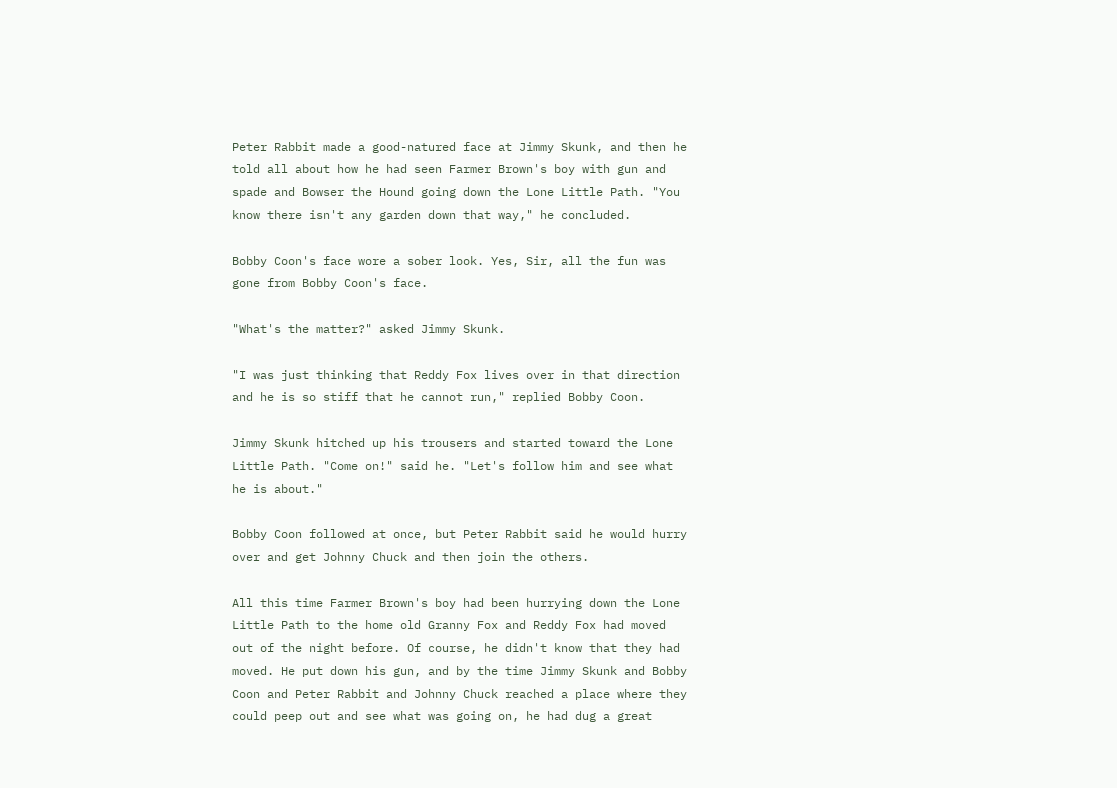Peter Rabbit made a good-natured face at Jimmy Skunk, and then he
told all about how he had seen Farmer Brown's boy with gun and
spade and Bowser the Hound going down the Lone Little Path. "You
know there isn't any garden down that way," he concluded.

Bobby Coon's face wore a sober look. Yes, Sir, all the fun was
gone from Bobby Coon's face.

"What's the matter?" asked Jimmy Skunk.

"I was just thinking that Reddy Fox lives over in that direction
and he is so stiff that he cannot run," replied Bobby Coon.

Jimmy Skunk hitched up his trousers and started toward the Lone
Little Path. "Come on!" said he. "Let's follow him and see what
he is about."

Bobby Coon followed at once, but Peter Rabbit said he would hurry
over and get Johnny Chuck and then join the others.

All this time Farmer Brown's boy had been hurrying down the Lone
Little Path to the home old Granny Fox and Reddy Fox had moved
out of the night before. Of course, he didn't know that they had
moved. He put down his gun, and by the time Jimmy Skunk and Bobby
Coon and Peter Rabbit and Johnny Chuck reached a place where they
could peep out and see what was going on, he had dug a great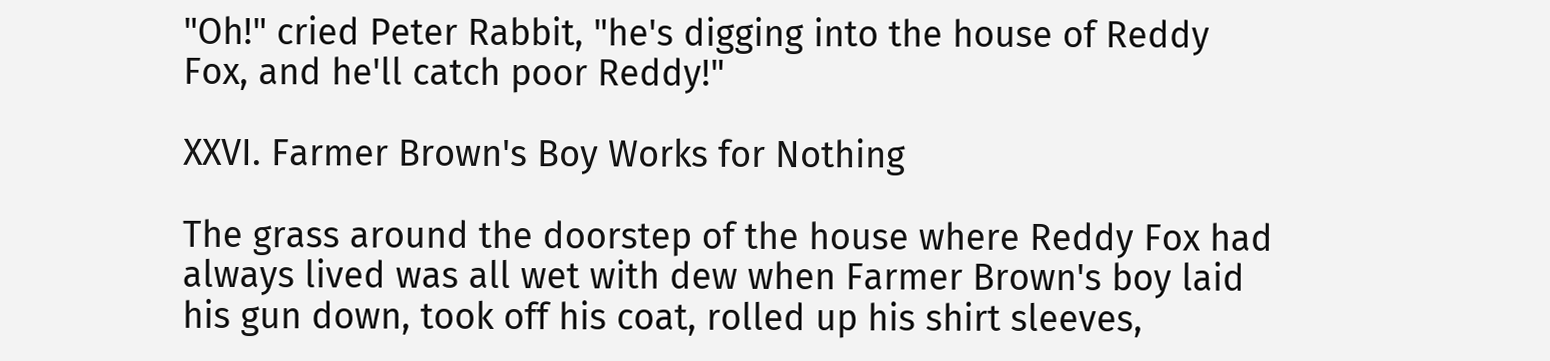"Oh!" cried Peter Rabbit, "he's digging into the house of Reddy
Fox, and he'll catch poor Reddy!"

XXVI. Farmer Brown's Boy Works for Nothing

The grass around the doorstep of the house where Reddy Fox had
always lived was all wet with dew when Farmer Brown's boy laid
his gun down, took off his coat, rolled up his shirt sleeves,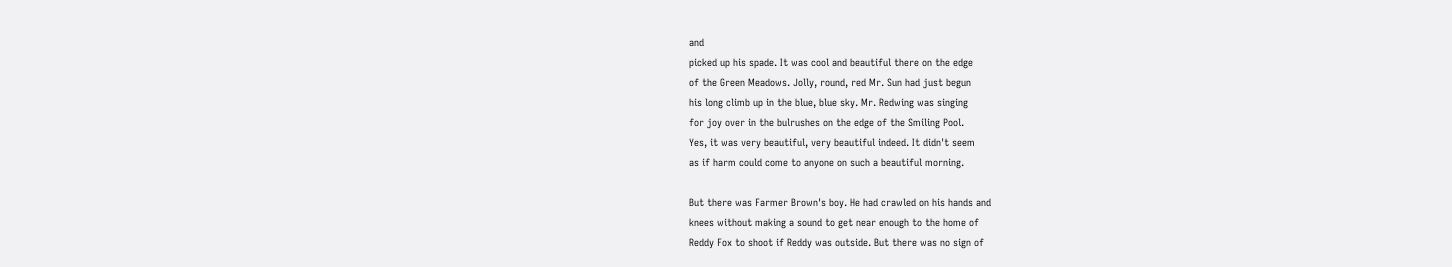and
picked up his spade. It was cool and beautiful there on the edge
of the Green Meadows. Jolly, round, red Mr. Sun had just begun
his long climb up in the blue, blue sky. Mr. Redwing was singing
for joy over in the bulrushes on the edge of the Smiling Pool.
Yes, it was very beautiful, very beautiful indeed. It didn't seem
as if harm could come to anyone on such a beautiful morning.

But there was Farmer Brown's boy. He had crawled on his hands and
knees without making a sound to get near enough to the home of
Reddy Fox to shoot if Reddy was outside. But there was no sign of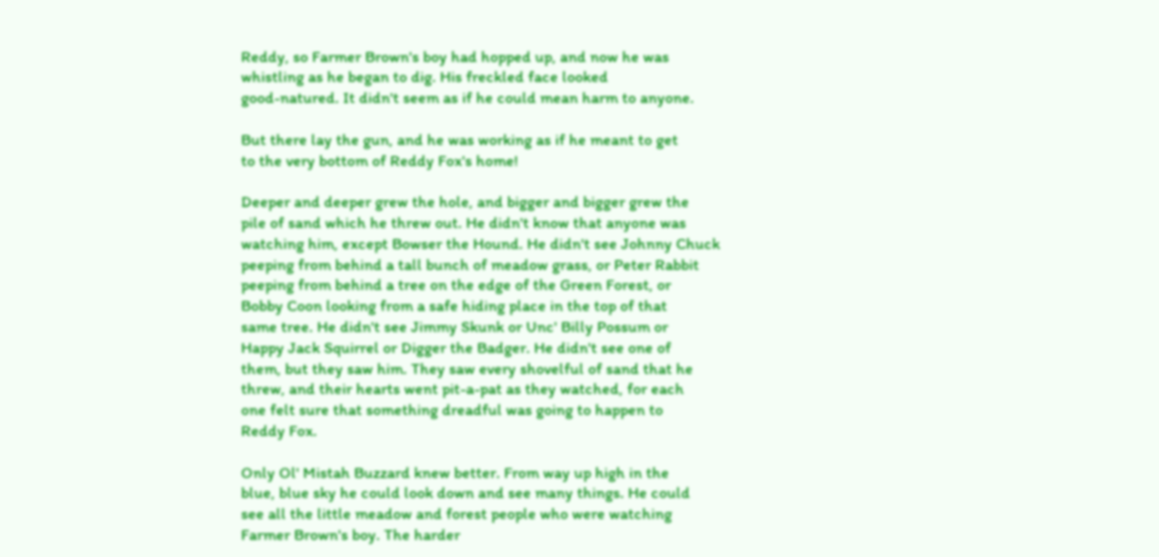Reddy, so Farmer Brown's boy had hopped up, and now he was
whistling as he began to dig. His freckled face looked
good-natured. It didn't seem as if he could mean harm to anyone.

But there lay the gun, and he was working as if he meant to get
to the very bottom of Reddy Fox's home!

Deeper and deeper grew the hole, and bigger and bigger grew the
pile of sand which he threw out. He didn't know that anyone was
watching him, except Bowser the Hound. He didn't see Johnny Chuck
peeping from behind a tall bunch of meadow grass, or Peter Rabbit
peeping from behind a tree on the edge of the Green Forest, or
Bobby Coon looking from a safe hiding place in the top of that
same tree. He didn't see Jimmy Skunk or Unc' Billy Possum or
Happy Jack Squirrel or Digger the Badger. He didn't see one of
them, but they saw him. They saw every shovelful of sand that he
threw, and their hearts went pit-a-pat as they watched, for each
one felt sure that something dreadful was going to happen to
Reddy Fox.

Only Ol' Mistah Buzzard knew better. From way up high in the
blue, blue sky he could look down and see many things. He could
see all the little meadow and forest people who were watching
Farmer Brown's boy. The harder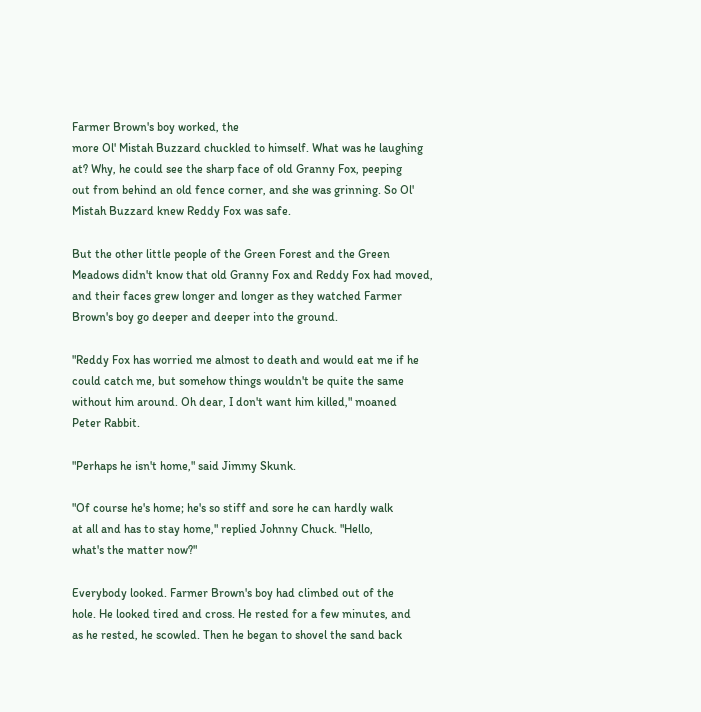Farmer Brown's boy worked, the
more Ol' Mistah Buzzard chuckled to himself. What was he laughing
at? Why, he could see the sharp face of old Granny Fox, peeping
out from behind an old fence corner, and she was grinning. So Ol'
Mistah Buzzard knew Reddy Fox was safe.

But the other little people of the Green Forest and the Green
Meadows didn't know that old Granny Fox and Reddy Fox had moved,
and their faces grew longer and longer as they watched Farmer
Brown's boy go deeper and deeper into the ground.

"Reddy Fox has worried me almost to death and would eat me if he
could catch me, but somehow things wouldn't be quite the same
without him around. Oh dear, I don't want him killed," moaned
Peter Rabbit.

"Perhaps he isn't home," said Jimmy Skunk.

"Of course he's home; he's so stiff and sore he can hardly walk
at all and has to stay home," replied Johnny Chuck. "Hello,
what's the matter now?"

Everybody looked. Farmer Brown's boy had climbed out of the
hole. He looked tired and cross. He rested for a few minutes, and
as he rested, he scowled. Then he began to shovel the sand back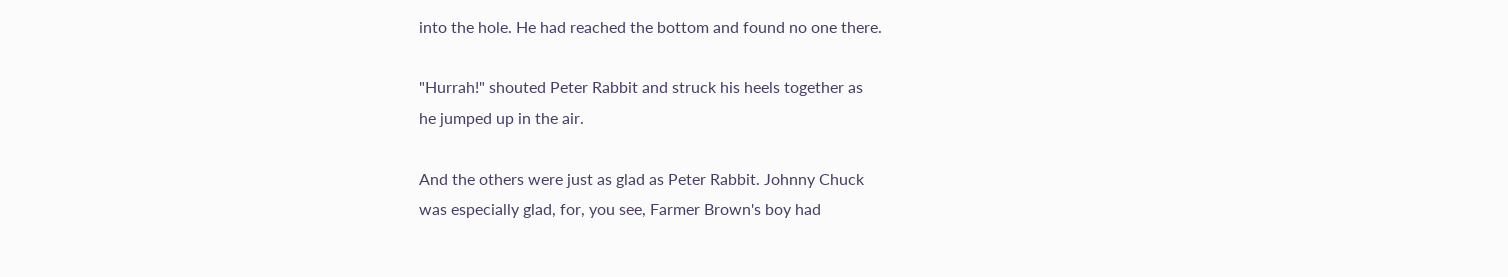into the hole. He had reached the bottom and found no one there.

"Hurrah!" shouted Peter Rabbit and struck his heels together as
he jumped up in the air.

And the others were just as glad as Peter Rabbit. Johnny Chuck
was especially glad, for, you see, Farmer Brown's boy had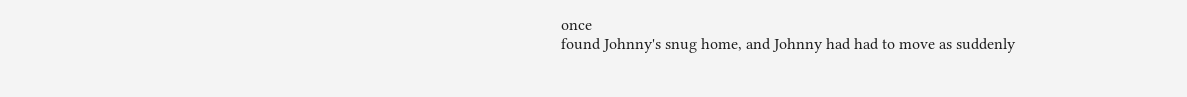once
found Johnny's snug home, and Johnny had had to move as suddenly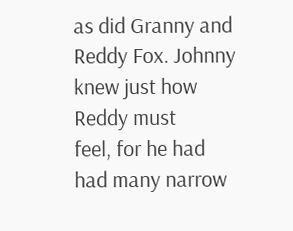as did Granny and Reddy Fox. Johnny knew just how Reddy must
feel, for he had had many narrow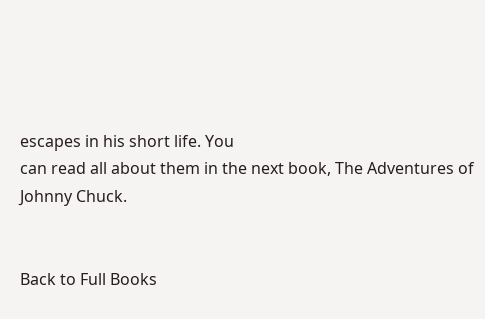escapes in his short life. You
can read all about them in the next book, The Adventures of
Johnny Chuck.


Back to Full Books